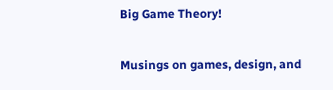Big Game Theory!

Musings on games, design, and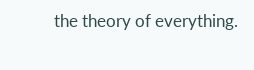the theory of everything.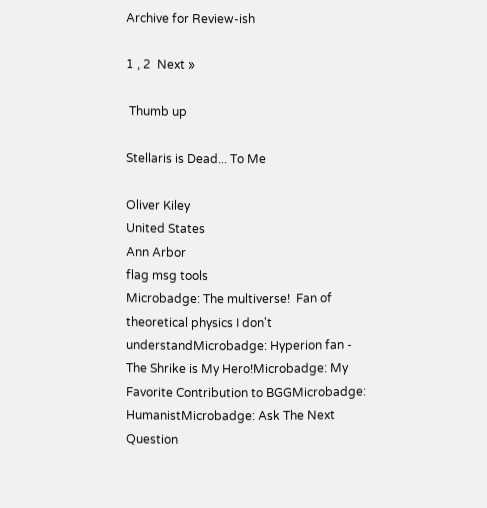Archive for Review-ish

1 , 2  Next »

 Thumb up

Stellaris is Dead... To Me

Oliver Kiley
United States
Ann Arbor
flag msg tools
Microbadge: The multiverse!  Fan of theoretical physics I don't understandMicrobadge: Hyperion fan - The Shrike is My Hero!Microbadge: My Favorite Contribution to BGGMicrobadge: HumanistMicrobadge: Ask The Next Question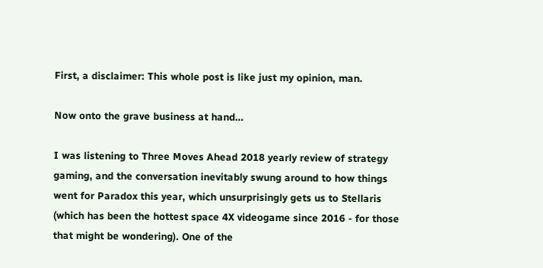First, a disclaimer: This whole post is like just my opinion, man.

Now onto the grave business at hand…

I was listening to Three Moves Ahead 2018 yearly review of strategy gaming, and the conversation inevitably swung around to how things went for Paradox this year, which unsurprisingly gets us to Stellaris (which has been the hottest space 4X videogame since 2016 - for those that might be wondering). One of the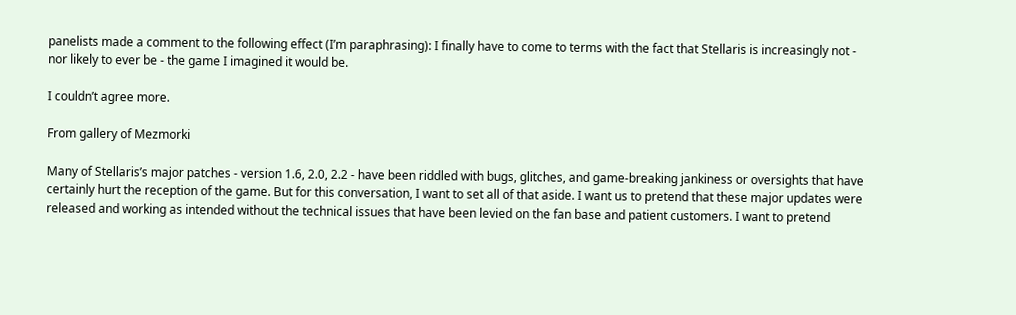panelists made a comment to the following effect (I’m paraphrasing): I finally have to come to terms with the fact that Stellaris is increasingly not - nor likely to ever be - the game I imagined it would be.

I couldn’t agree more.

From gallery of Mezmorki

Many of Stellaris’s major patches - version 1.6, 2.0, 2.2 - have been riddled with bugs, glitches, and game-breaking jankiness or oversights that have certainly hurt the reception of the game. But for this conversation, I want to set all of that aside. I want us to pretend that these major updates were released and working as intended without the technical issues that have been levied on the fan base and patient customers. I want to pretend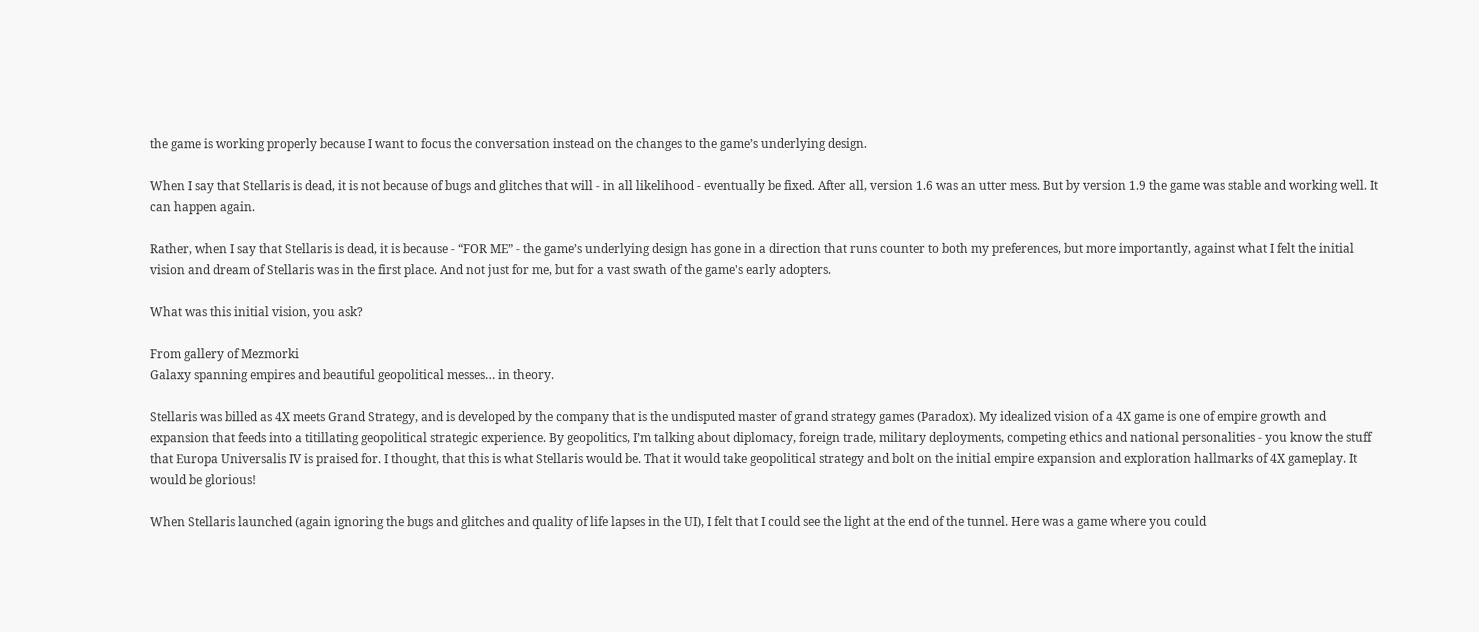the game is working properly because I want to focus the conversation instead on the changes to the game’s underlying design.

When I say that Stellaris is dead, it is not because of bugs and glitches that will - in all likelihood - eventually be fixed. After all, version 1.6 was an utter mess. But by version 1.9 the game was stable and working well. It can happen again.

Rather, when I say that Stellaris is dead, it is because - “FOR ME” - the game’s underlying design has gone in a direction that runs counter to both my preferences, but more importantly, against what I felt the initial vision and dream of Stellaris was in the first place. And not just for me, but for a vast swath of the game's early adopters.

What was this initial vision, you ask?

From gallery of Mezmorki
Galaxy spanning empires and beautiful geopolitical messes… in theory.

Stellaris was billed as 4X meets Grand Strategy, and is developed by the company that is the undisputed master of grand strategy games (Paradox). My idealized vision of a 4X game is one of empire growth and expansion that feeds into a titillating geopolitical strategic experience. By geopolitics, I’m talking about diplomacy, foreign trade, military deployments, competing ethics and national personalities - you know the stuff that Europa Universalis IV is praised for. I thought, that this is what Stellaris would be. That it would take geopolitical strategy and bolt on the initial empire expansion and exploration hallmarks of 4X gameplay. It would be glorious!

When Stellaris launched (again ignoring the bugs and glitches and quality of life lapses in the UI), I felt that I could see the light at the end of the tunnel. Here was a game where you could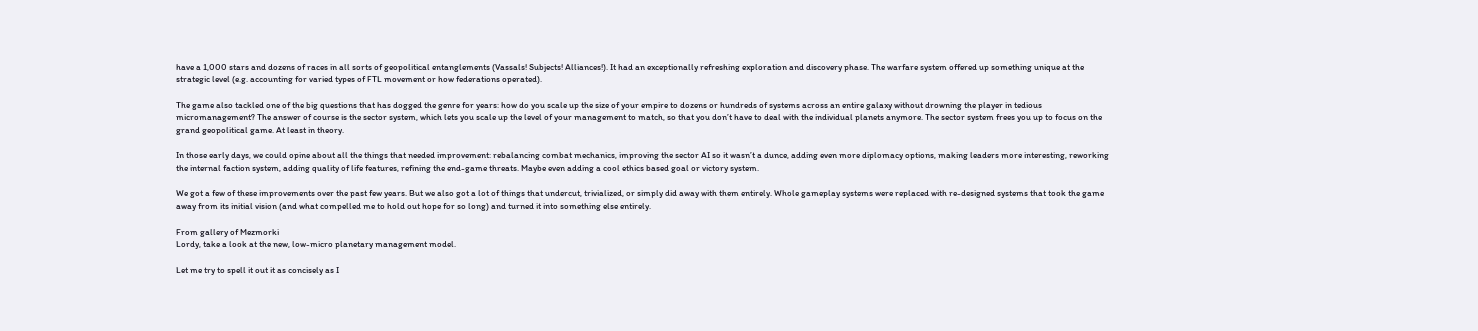have a 1,000 stars and dozens of races in all sorts of geopolitical entanglements (Vassals! Subjects! Alliances!). It had an exceptionally refreshing exploration and discovery phase. The warfare system offered up something unique at the strategic level (e.g. accounting for varied types of FTL movement or how federations operated).

The game also tackled one of the big questions that has dogged the genre for years: how do you scale up the size of your empire to dozens or hundreds of systems across an entire galaxy without drowning the player in tedious micromanagement? The answer of course is the sector system, which lets you scale up the level of your management to match, so that you don’t have to deal with the individual planets anymore. The sector system frees you up to focus on the grand geopolitical game. At least in theory.

In those early days, we could opine about all the things that needed improvement: rebalancing combat mechanics, improving the sector AI so it wasn’t a dunce, adding even more diplomacy options, making leaders more interesting, reworking the internal faction system, adding quality of life features, refining the end-game threats. Maybe even adding a cool ethics based goal or victory system.

We got a few of these improvements over the past few years. But we also got a lot of things that undercut, trivialized, or simply did away with them entirely. Whole gameplay systems were replaced with re-designed systems that took the game away from its initial vision (and what compelled me to hold out hope for so long) and turned it into something else entirely.

From gallery of Mezmorki
Lordy, take a look at the new, low-micro planetary management model.

Let me try to spell it out it as concisely as I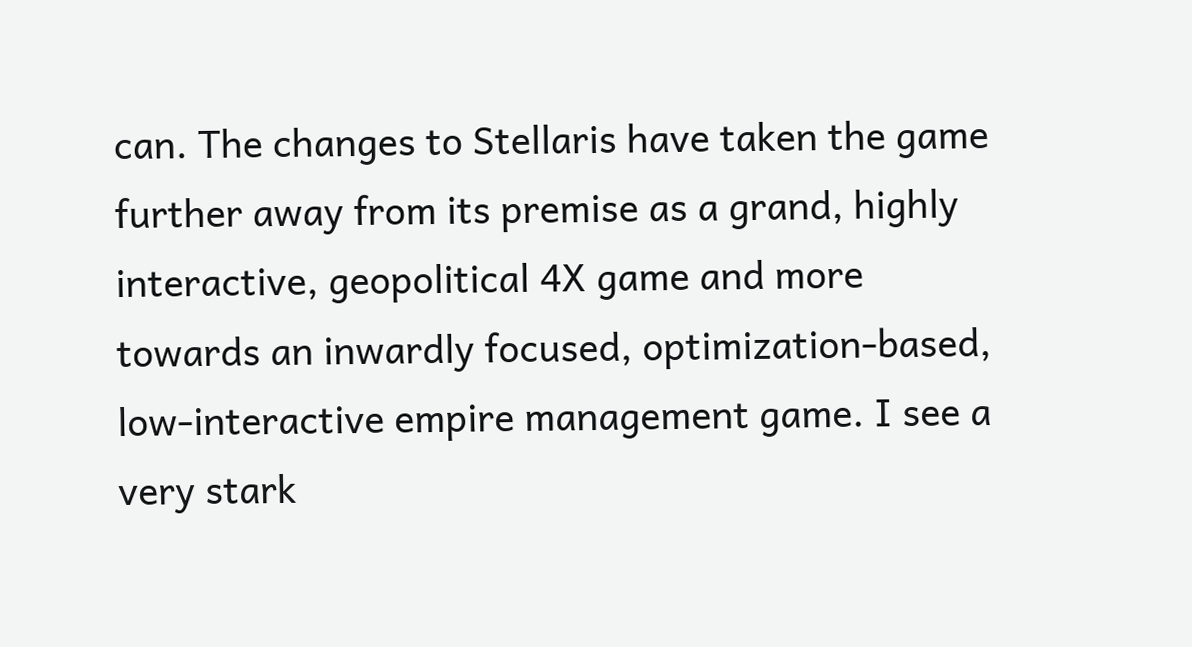can. The changes to Stellaris have taken the game further away from its premise as a grand, highly interactive, geopolitical 4X game and more towards an inwardly focused, optimization-based, low-interactive empire management game. I see a very stark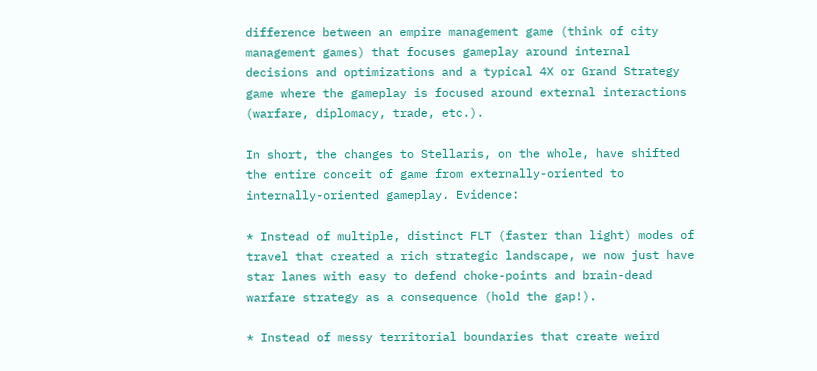difference between an empire management game (think of city management games) that focuses gameplay around internal decisions and optimizations and a typical 4X or Grand Strategy game where the gameplay is focused around external interactions (warfare, diplomacy, trade, etc.).

In short, the changes to Stellaris, on the whole, have shifted the entire conceit of game from externally-oriented to internally-oriented gameplay. Evidence:

* Instead of multiple, distinct FLT (faster than light) modes of travel that created a rich strategic landscape, we now just have star lanes with easy to defend choke-points and brain-dead warfare strategy as a consequence (hold the gap!).

* Instead of messy territorial boundaries that create weird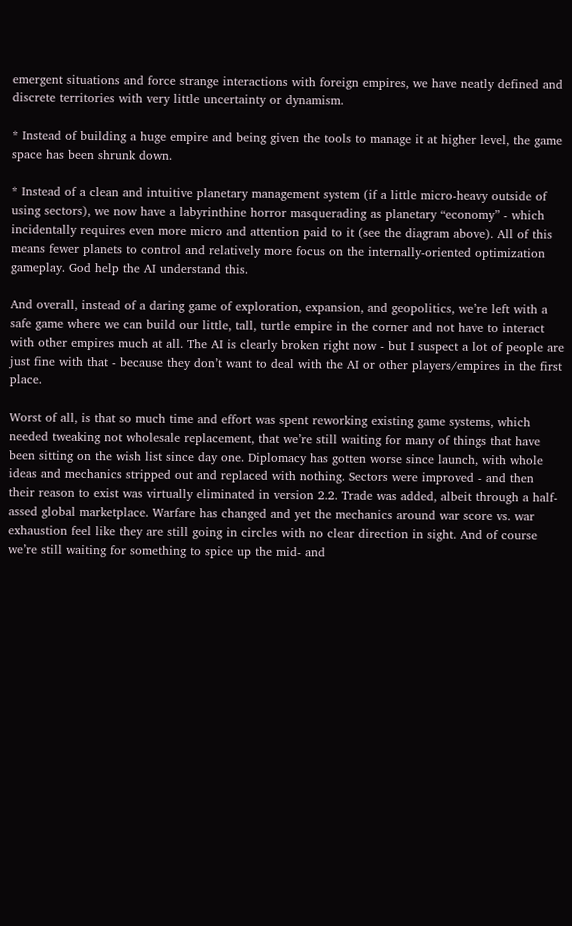emergent situations and force strange interactions with foreign empires, we have neatly defined and discrete territories with very little uncertainty or dynamism.

* Instead of building a huge empire and being given the tools to manage it at higher level, the game space has been shrunk down.

* Instead of a clean and intuitive planetary management system (if a little micro-heavy outside of using sectors), we now have a labyrinthine horror masquerading as planetary “economy” - which incidentally requires even more micro and attention paid to it (see the diagram above). All of this means fewer planets to control and relatively more focus on the internally-oriented optimization gameplay. God help the AI understand this.

And overall, instead of a daring game of exploration, expansion, and geopolitics, we’re left with a safe game where we can build our little, tall, turtle empire in the corner and not have to interact with other empires much at all. The AI is clearly broken right now - but I suspect a lot of people are just fine with that - because they don’t want to deal with the AI or other players/empires in the first place.

Worst of all, is that so much time and effort was spent reworking existing game systems, which needed tweaking not wholesale replacement, that we’re still waiting for many of things that have been sitting on the wish list since day one. Diplomacy has gotten worse since launch, with whole ideas and mechanics stripped out and replaced with nothing. Sectors were improved - and then their reason to exist was virtually eliminated in version 2.2. Trade was added, albeit through a half-assed global marketplace. Warfare has changed and yet the mechanics around war score vs. war exhaustion feel like they are still going in circles with no clear direction in sight. And of course we’re still waiting for something to spice up the mid- and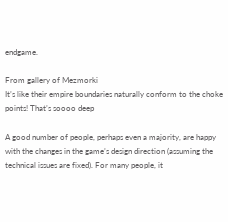endgame.

From gallery of Mezmorki
It’s like their empire boundaries naturally conform to the choke points! That’s soooo deep

A good number of people, perhaps even a majority, are happy with the changes in the game’s design direction (assuming the technical issues are fixed). For many people, it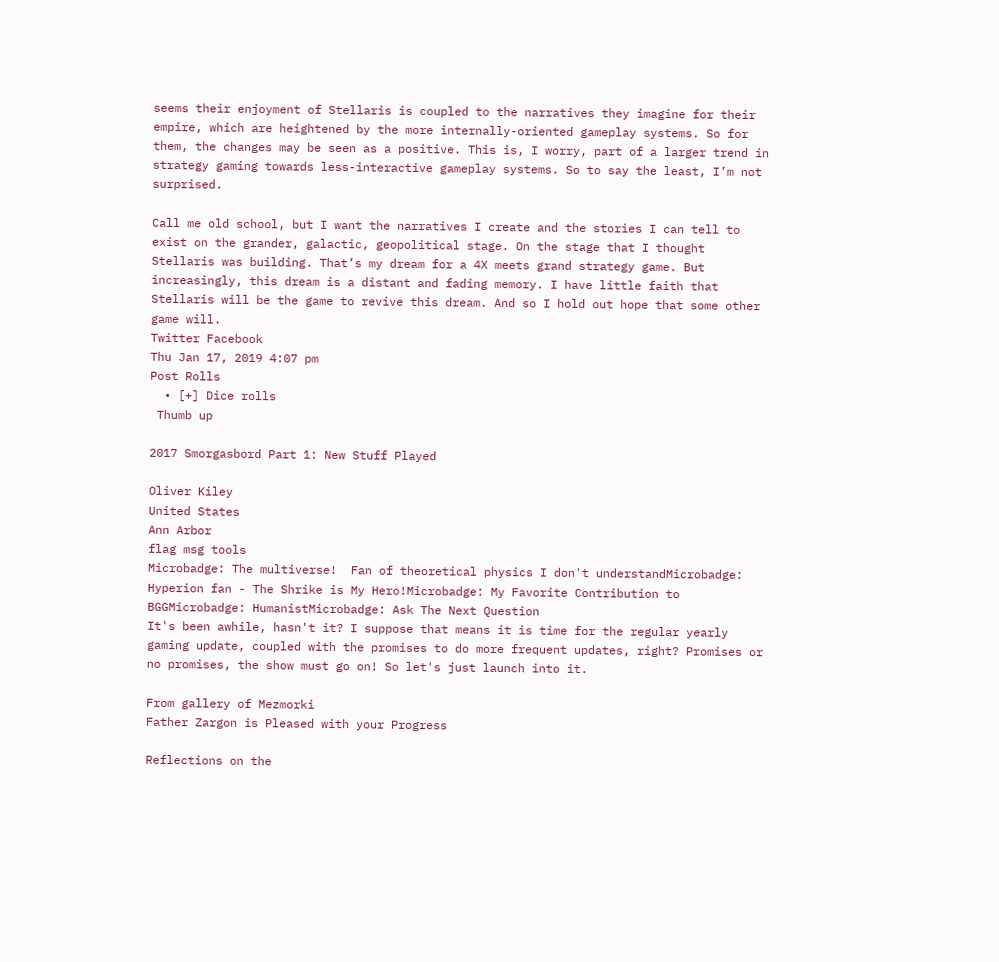seems their enjoyment of Stellaris is coupled to the narratives they imagine for their empire, which are heightened by the more internally-oriented gameplay systems. So for them, the changes may be seen as a positive. This is, I worry, part of a larger trend in strategy gaming towards less-interactive gameplay systems. So to say the least, I’m not surprised.

Call me old school, but I want the narratives I create and the stories I can tell to exist on the grander, galactic, geopolitical stage. On the stage that I thought Stellaris was building. That’s my dream for a 4X meets grand strategy game. But increasingly, this dream is a distant and fading memory. I have little faith that Stellaris will be the game to revive this dream. And so I hold out hope that some other game will.
Twitter Facebook
Thu Jan 17, 2019 4:07 pm
Post Rolls
  • [+] Dice rolls
 Thumb up

2017 Smorgasbord Part 1: New Stuff Played

Oliver Kiley
United States
Ann Arbor
flag msg tools
Microbadge: The multiverse!  Fan of theoretical physics I don't understandMicrobadge: Hyperion fan - The Shrike is My Hero!Microbadge: My Favorite Contribution to BGGMicrobadge: HumanistMicrobadge: Ask The Next Question
It's been awhile, hasn't it? I suppose that means it is time for the regular yearly gaming update, coupled with the promises to do more frequent updates, right? Promises or no promises, the show must go on! So let's just launch into it.

From gallery of Mezmorki
Father Zargon is Pleased with your Progress

Reflections on the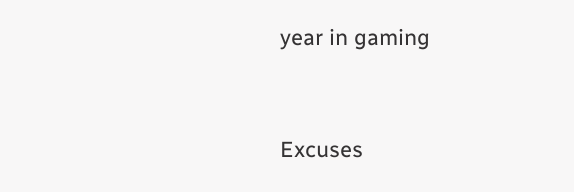year in gaming


Excuses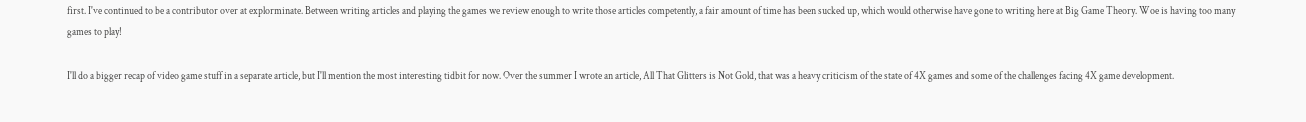first. I've continued to be a contributor over at explorminate. Between writing articles and playing the games we review enough to write those articles competently, a fair amount of time has been sucked up, which would otherwise have gone to writing here at Big Game Theory. Woe is having too many games to play!

I'll do a bigger recap of video game stuff in a separate article, but I'll mention the most interesting tidbit for now. Over the summer I wrote an article, All That Glitters is Not Gold, that was a heavy criticism of the state of 4X games and some of the challenges facing 4X game development.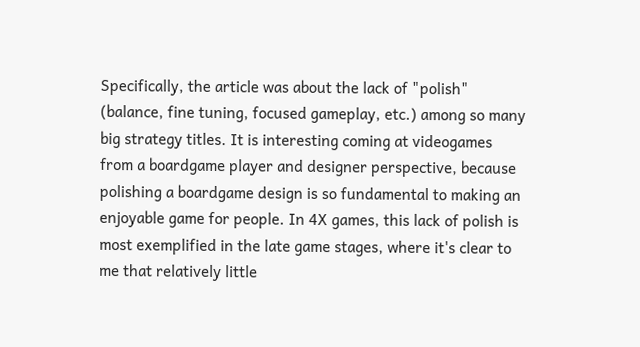Specifically, the article was about the lack of "polish" (balance, fine tuning, focused gameplay, etc.) among so many big strategy titles. It is interesting coming at videogames from a boardgame player and designer perspective, because polishing a boardgame design is so fundamental to making an enjoyable game for people. In 4X games, this lack of polish is most exemplified in the late game stages, where it's clear to me that relatively little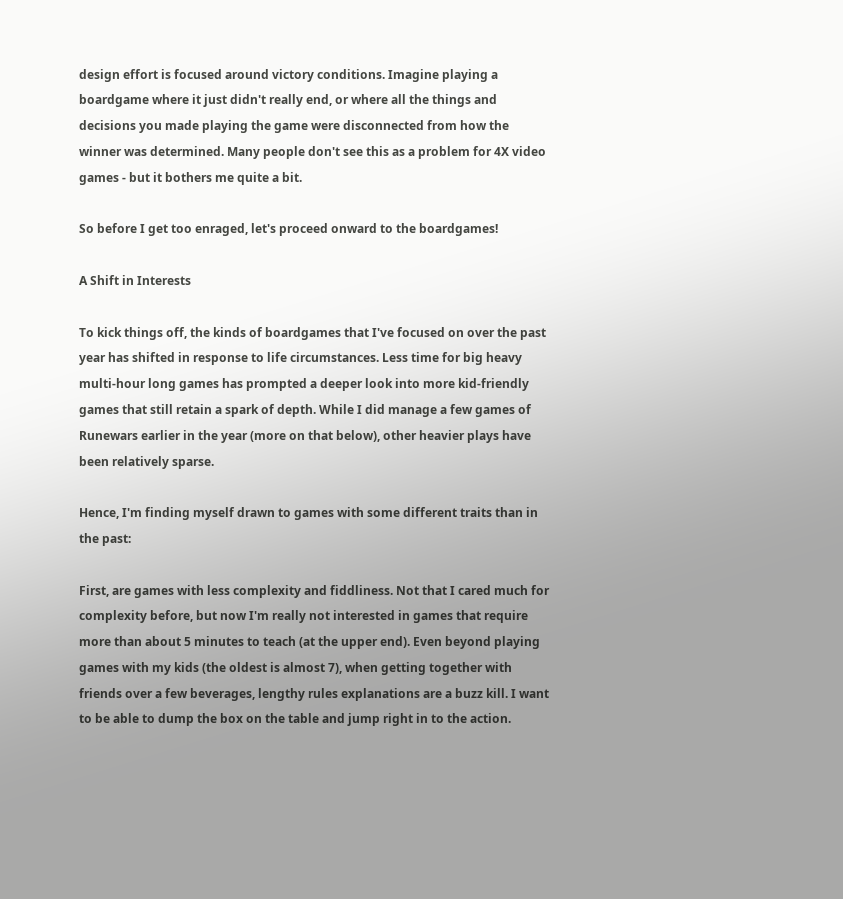design effort is focused around victory conditions. Imagine playing a boardgame where it just didn't really end, or where all the things and decisions you made playing the game were disconnected from how the winner was determined. Many people don't see this as a problem for 4X video games - but it bothers me quite a bit.

So before I get too enraged, let's proceed onward to the boardgames!

A Shift in Interests

To kick things off, the kinds of boardgames that I've focused on over the past year has shifted in response to life circumstances. Less time for big heavy multi-hour long games has prompted a deeper look into more kid-friendly games that still retain a spark of depth. While I did manage a few games of Runewars earlier in the year (more on that below), other heavier plays have been relatively sparse.

Hence, I'm finding myself drawn to games with some different traits than in the past:

First, are games with less complexity and fiddliness. Not that I cared much for complexity before, but now I'm really not interested in games that require more than about 5 minutes to teach (at the upper end). Even beyond playing games with my kids (the oldest is almost 7), when getting together with friends over a few beverages, lengthy rules explanations are a buzz kill. I want to be able to dump the box on the table and jump right in to the action.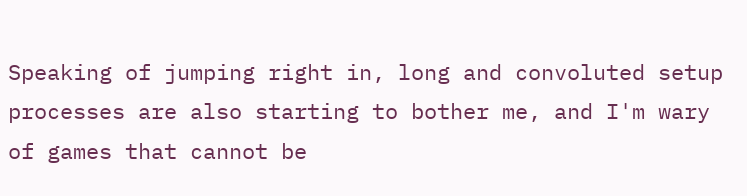Speaking of jumping right in, long and convoluted setup processes are also starting to bother me, and I'm wary of games that cannot be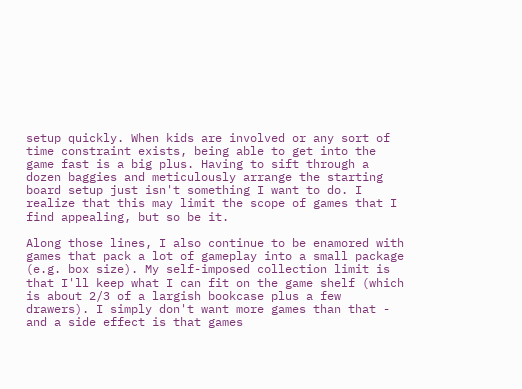setup quickly. When kids are involved or any sort of time constraint exists, being able to get into the game fast is a big plus. Having to sift through a dozen baggies and meticulously arrange the starting board setup just isn't something I want to do. I realize that this may limit the scope of games that I find appealing, but so be it.

Along those lines, I also continue to be enamored with games that pack a lot of gameplay into a small package (e.g. box size). My self-imposed collection limit is that I'll keep what I can fit on the game shelf (which is about 2/3 of a largish bookcase plus a few drawers). I simply don't want more games than that - and a side effect is that games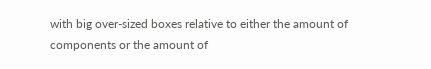with big over-sized boxes relative to either the amount of components or the amount of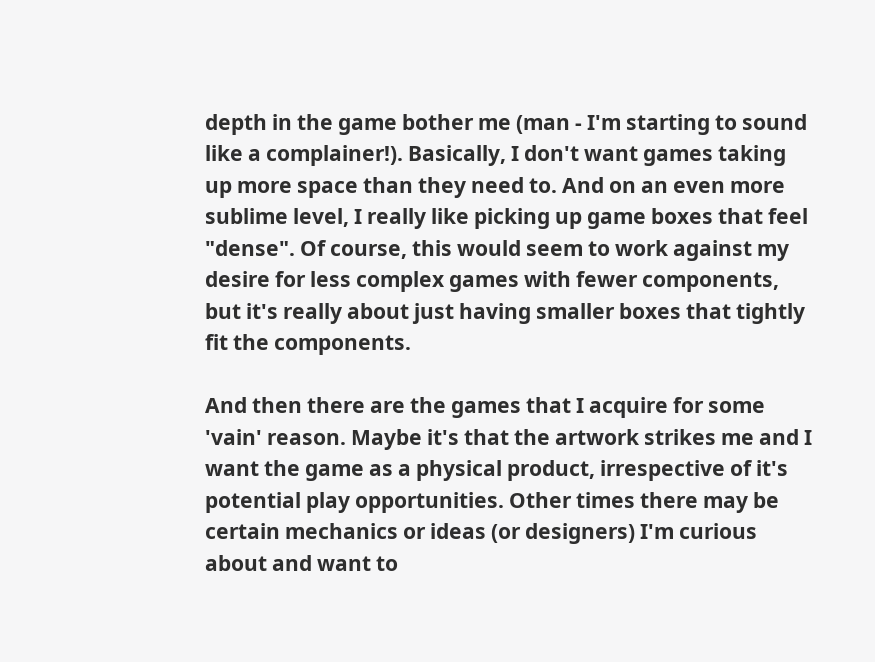depth in the game bother me (man - I'm starting to sound like a complainer!). Basically, I don't want games taking up more space than they need to. And on an even more sublime level, I really like picking up game boxes that feel "dense". Of course, this would seem to work against my desire for less complex games with fewer components, but it's really about just having smaller boxes that tightly fit the components.

And then there are the games that I acquire for some 'vain' reason. Maybe it's that the artwork strikes me and I want the game as a physical product, irrespective of it's potential play opportunities. Other times there may be certain mechanics or ideas (or designers) I'm curious about and want to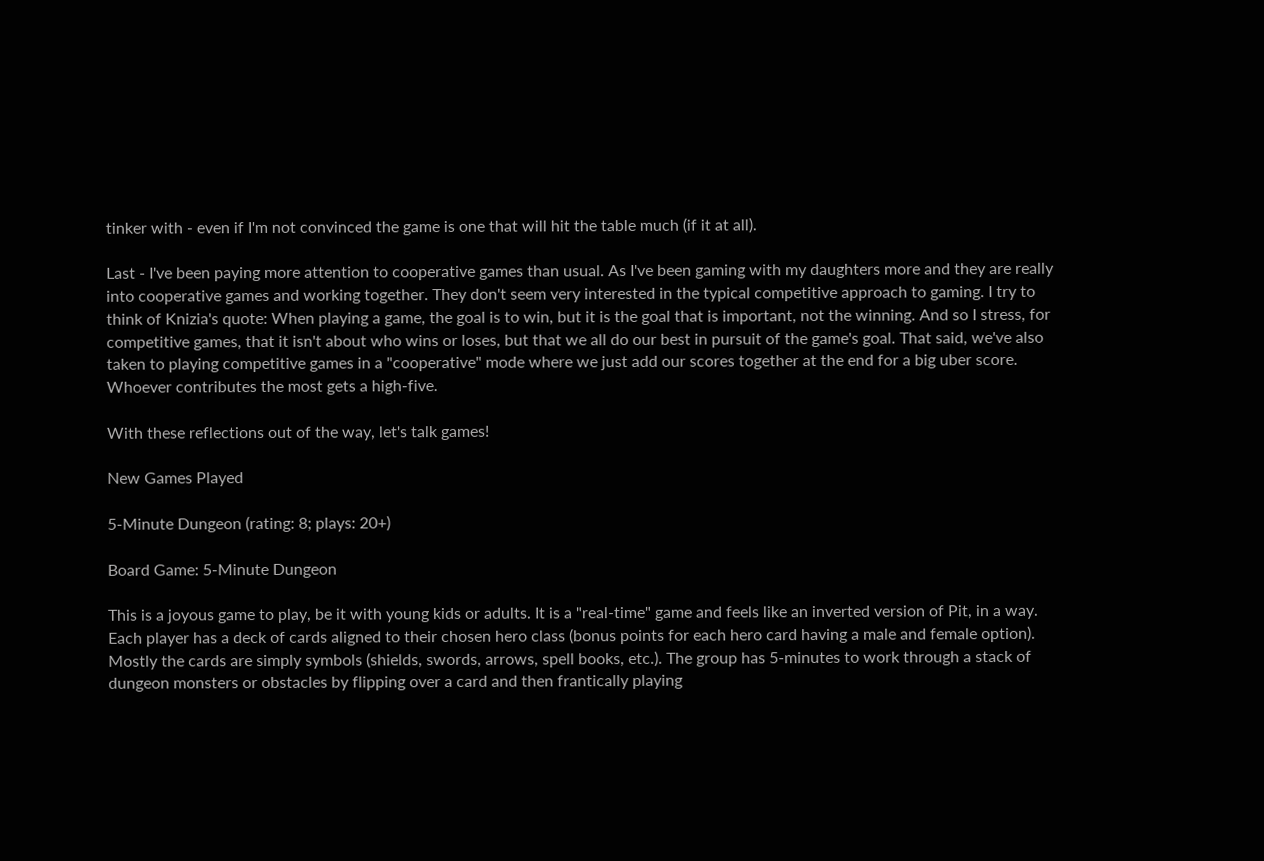tinker with - even if I'm not convinced the game is one that will hit the table much (if it at all).

Last - I've been paying more attention to cooperative games than usual. As I've been gaming with my daughters more and they are really into cooperative games and working together. They don't seem very interested in the typical competitive approach to gaming. I try to think of Knizia's quote: When playing a game, the goal is to win, but it is the goal that is important, not the winning. And so I stress, for competitive games, that it isn't about who wins or loses, but that we all do our best in pursuit of the game's goal. That said, we've also taken to playing competitive games in a "cooperative" mode where we just add our scores together at the end for a big uber score. Whoever contributes the most gets a high-five.

With these reflections out of the way, let's talk games!

New Games Played

5-Minute Dungeon (rating: 8; plays: 20+)

Board Game: 5-Minute Dungeon

This is a joyous game to play, be it with young kids or adults. It is a "real-time" game and feels like an inverted version of Pit, in a way. Each player has a deck of cards aligned to their chosen hero class (bonus points for each hero card having a male and female option). Mostly the cards are simply symbols (shields, swords, arrows, spell books, etc.). The group has 5-minutes to work through a stack of dungeon monsters or obstacles by flipping over a card and then frantically playing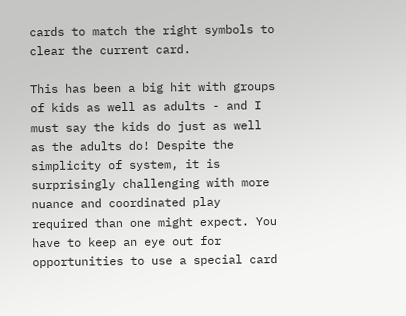cards to match the right symbols to clear the current card.

This has been a big hit with groups of kids as well as adults - and I must say the kids do just as well as the adults do! Despite the simplicity of system, it is surprisingly challenging with more nuance and coordinated play required than one might expect. You have to keep an eye out for opportunities to use a special card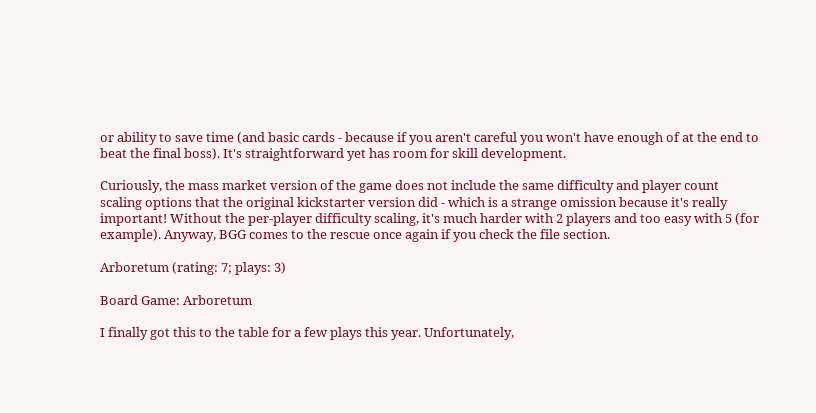or ability to save time (and basic cards - because if you aren't careful you won't have enough of at the end to beat the final boss). It's straightforward yet has room for skill development.

Curiously, the mass market version of the game does not include the same difficulty and player count scaling options that the original kickstarter version did - which is a strange omission because it's really important! Without the per-player difficulty scaling, it's much harder with 2 players and too easy with 5 (for example). Anyway, BGG comes to the rescue once again if you check the file section.

Arboretum (rating: 7; plays: 3)

Board Game: Arboretum

I finally got this to the table for a few plays this year. Unfortunately,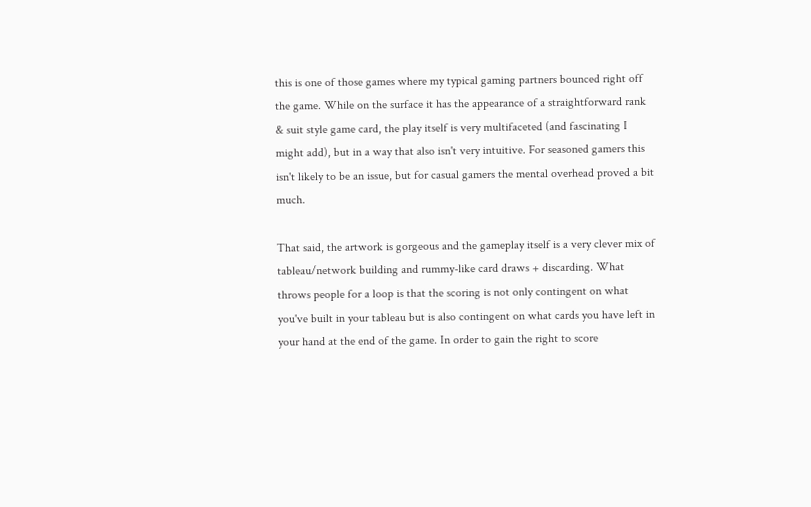this is one of those games where my typical gaming partners bounced right off the game. While on the surface it has the appearance of a straightforward rank & suit style game card, the play itself is very multifaceted (and fascinating I might add), but in a way that also isn't very intuitive. For seasoned gamers this isn't likely to be an issue, but for casual gamers the mental overhead proved a bit much.

That said, the artwork is gorgeous and the gameplay itself is a very clever mix of tableau/network building and rummy-like card draws + discarding. What throws people for a loop is that the scoring is not only contingent on what you've built in your tableau but is also contingent on what cards you have left in your hand at the end of the game. In order to gain the right to score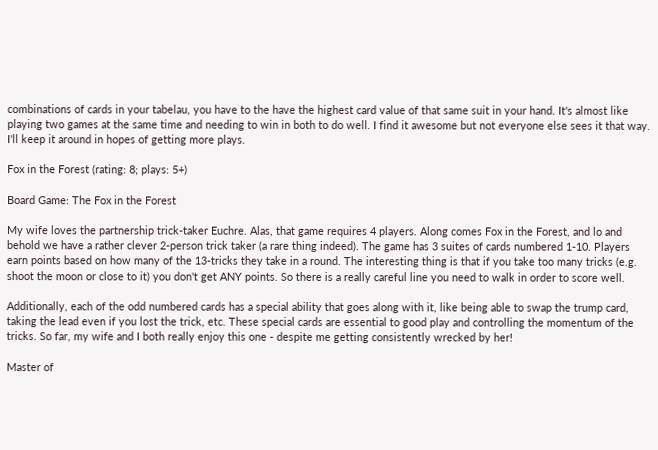combinations of cards in your tabelau, you have to the have the highest card value of that same suit in your hand. It's almost like playing two games at the same time and needing to win in both to do well. I find it awesome but not everyone else sees it that way. I'll keep it around in hopes of getting more plays.

Fox in the Forest (rating: 8; plays: 5+)

Board Game: The Fox in the Forest

My wife loves the partnership trick-taker Euchre. Alas, that game requires 4 players. Along comes Fox in the Forest, and lo and behold we have a rather clever 2-person trick taker (a rare thing indeed). The game has 3 suites of cards numbered 1-10. Players earn points based on how many of the 13-tricks they take in a round. The interesting thing is that if you take too many tricks (e.g. shoot the moon or close to it) you don't get ANY points. So there is a really careful line you need to walk in order to score well.

Additionally, each of the odd numbered cards has a special ability that goes along with it, like being able to swap the trump card, taking the lead even if you lost the trick, etc. These special cards are essential to good play and controlling the momentum of the tricks. So far, my wife and I both really enjoy this one - despite me getting consistently wrecked by her!

Master of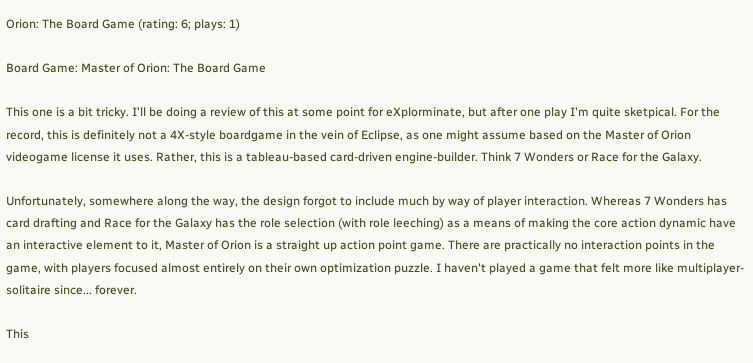Orion: The Board Game (rating: 6; plays: 1)

Board Game: Master of Orion: The Board Game

This one is a bit tricky. I'll be doing a review of this at some point for eXplorminate, but after one play I'm quite sketpical. For the record, this is definitely not a 4X-style boardgame in the vein of Eclipse, as one might assume based on the Master of Orion videogame license it uses. Rather, this is a tableau-based card-driven engine-builder. Think 7 Wonders or Race for the Galaxy.

Unfortunately, somewhere along the way, the design forgot to include much by way of player interaction. Whereas 7 Wonders has card drafting and Race for the Galaxy has the role selection (with role leeching) as a means of making the core action dynamic have an interactive element to it, Master of Orion is a straight up action point game. There are practically no interaction points in the game, with players focused almost entirely on their own optimization puzzle. I haven't played a game that felt more like multiplayer-solitaire since... forever.

This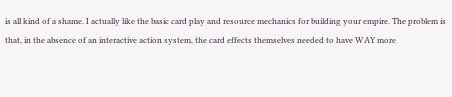is all kind of a shame. I actually like the basic card play and resource mechanics for building your empire. The problem is that, in the absence of an interactive action system, the card effects themselves needed to have WAY more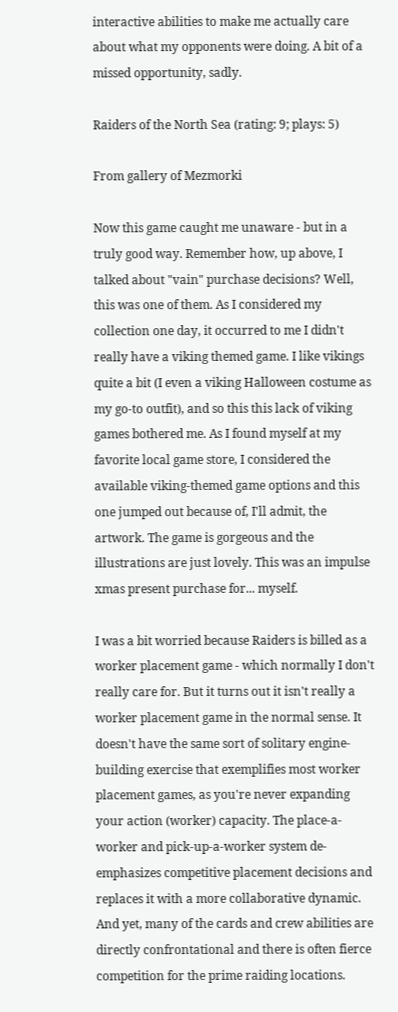interactive abilities to make me actually care about what my opponents were doing. A bit of a missed opportunity, sadly.

Raiders of the North Sea (rating: 9; plays: 5)

From gallery of Mezmorki

Now this game caught me unaware - but in a truly good way. Remember how, up above, I talked about "vain" purchase decisions? Well, this was one of them. As I considered my collection one day, it occurred to me I didn't really have a viking themed game. I like vikings quite a bit (I even a viking Halloween costume as my go-to outfit), and so this this lack of viking games bothered me. As I found myself at my favorite local game store, I considered the available viking-themed game options and this one jumped out because of, I'll admit, the artwork. The game is gorgeous and the illustrations are just lovely. This was an impulse xmas present purchase for... myself.

I was a bit worried because Raiders is billed as a worker placement game - which normally I don't really care for. But it turns out it isn't really a worker placement game in the normal sense. It doesn't have the same sort of solitary engine-building exercise that exemplifies most worker placement games, as you're never expanding your action (worker) capacity. The place-a-worker and pick-up-a-worker system de-emphasizes competitive placement decisions and replaces it with a more collaborative dynamic. And yet, many of the cards and crew abilities are directly confrontational and there is often fierce competition for the prime raiding locations.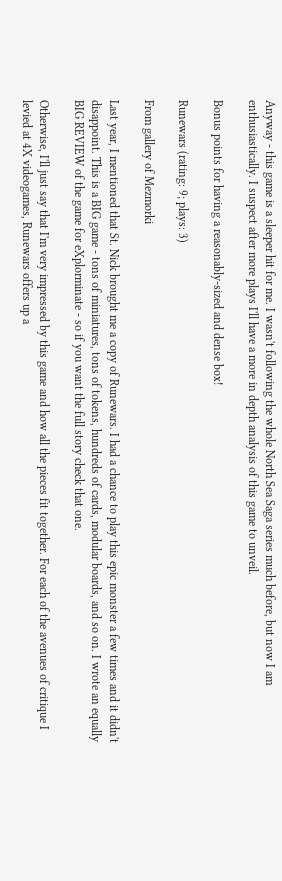Anyway - this game is a sleeper hit for me. I wasn't following the whole North Sea Saga series much before, but now I am enthusiastically. I suspect after more plays I'll have a more in depth analysis of this game to unveil.

Bonus points for having a reasonably-sized and dense box!

Runewars (rating: 9; plays: 3)

From gallery of Mezmorki

Last year, I mentioned that St. Nick brought me a copy of Runewars. I had a chance to play this epic monster a few times and it didn't disappoint. This is a BIG game - tons of miniatures, tons of tokens, hundreds of cards, modular boards, and so on. I wrote an equally BIG REVIEW of the game for eXplorminate - so if you want the full story check that one.

Otherwise, I'll just say that I'm very impressed by this game and how all the pieces fit together. For each of the avenues of critique I levied at 4X videogames, Runewars offers up a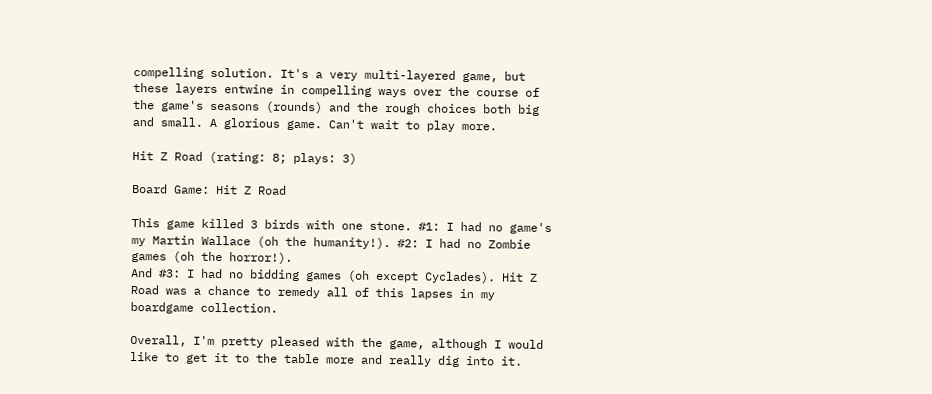compelling solution. It's a very multi-layered game, but these layers entwine in compelling ways over the course of the game's seasons (rounds) and the rough choices both big and small. A glorious game. Can't wait to play more.

Hit Z Road (rating: 8; plays: 3)

Board Game: Hit Z Road

This game killed 3 birds with one stone. #1: I had no game's my Martin Wallace (oh the humanity!). #2: I had no Zombie games (oh the horror!).
And #3: I had no bidding games (oh except Cyclades). Hit Z Road was a chance to remedy all of this lapses in my boardgame collection.

Overall, I'm pretty pleased with the game, although I would like to get it to the table more and really dig into it.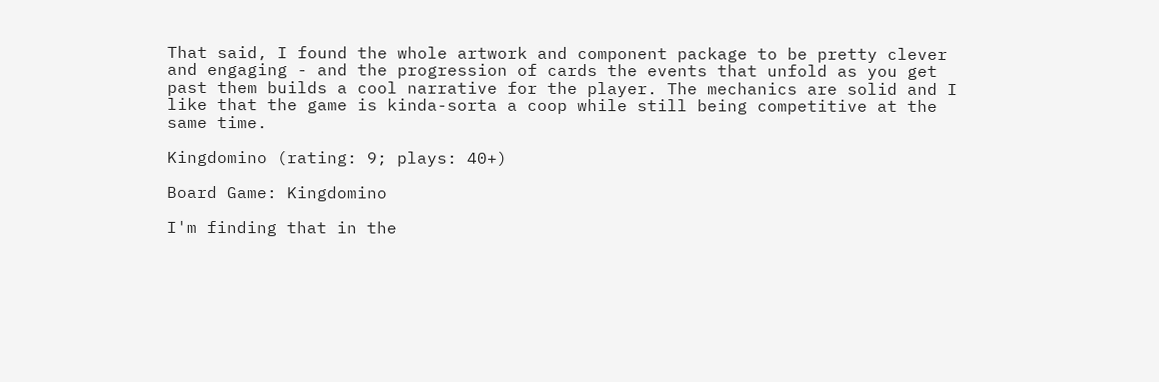That said, I found the whole artwork and component package to be pretty clever and engaging - and the progression of cards the events that unfold as you get past them builds a cool narrative for the player. The mechanics are solid and I like that the game is kinda-sorta a coop while still being competitive at the same time.

Kingdomino (rating: 9; plays: 40+)

Board Game: Kingdomino

I'm finding that in the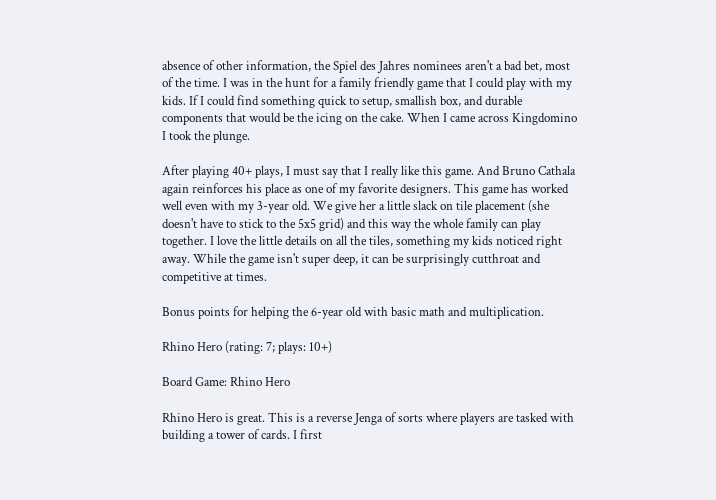absence of other information, the Spiel des Jahres nominees aren't a bad bet, most of the time. I was in the hunt for a family friendly game that I could play with my kids. If I could find something quick to setup, smallish box, and durable components that would be the icing on the cake. When I came across Kingdomino I took the plunge.

After playing 40+ plays, I must say that I really like this game. And Bruno Cathala again reinforces his place as one of my favorite designers. This game has worked well even with my 3-year old. We give her a little slack on tile placement (she doesn't have to stick to the 5x5 grid) and this way the whole family can play together. I love the little details on all the tiles, something my kids noticed right away. While the game isn't super deep, it can be surprisingly cutthroat and competitive at times.

Bonus points for helping the 6-year old with basic math and multiplication.

Rhino Hero (rating: 7; plays: 10+)

Board Game: Rhino Hero

Rhino Hero is great. This is a reverse Jenga of sorts where players are tasked with building a tower of cards. I first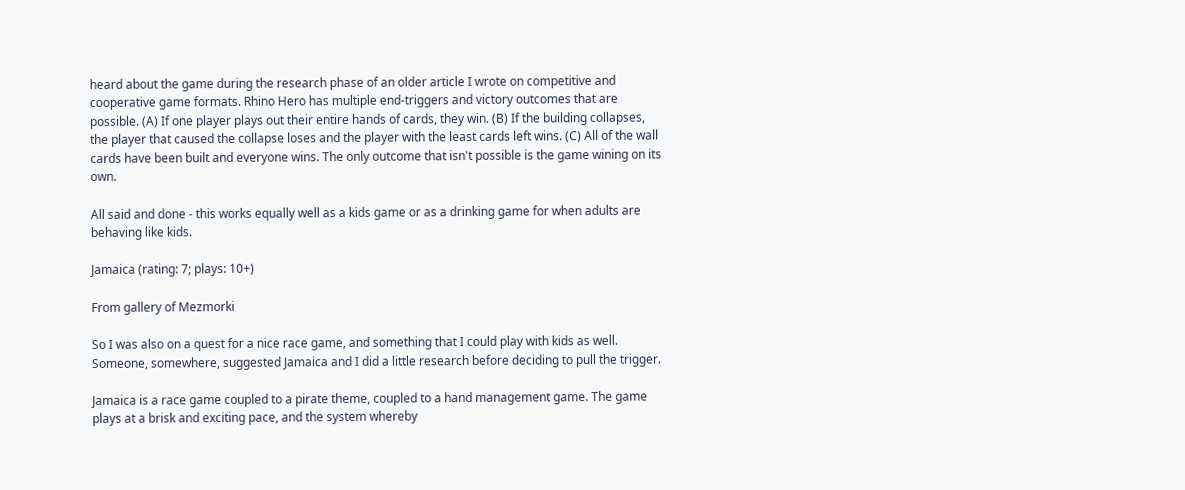heard about the game during the research phase of an older article I wrote on competitive and cooperative game formats. Rhino Hero has multiple end-triggers and victory outcomes that are possible. (A) If one player plays out their entire hands of cards, they win. (B) If the building collapses, the player that caused the collapse loses and the player with the least cards left wins. (C) All of the wall cards have been built and everyone wins. The only outcome that isn't possible is the game wining on its own.

All said and done - this works equally well as a kids game or as a drinking game for when adults are behaving like kids.

Jamaica (rating: 7; plays: 10+)

From gallery of Mezmorki

So I was also on a quest for a nice race game, and something that I could play with kids as well. Someone, somewhere, suggested Jamaica and I did a little research before deciding to pull the trigger.

Jamaica is a race game coupled to a pirate theme, coupled to a hand management game. The game plays at a brisk and exciting pace, and the system whereby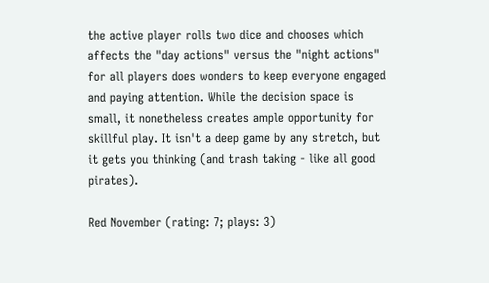the active player rolls two dice and chooses which affects the "day actions" versus the "night actions" for all players does wonders to keep everyone engaged and paying attention. While the decision space is small, it nonetheless creates ample opportunity for skillful play. It isn't a deep game by any stretch, but it gets you thinking (and trash taking - like all good pirates).

Red November (rating: 7; plays: 3)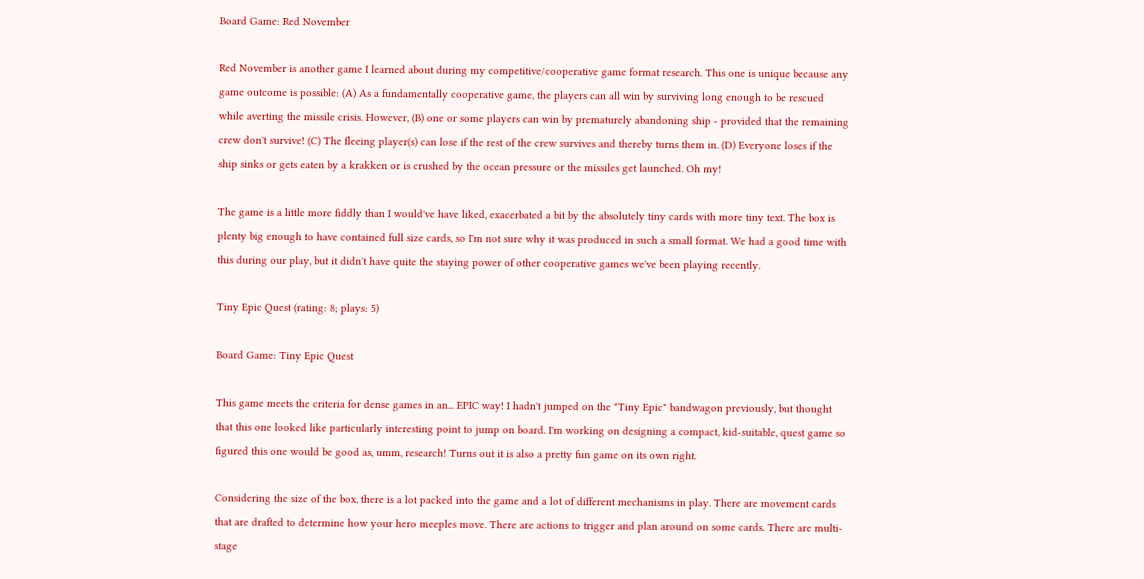Board Game: Red November

Red November is another game I learned about during my competitive/cooperative game format research. This one is unique because any game outcome is possible: (A) As a fundamentally cooperative game, the players can all win by surviving long enough to be rescued while averting the missile crisis. However, (B) one or some players can win by prematurely abandoning ship - provided that the remaining crew don't survive! (C) The fleeing player(s) can lose if the rest of the crew survives and thereby turns them in. (D) Everyone loses if the ship sinks or gets eaten by a krakken or is crushed by the ocean pressure or the missiles get launched. Oh my!

The game is a little more fiddly than I would've have liked, exacerbated a bit by the absolutely tiny cards with more tiny text. The box is plenty big enough to have contained full size cards, so I'm not sure why it was produced in such a small format. We had a good time with this during our play, but it didn't have quite the staying power of other cooperative games we've been playing recently.

Tiny Epic Quest (rating: 8; plays: 5)

Board Game: Tiny Epic Quest

This game meets the criteria for dense games in an... EPIC way! I hadn't jumped on the "Tiny Epic" bandwagon previously, but thought that this one looked like particularly interesting point to jump on board. I'm working on designing a compact, kid-suitable, quest game so figured this one would be good as, umm, research! Turns out it is also a pretty fun game on its own right.

Considering the size of the box, there is a lot packed into the game and a lot of different mechanisms in play. There are movement cards that are drafted to determine how your hero meeples move. There are actions to trigger and plan around on some cards. There are multi-stage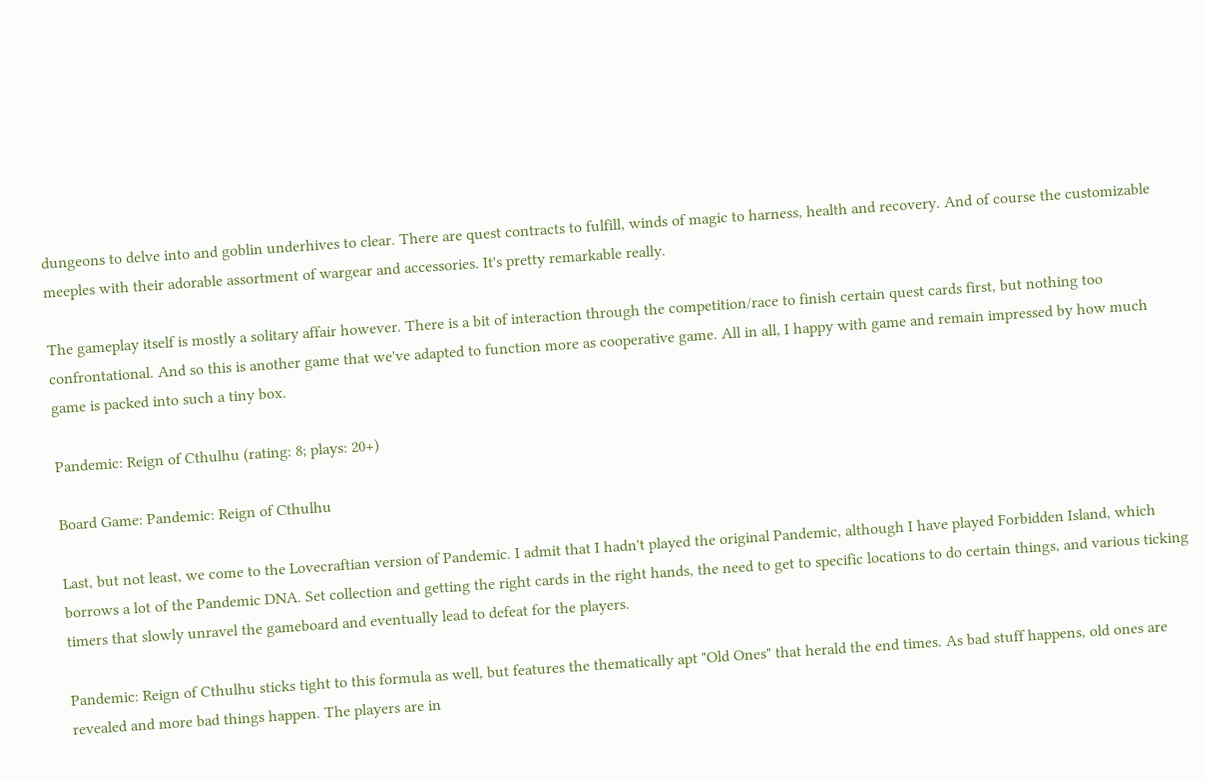dungeons to delve into and goblin underhives to clear. There are quest contracts to fulfill, winds of magic to harness, health and recovery. And of course the customizable meeples with their adorable assortment of wargear and accessories. It's pretty remarkable really.

The gameplay itself is mostly a solitary affair however. There is a bit of interaction through the competition/race to finish certain quest cards first, but nothing too confrontational. And so this is another game that we've adapted to function more as cooperative game. All in all, I happy with game and remain impressed by how much game is packed into such a tiny box.

Pandemic: Reign of Cthulhu (rating: 8; plays: 20+)

Board Game: Pandemic: Reign of Cthulhu

Last, but not least, we come to the Lovecraftian version of Pandemic. I admit that I hadn't played the original Pandemic, although I have played Forbidden Island, which borrows a lot of the Pandemic DNA. Set collection and getting the right cards in the right hands, the need to get to specific locations to do certain things, and various ticking timers that slowly unravel the gameboard and eventually lead to defeat for the players.

Pandemic: Reign of Cthulhu sticks tight to this formula as well, but features the thematically apt "Old Ones" that herald the end times. As bad stuff happens, old ones are revealed and more bad things happen. The players are in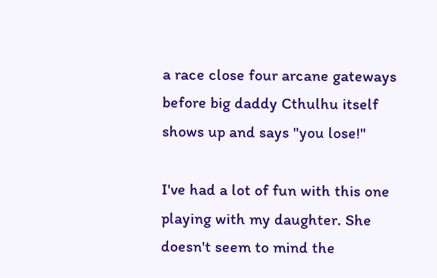a race close four arcane gateways before big daddy Cthulhu itself shows up and says "you lose!"

I've had a lot of fun with this one playing with my daughter. She doesn't seem to mind the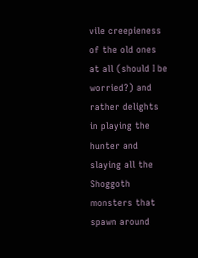vile creepieness of the old ones at all (should I be worried?) and rather delights in playing the hunter and slaying all the Shoggoth monsters that spawn around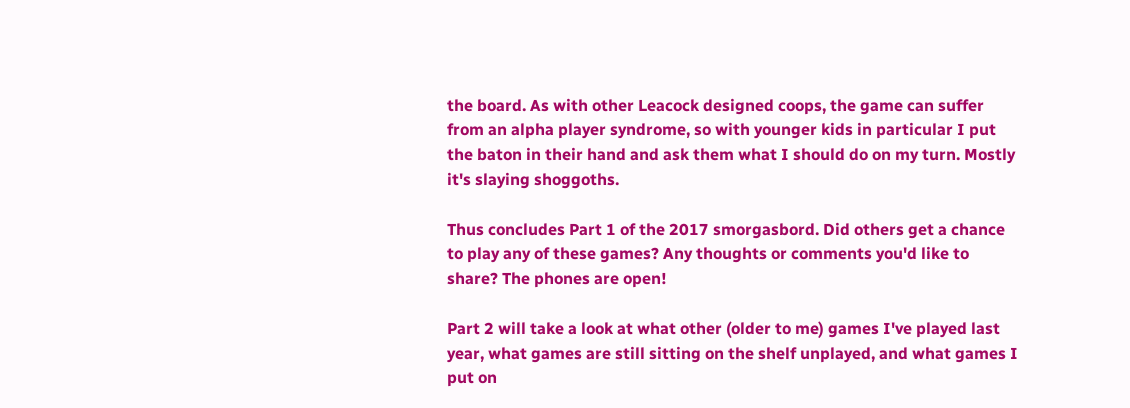the board. As with other Leacock designed coops, the game can suffer from an alpha player syndrome, so with younger kids in particular I put the baton in their hand and ask them what I should do on my turn. Mostly it's slaying shoggoths.

Thus concludes Part 1 of the 2017 smorgasbord. Did others get a chance to play any of these games? Any thoughts or comments you'd like to share? The phones are open!

Part 2 will take a look at what other (older to me) games I've played last year, what games are still sitting on the shelf unplayed, and what games I put on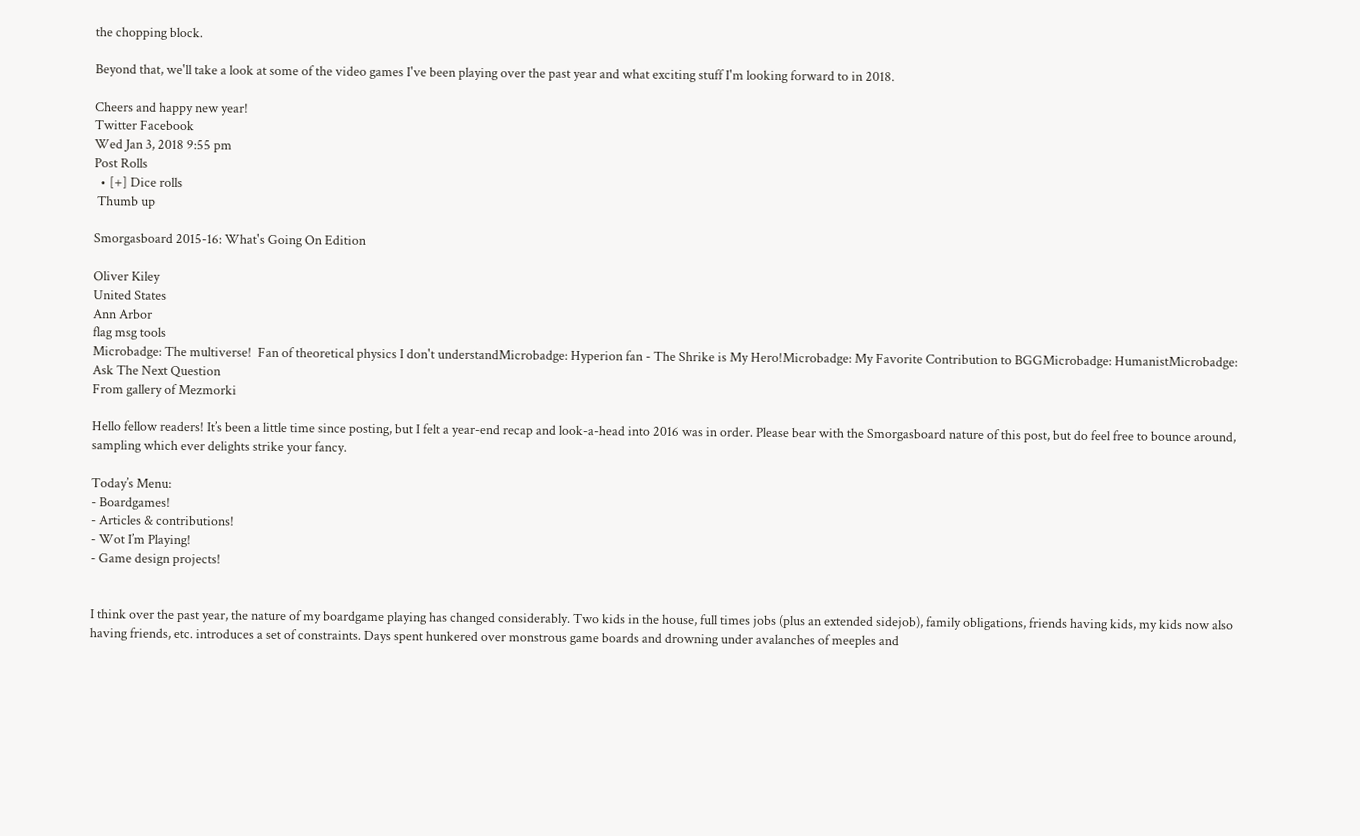the chopping block.

Beyond that, we'll take a look at some of the video games I've been playing over the past year and what exciting stuff I'm looking forward to in 2018.

Cheers and happy new year!
Twitter Facebook
Wed Jan 3, 2018 9:55 pm
Post Rolls
  • [+] Dice rolls
 Thumb up

Smorgasboard 2015-16: What's Going On Edition

Oliver Kiley
United States
Ann Arbor
flag msg tools
Microbadge: The multiverse!  Fan of theoretical physics I don't understandMicrobadge: Hyperion fan - The Shrike is My Hero!Microbadge: My Favorite Contribution to BGGMicrobadge: HumanistMicrobadge: Ask The Next Question
From gallery of Mezmorki

Hello fellow readers! It’s been a little time since posting, but I felt a year-end recap and look-a-head into 2016 was in order. Please bear with the Smorgasboard nature of this post, but do feel free to bounce around, sampling which ever delights strike your fancy.

Today’s Menu:
- Boardgames!
- Articles & contributions!
- Wot I’m Playing!
- Game design projects!


I think over the past year, the nature of my boardgame playing has changed considerably. Two kids in the house, full times jobs (plus an extended sidejob), family obligations, friends having kids, my kids now also having friends, etc. introduces a set of constraints. Days spent hunkered over monstrous game boards and drowning under avalanches of meeples and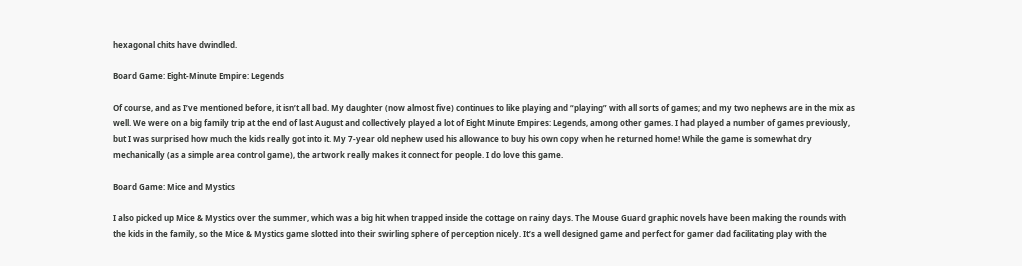hexagonal chits have dwindled.

Board Game: Eight-Minute Empire: Legends

Of course, and as I’ve mentioned before, it isn’t all bad. My daughter (now almost five) continues to like playing and “playing” with all sorts of games; and my two nephews are in the mix as well. We were on a big family trip at the end of last August and collectively played a lot of Eight Minute Empires: Legends, among other games. I had played a number of games previously, but I was surprised how much the kids really got into it. My 7-year old nephew used his allowance to buy his own copy when he returned home! While the game is somewhat dry mechanically (as a simple area control game), the artwork really makes it connect for people. I do love this game.

Board Game: Mice and Mystics

I also picked up Mice & Mystics over the summer, which was a big hit when trapped inside the cottage on rainy days. The Mouse Guard graphic novels have been making the rounds with the kids in the family, so the Mice & Mystics game slotted into their swirling sphere of perception nicely. It’s a well designed game and perfect for gamer dad facilitating play with the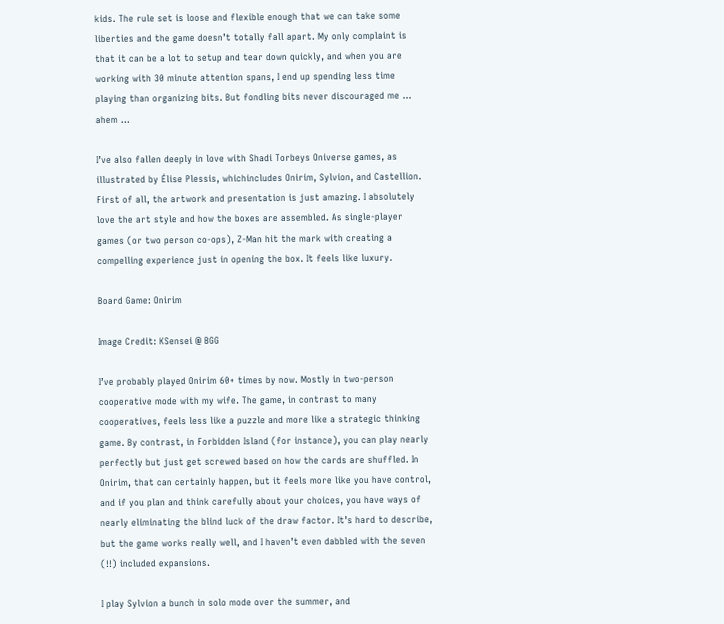kids. The rule set is loose and flexible enough that we can take some liberties and the game doesn’t totally fall apart. My only complaint is that it can be a lot to setup and tear down quickly, and when you are working with 30 minute attention spans, I end up spending less time playing than organizing bits. But fondling bits never discouraged me … ahem …

I’ve also fallen deeply in love with Shadi Torbeys Oniverse games, as illustrated by Élise Plessis, whichincludes Onirim, Sylvion, and Castellion. First of all, the artwork and presentation is just amazing. I absolutely love the art style and how the boxes are assembled. As single-player games (or two person co-ops), Z-Man hit the mark with creating a compelling experience just in opening the box. It feels like luxury.

Board Game: Onirim

Image Credit: KSensei @ BGG

I’ve probably played Onirim 60+ times by now. Mostly in two-person cooperative mode with my wife. The game, in contrast to many cooperatives, feels less like a puzzle and more like a strategic thinking game. By contrast, in Forbidden Island (for instance), you can play nearly perfectly but just get screwed based on how the cards are shuffled. In Onirim, that can certainly happen, but it feels more like you have control, and if you plan and think carefully about your choices, you have ways of nearly eliminating the blind luck of the draw factor. It’s hard to describe, but the game works really well, and I haven’t even dabbled with the seven (!!) included expansions.

I play Sylvion a bunch in solo mode over the summer, and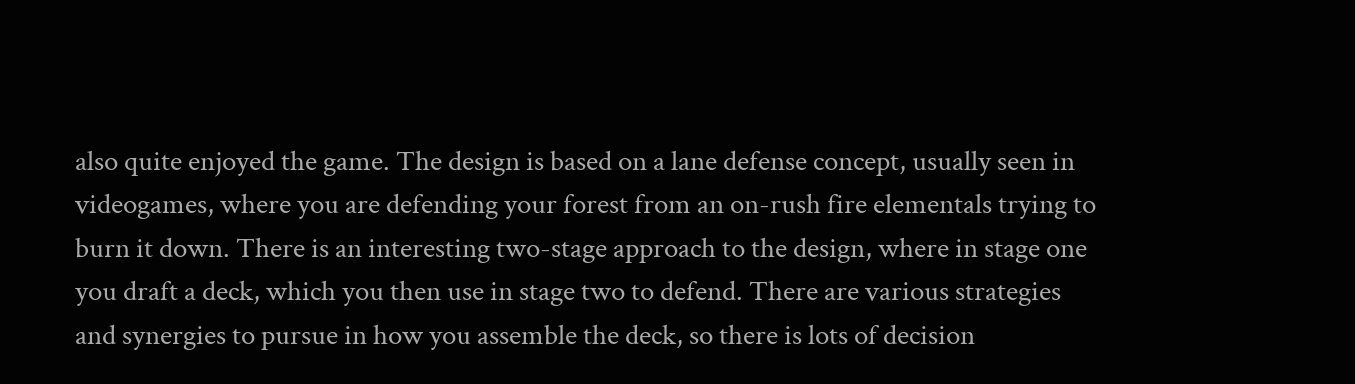also quite enjoyed the game. The design is based on a lane defense concept, usually seen in videogames, where you are defending your forest from an on-rush fire elementals trying to burn it down. There is an interesting two-stage approach to the design, where in stage one you draft a deck, which you then use in stage two to defend. There are various strategies and synergies to pursue in how you assemble the deck, so there is lots of decision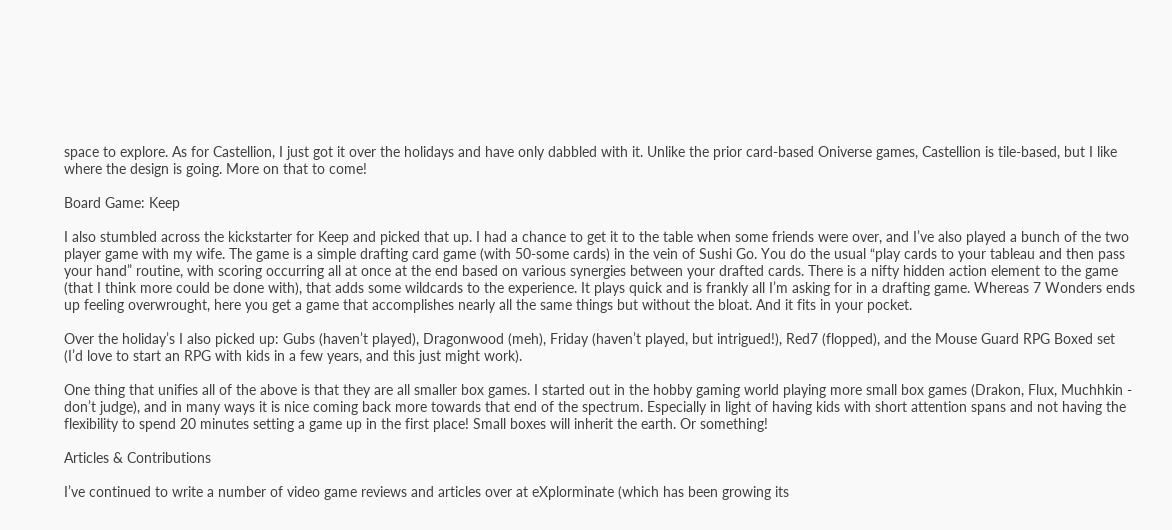space to explore. As for Castellion, I just got it over the holidays and have only dabbled with it. Unlike the prior card-based Oniverse games, Castellion is tile-based, but I like where the design is going. More on that to come!

Board Game: Keep

I also stumbled across the kickstarter for Keep and picked that up. I had a chance to get it to the table when some friends were over, and I’ve also played a bunch of the two player game with my wife. The game is a simple drafting card game (with 50-some cards) in the vein of Sushi Go. You do the usual “play cards to your tableau and then pass your hand” routine, with scoring occurring all at once at the end based on various synergies between your drafted cards. There is a nifty hidden action element to the game (that I think more could be done with), that adds some wildcards to the experience. It plays quick and is frankly all I’m asking for in a drafting game. Whereas 7 Wonders ends up feeling overwrought, here you get a game that accomplishes nearly all the same things but without the bloat. And it fits in your pocket.

Over the holiday’s I also picked up: Gubs (haven’t played), Dragonwood (meh), Friday (haven’t played, but intrigued!), Red7 (flopped), and the Mouse Guard RPG Boxed set (I’d love to start an RPG with kids in a few years, and this just might work).

One thing that unifies all of the above is that they are all smaller box games. I started out in the hobby gaming world playing more small box games (Drakon, Flux, Muchhkin - don’t judge), and in many ways it is nice coming back more towards that end of the spectrum. Especially in light of having kids with short attention spans and not having the flexibility to spend 20 minutes setting a game up in the first place! Small boxes will inherit the earth. Or something!

Articles & Contributions

I’ve continued to write a number of video game reviews and articles over at eXplorminate (which has been growing its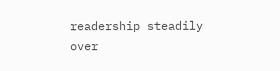readership steadily over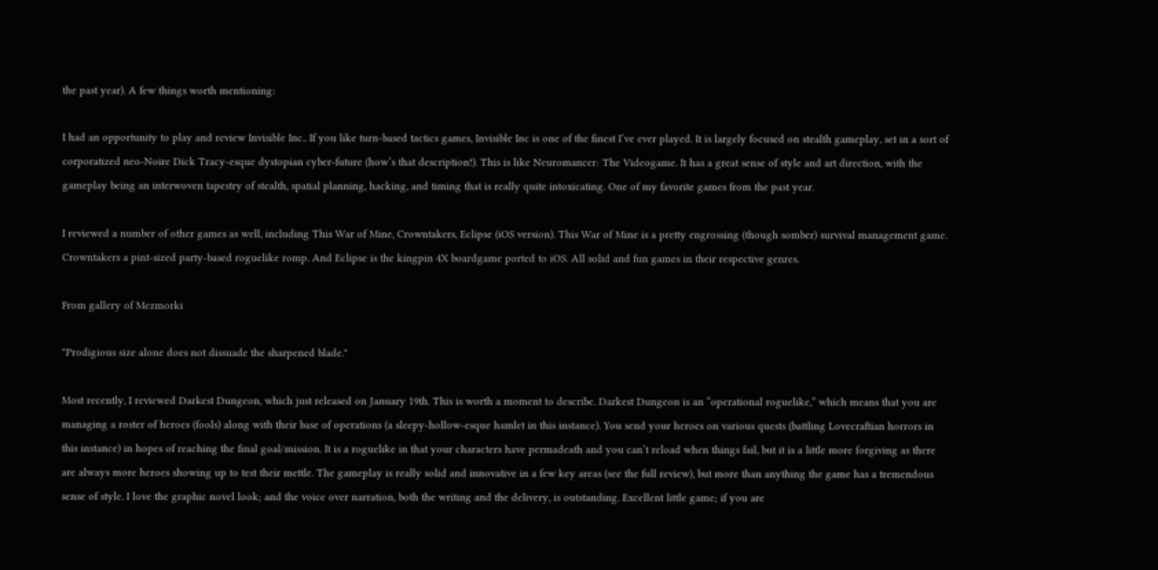the past year). A few things worth mentioning:

I had an opportunity to play and review Invisible Inc.. If you like turn-based tactics games, Invisible Inc is one of the finest I’ve ever played. It is largely focused on stealth gameplay, set in a sort of corporatized neo-Noire Dick Tracy-esque dystopian cyber-future (how’s that description!). This is like Neuromancer: The Videogame. It has a great sense of style and art direction, with the gameplay being an interwoven tapestry of stealth, spatial planning, hacking, and timing that is really quite intoxicating. One of my favorite games from the past year.

I reviewed a number of other games as well, including This War of Mine, Crowntakers, Eclipse (iOS version). This War of Mine is a pretty engrossing (though somber) survival management game. Crowntakers a pint-sized party-based roguelike romp. And Eclipse is the kingpin 4X boardgame ported to iOS. All solid and fun games in their respective genres.

From gallery of Mezmorki

"Prodigious size alone does not dissuade the sharpened blade."

Most recently, I reviewed Darkest Dungeon, which just released on January 19th. This is worth a moment to describe. Darkest Dungeon is an “operational roguelike,” which means that you are managing a roster of heroes (fools) along with their base of operations (a sleepy-hollow-esque hamlet in this instance). You send your heroes on various quests (battling Lovecraftian horrors in this instance) in hopes of reaching the final goal/mission. It is a roguelike in that your characters have permadeath and you can’t reload when things fail, but it is a little more forgiving as there are always more heroes showing up to test their mettle. The gameplay is really solid and innovative in a few key areas (see the full review), but more than anything the game has a tremendous sense of style. I love the graphic novel look; and the voice over narration, both the writing and the delivery, is outstanding. Excellent little game; if you are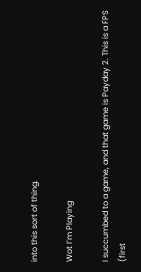into this sort of thing.

Wot I’m Playing

I succumbed to a game, and that game is Payday 2. This is a FPS (first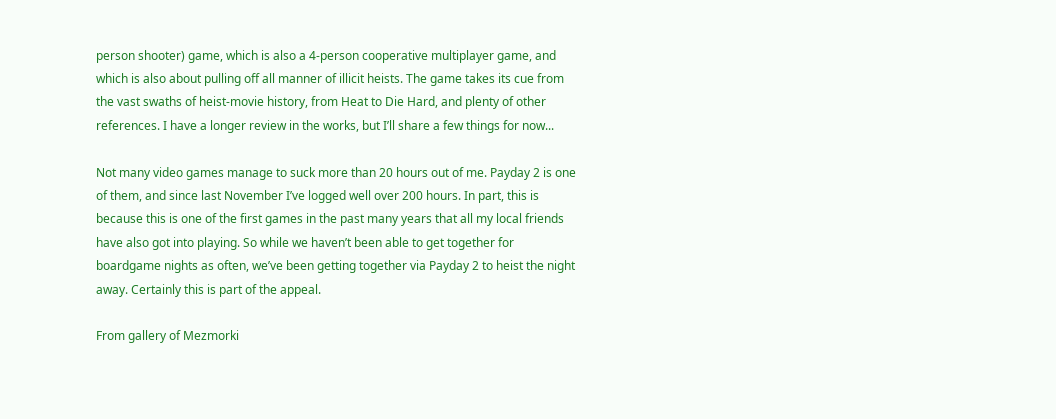person shooter) game, which is also a 4-person cooperative multiplayer game, and which is also about pulling off all manner of illicit heists. The game takes its cue from the vast swaths of heist-movie history, from Heat to Die Hard, and plenty of other references. I have a longer review in the works, but I’ll share a few things for now...

Not many video games manage to suck more than 20 hours out of me. Payday 2 is one of them, and since last November I’ve logged well over 200 hours. In part, this is because this is one of the first games in the past many years that all my local friends have also got into playing. So while we haven’t been able to get together for boardgame nights as often, we’ve been getting together via Payday 2 to heist the night away. Certainly this is part of the appeal.

From gallery of Mezmorki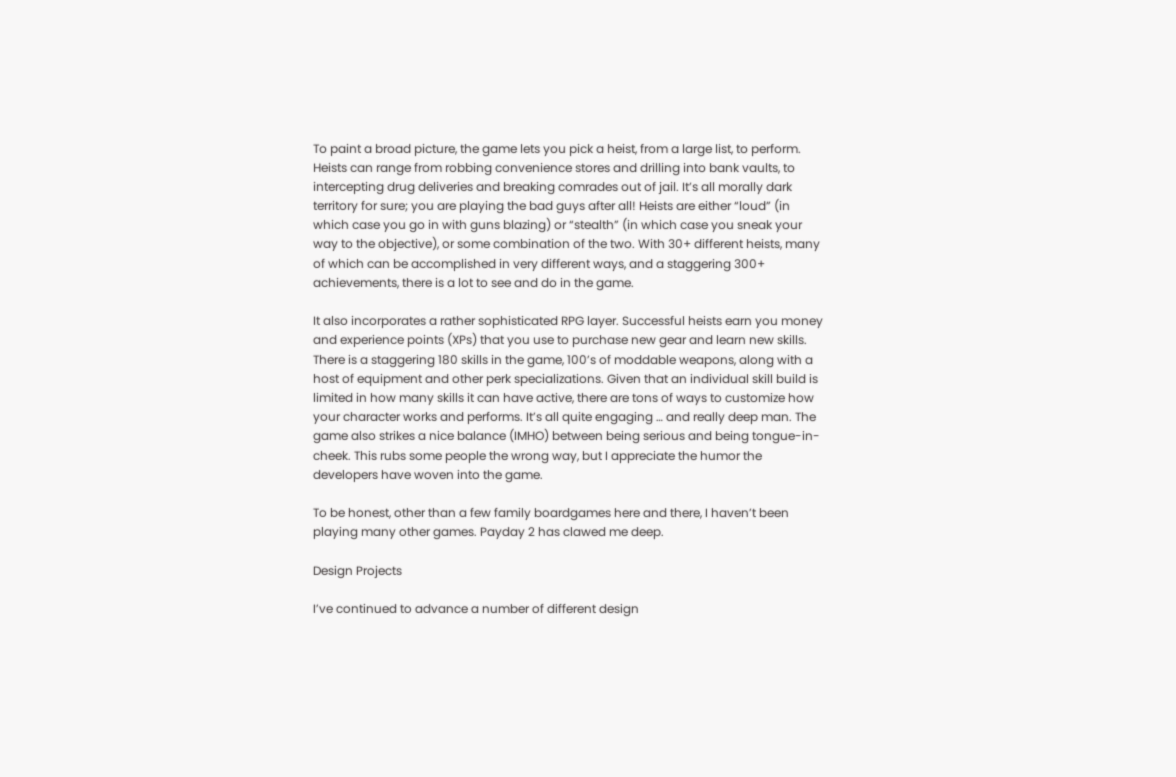To paint a broad picture, the game lets you pick a heist, from a large list, to perform. Heists can range from robbing convenience stores and drilling into bank vaults, to intercepting drug deliveries and breaking comrades out of jail. It’s all morally dark territory for sure; you are playing the bad guys after all! Heists are either “loud” (in which case you go in with guns blazing) or “stealth” (in which case you sneak your way to the objective), or some combination of the two. With 30+ different heists, many of which can be accomplished in very different ways, and a staggering 300+ achievements, there is a lot to see and do in the game.

It also incorporates a rather sophisticated RPG layer. Successful heists earn you money and experience points (XPs) that you use to purchase new gear and learn new skills. There is a staggering 180 skills in the game, 100’s of moddable weapons, along with a host of equipment and other perk specializations. Given that an individual skill build is limited in how many skills it can have active, there are tons of ways to customize how your character works and performs. It’s all quite engaging … and really deep man. The game also strikes a nice balance (IMHO) between being serious and being tongue-in-cheek. This rubs some people the wrong way, but I appreciate the humor the developers have woven into the game.

To be honest, other than a few family boardgames here and there, I haven’t been playing many other games. Payday 2 has clawed me deep.

Design Projects

I’ve continued to advance a number of different design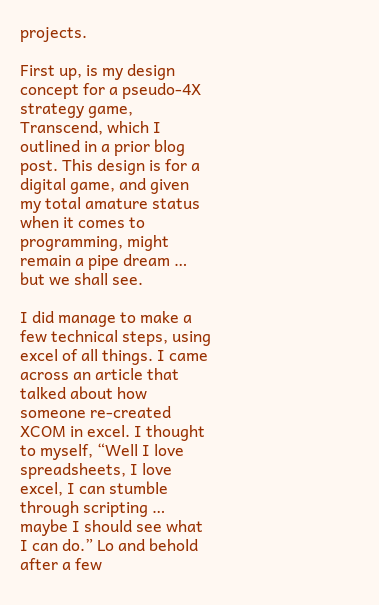projects.

First up, is my design concept for a pseudo-4X strategy game, Transcend, which I outlined in a prior blog post. This design is for a digital game, and given my total amature status when it comes to programming, might remain a pipe dream … but we shall see.

I did manage to make a few technical steps, using excel of all things. I came across an article that talked about how someone re-created XCOM in excel. I thought to myself, “Well I love spreadsheets, I love excel, I can stumble through scripting … maybe I should see what I can do.” Lo and behold after a few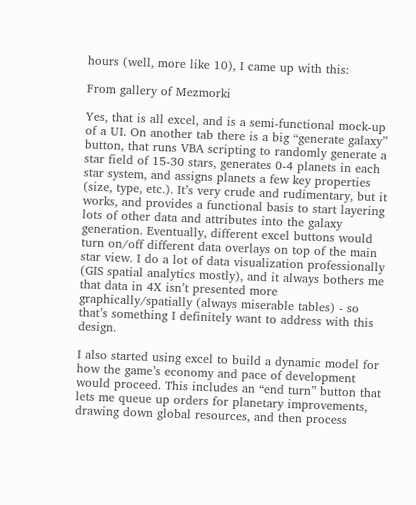hours (well, more like 10), I came up with this:

From gallery of Mezmorki

Yes, that is all excel, and is a semi-functional mock-up of a UI. On another tab there is a big “generate galaxy” button, that runs VBA scripting to randomly generate a star field of 15-30 stars, generates 0-4 planets in each star system, and assigns planets a few key properties (size, type, etc.). It’s very crude and rudimentary, but it works, and provides a functional basis to start layering lots of other data and attributes into the galaxy generation. Eventually, different excel buttons would turn on/off different data overlays on top of the main star view. I do a lot of data visualization professionally (GIS spatial analytics mostly), and it always bothers me that data in 4X isn’t presented more graphically/spatially (always miserable tables) - so that’s something I definitely want to address with this design.

I also started using excel to build a dynamic model for how the game’s economy and pace of development would proceed. This includes an “end turn” button that lets me queue up orders for planetary improvements, drawing down global resources, and then process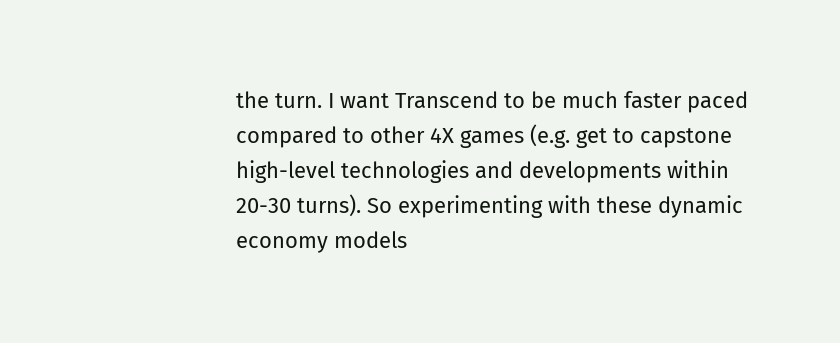the turn. I want Transcend to be much faster paced compared to other 4X games (e.g. get to capstone high-level technologies and developments within 20-30 turns). So experimenting with these dynamic economy models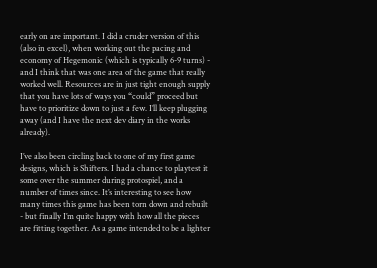early on are important. I did a cruder version of this (also in excel), when working out the pacing and economy of Hegemonic (which is typically 6-9 turns) - and I think that was one area of the game that really worked well. Resources are in just tight enough supply that you have lots of ways you “could” proceed but have to prioritize down to just a few. I’ll keep plugging away (and I have the next dev diary in the works already).

I’ve also been circling back to one of my first game designs, which is Shifters. I had a chance to playtest it some over the summer during protospiel, and a number of times since. It’s interesting to see how many times this game has been torn down and rebuilt - but finally I’m quite happy with how all the pieces are fitting together. As a game intended to be a lighter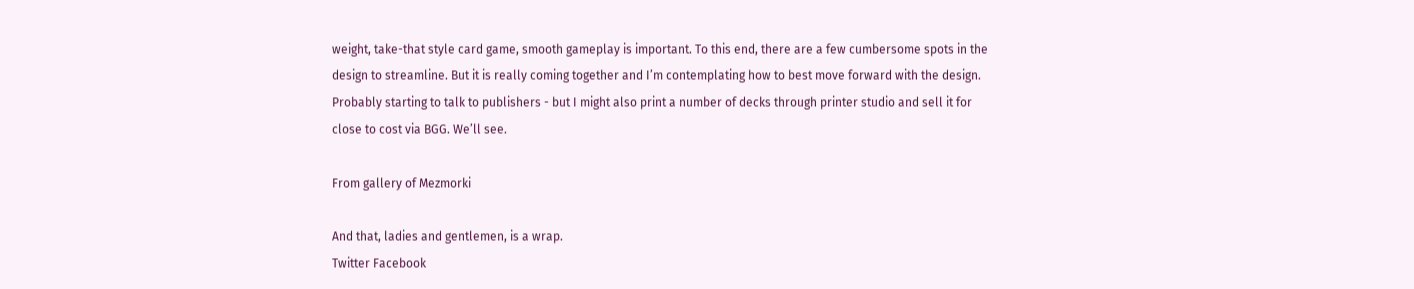weight, take-that style card game, smooth gameplay is important. To this end, there are a few cumbersome spots in the design to streamline. But it is really coming together and I’m contemplating how to best move forward with the design. Probably starting to talk to publishers - but I might also print a number of decks through printer studio and sell it for close to cost via BGG. We’ll see.

From gallery of Mezmorki

And that, ladies and gentlemen, is a wrap.
Twitter Facebook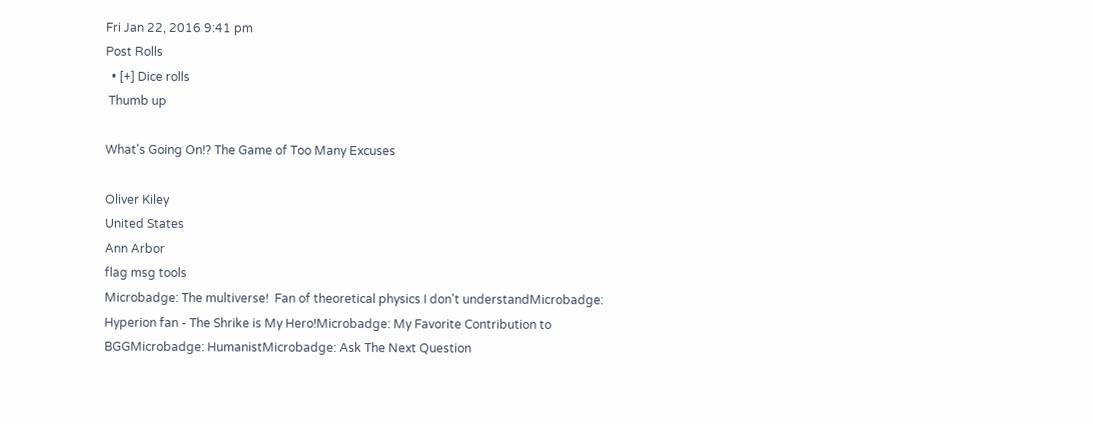Fri Jan 22, 2016 9:41 pm
Post Rolls
  • [+] Dice rolls
 Thumb up

What's Going On!? The Game of Too Many Excuses

Oliver Kiley
United States
Ann Arbor
flag msg tools
Microbadge: The multiverse!  Fan of theoretical physics I don't understandMicrobadge: Hyperion fan - The Shrike is My Hero!Microbadge: My Favorite Contribution to BGGMicrobadge: HumanistMicrobadge: Ask The Next Question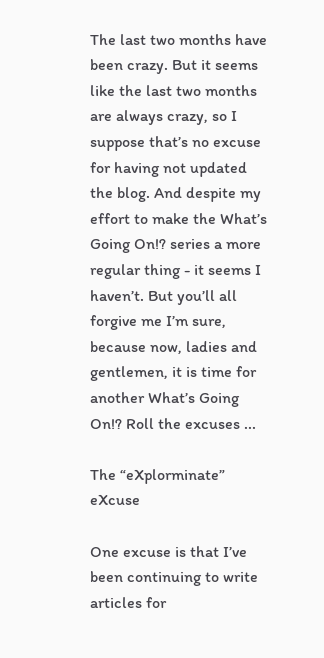The last two months have been crazy. But it seems like the last two months are always crazy, so I suppose that’s no excuse for having not updated the blog. And despite my effort to make the What’s Going On!? series a more regular thing - it seems I haven’t. But you’ll all forgive me I’m sure, because now, ladies and gentlemen, it is time for another What’s Going On!? Roll the excuses ...

The “eXplorminate” eXcuse

One excuse is that I’ve been continuing to write articles for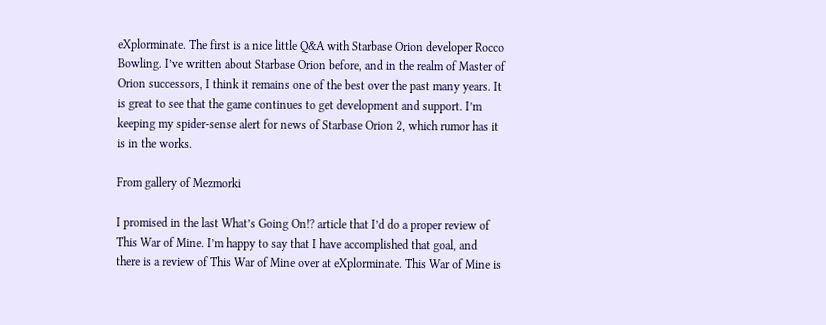eXplorminate. The first is a nice little Q&A with Starbase Orion developer Rocco Bowling. I’ve written about Starbase Orion before, and in the realm of Master of Orion successors, I think it remains one of the best over the past many years. It is great to see that the game continues to get development and support. I’m keeping my spider-sense alert for news of Starbase Orion 2, which rumor has it is in the works.

From gallery of Mezmorki

I promised in the last What’s Going On!? article that I’d do a proper review of This War of Mine. I’m happy to say that I have accomplished that goal, and there is a review of This War of Mine over at eXplorminate. This War of Mine is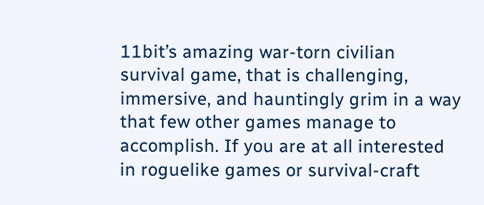11bit’s amazing war-torn civilian survival game, that is challenging, immersive, and hauntingly grim in a way that few other games manage to accomplish. If you are at all interested in roguelike games or survival-craft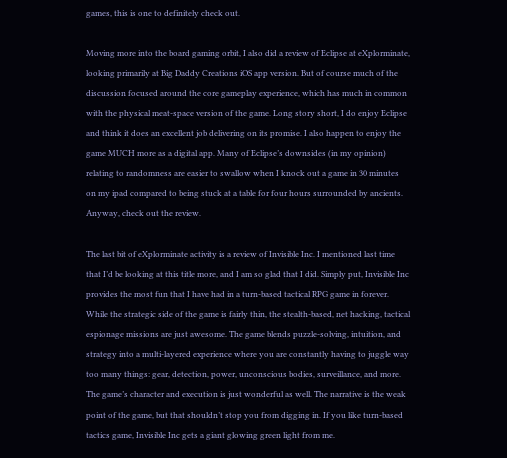games, this is one to definitely check out.

Moving more into the board gaming orbit, I also did a review of Eclipse at eXplorminate, looking primarily at Big Daddy Creations iOS app version. But of course much of the discussion focused around the core gameplay experience, which has much in common with the physical meat-space version of the game. Long story short, I do enjoy Eclipse and think it does an excellent job delivering on its promise. I also happen to enjoy the game MUCH more as a digital app. Many of Eclipse’s downsides (in my opinion) relating to randomness are easier to swallow when I knock out a game in 30 minutes on my ipad compared to being stuck at a table for four hours surrounded by ancients. Anyway, check out the review.

The last bit of eXplorminate activity is a review of Invisible Inc. I mentioned last time that I’d be looking at this title more, and I am so glad that I did. Simply put, Invisible Inc provides the most fun that I have had in a turn-based tactical RPG game in forever. While the strategic side of the game is fairly thin, the stealth-based, net hacking, tactical espionage missions are just awesome. The game blends puzzle-solving, intuition, and strategy into a multi-layered experience where you are constantly having to juggle way too many things: gear, detection, power, unconscious bodies, surveillance, and more. The game’s character and execution is just wonderful as well. The narrative is the weak point of the game, but that shouldn’t stop you from digging in. If you like turn-based tactics game, Invisible Inc gets a giant glowing green light from me.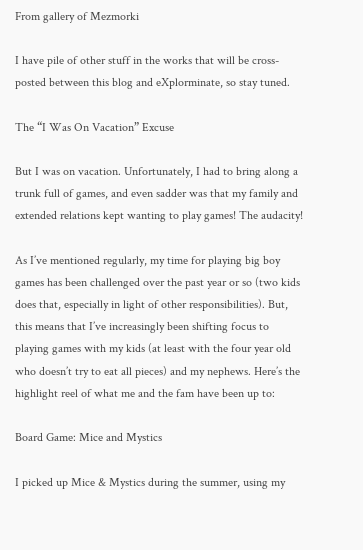From gallery of Mezmorki

I have pile of other stuff in the works that will be cross-posted between this blog and eXplorminate, so stay tuned.

The “I Was On Vacation” Excuse

But I was on vacation. Unfortunately, I had to bring along a trunk full of games, and even sadder was that my family and extended relations kept wanting to play games! The audacity!

As I’ve mentioned regularly, my time for playing big boy games has been challenged over the past year or so (two kids does that, especially in light of other responsibilities). But, this means that I’ve increasingly been shifting focus to playing games with my kids (at least with the four year old who doesn’t try to eat all pieces) and my nephews. Here’s the highlight reel of what me and the fam have been up to:

Board Game: Mice and Mystics

I picked up Mice & Mystics during the summer, using my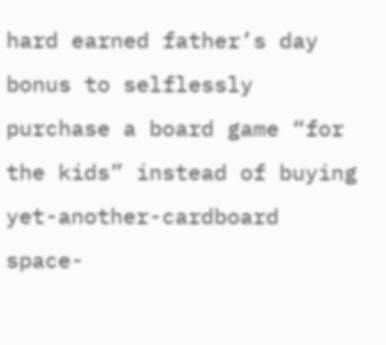hard earned father’s day bonus to selflessly purchase a board game “for the kids” instead of buying yet-another-cardboard space-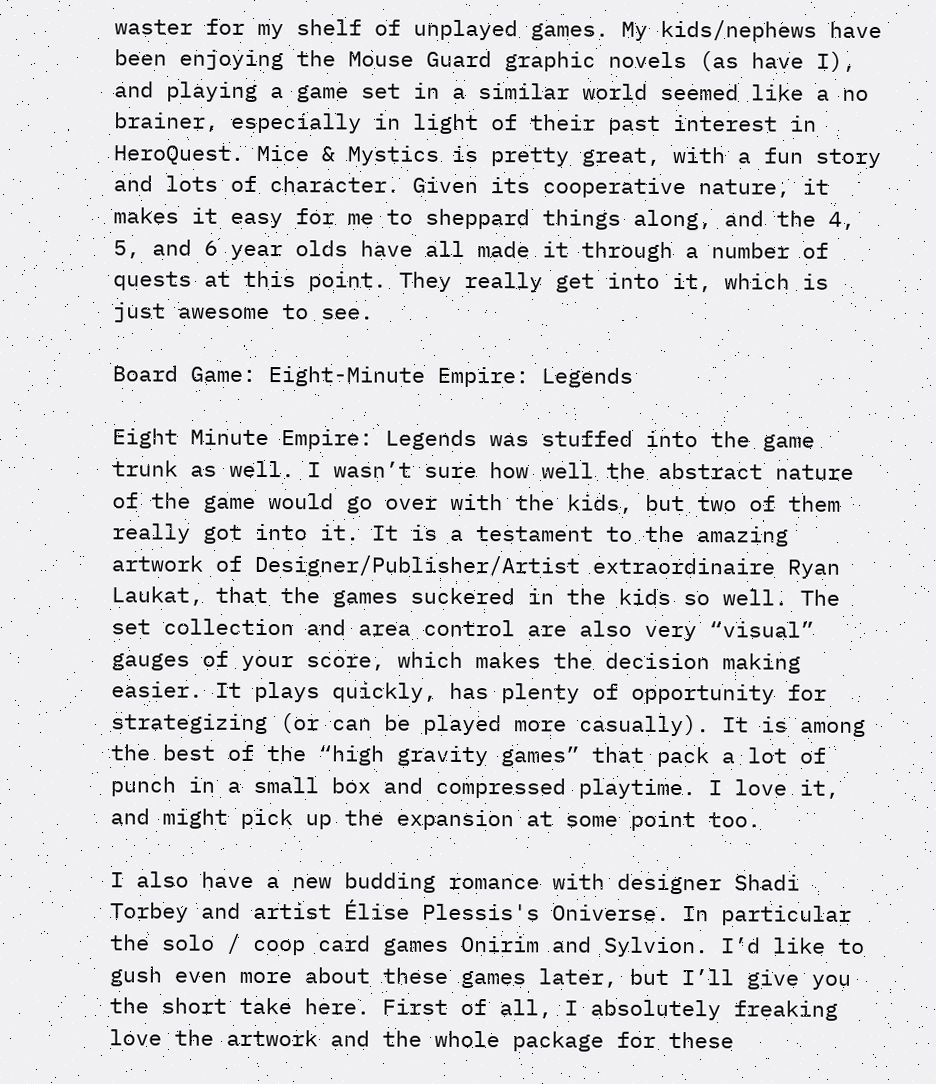waster for my shelf of unplayed games. My kids/nephews have been enjoying the Mouse Guard graphic novels (as have I), and playing a game set in a similar world seemed like a no brainer, especially in light of their past interest in HeroQuest. Mice & Mystics is pretty great, with a fun story and lots of character. Given its cooperative nature, it makes it easy for me to sheppard things along, and the 4, 5, and 6 year olds have all made it through a number of quests at this point. They really get into it, which is just awesome to see.

Board Game: Eight-Minute Empire: Legends

Eight Minute Empire: Legends was stuffed into the game trunk as well. I wasn’t sure how well the abstract nature of the game would go over with the kids, but two of them really got into it. It is a testament to the amazing artwork of Designer/Publisher/Artist extraordinaire Ryan Laukat, that the games suckered in the kids so well. The set collection and area control are also very “visual” gauges of your score, which makes the decision making easier. It plays quickly, has plenty of opportunity for strategizing (or can be played more casually). It is among the best of the “high gravity games” that pack a lot of punch in a small box and compressed playtime. I love it, and might pick up the expansion at some point too.

I also have a new budding romance with designer Shadi Torbey and artist Élise Plessis's Oniverse. In particular the solo / coop card games Onirim and Sylvion. I’d like to gush even more about these games later, but I’ll give you the short take here. First of all, I absolutely freaking love the artwork and the whole package for these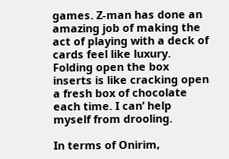games. Z-man has done an amazing job of making the act of playing with a deck of cards feel like luxury. Folding open the box inserts is like cracking open a fresh box of chocolate each time. I can’ help myself from drooling.

In terms of Onirim,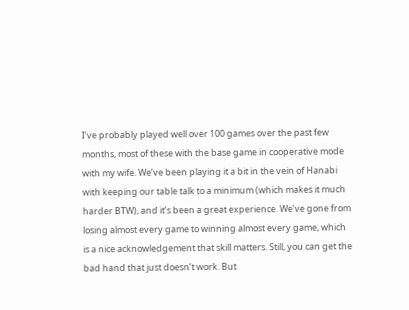I’ve probably played well over 100 games over the past few months, most of these with the base game in cooperative mode with my wife. We’ve been playing it a bit in the vein of Hanabi with keeping our table talk to a minimum (which makes it much harder BTW), and it’s been a great experience. We’ve gone from losing almost every game to winning almost every game, which is a nice acknowledgement that skill matters. Still, you can get the bad hand that just doesn’t work. But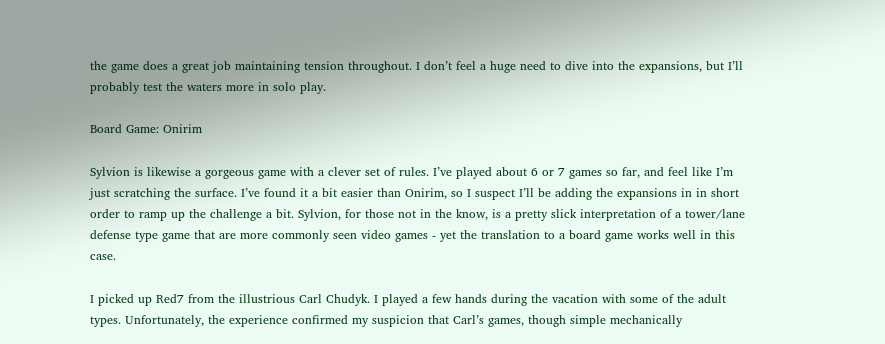the game does a great job maintaining tension throughout. I don’t feel a huge need to dive into the expansions, but I’ll probably test the waters more in solo play.

Board Game: Onirim

Sylvion is likewise a gorgeous game with a clever set of rules. I’ve played about 6 or 7 games so far, and feel like I’m just scratching the surface. I’ve found it a bit easier than Onirim, so I suspect I’ll be adding the expansions in in short order to ramp up the challenge a bit. Sylvion, for those not in the know, is a pretty slick interpretation of a tower/lane defense type game that are more commonly seen video games - yet the translation to a board game works well in this case.

I picked up Red7 from the illustrious Carl Chudyk. I played a few hands during the vacation with some of the adult types. Unfortunately, the experience confirmed my suspicion that Carl’s games, though simple mechanically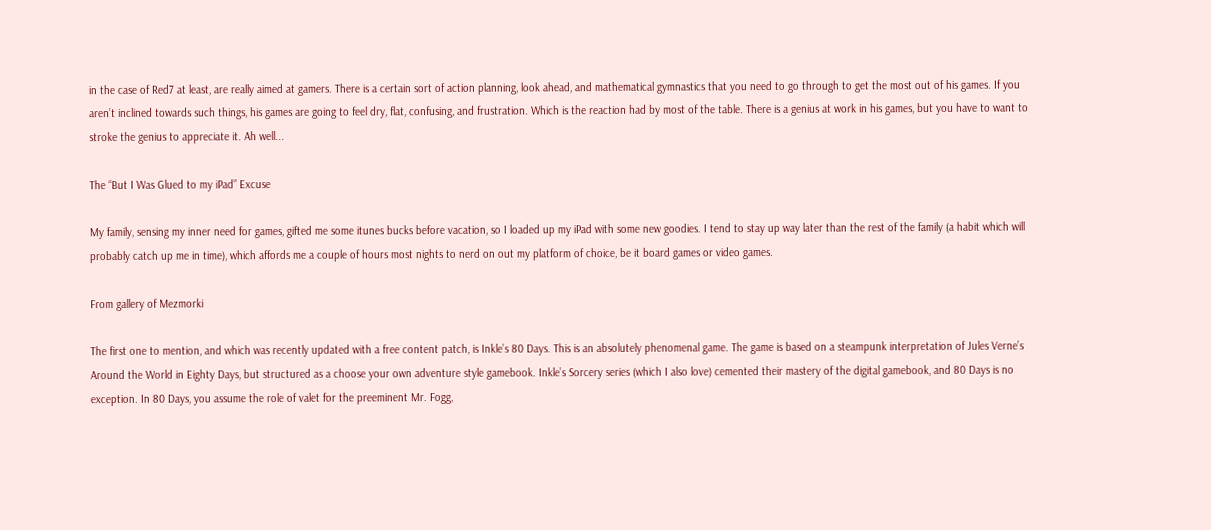in the case of Red7 at least, are really aimed at gamers. There is a certain sort of action planning, look ahead, and mathematical gymnastics that you need to go through to get the most out of his games. If you aren’t inclined towards such things, his games are going to feel dry, flat, confusing, and frustration. Which is the reaction had by most of the table. There is a genius at work in his games, but you have to want to stroke the genius to appreciate it. Ah well...

The “But I Was Glued to my iPad” Excuse

My family, sensing my inner need for games, gifted me some itunes bucks before vacation, so I loaded up my iPad with some new goodies. I tend to stay up way later than the rest of the family (a habit which will probably catch up me in time), which affords me a couple of hours most nights to nerd on out my platform of choice, be it board games or video games.

From gallery of Mezmorki

The first one to mention, and which was recently updated with a free content patch, is Inkle’s 80 Days. This is an absolutely phenomenal game. The game is based on a steampunk interpretation of Jules Verne’s Around the World in Eighty Days, but structured as a choose your own adventure style gamebook. Inkle’s Sorcery series (which I also love) cemented their mastery of the digital gamebook, and 80 Days is no exception. In 80 Days, you assume the role of valet for the preeminent Mr. Fogg,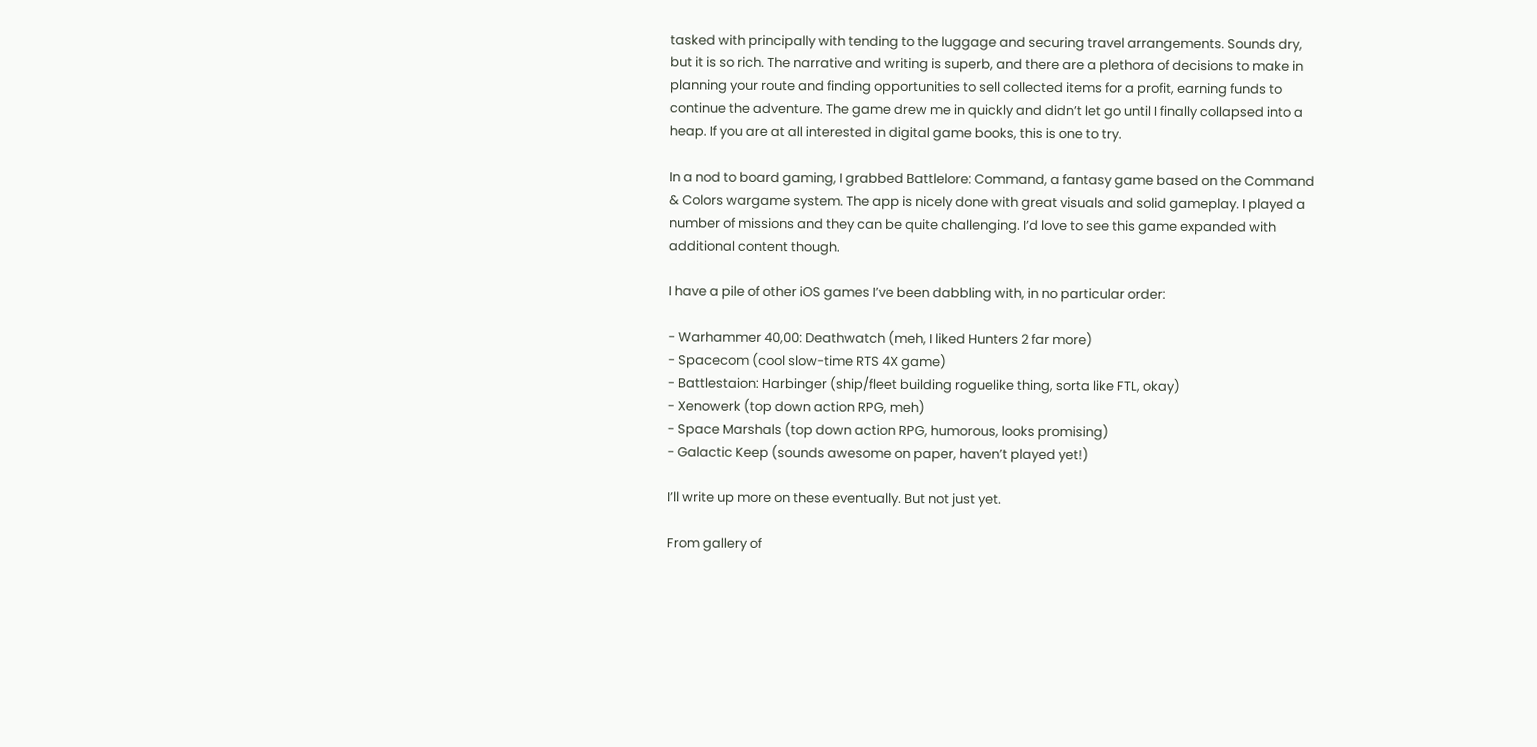tasked with principally with tending to the luggage and securing travel arrangements. Sounds dry, but it is so rich. The narrative and writing is superb, and there are a plethora of decisions to make in planning your route and finding opportunities to sell collected items for a profit, earning funds to continue the adventure. The game drew me in quickly and didn’t let go until I finally collapsed into a heap. If you are at all interested in digital game books, this is one to try.

In a nod to board gaming, I grabbed Battlelore: Command, a fantasy game based on the Command & Colors wargame system. The app is nicely done with great visuals and solid gameplay. I played a number of missions and they can be quite challenging. I’d love to see this game expanded with additional content though.

I have a pile of other iOS games I’ve been dabbling with, in no particular order:

- Warhammer 40,00: Deathwatch (meh, I liked Hunters 2 far more)
- Spacecom (cool slow-time RTS 4X game)
- Battlestaion: Harbinger (ship/fleet building roguelike thing, sorta like FTL, okay)
- Xenowerk (top down action RPG, meh)
- Space Marshals (top down action RPG, humorous, looks promising)
- Galactic Keep (sounds awesome on paper, haven’t played yet!)

I’ll write up more on these eventually. But not just yet.

From gallery of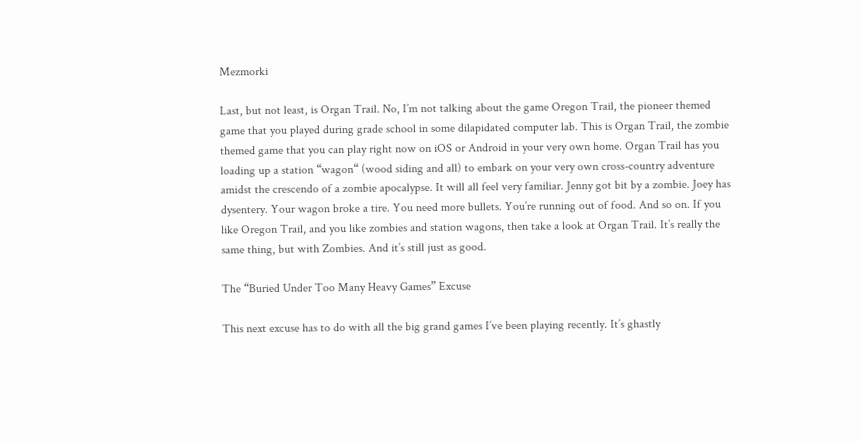Mezmorki

Last, but not least, is Organ Trail. No, I’m not talking about the game Oregon Trail, the pioneer themed game that you played during grade school in some dilapidated computer lab. This is Organ Trail, the zombie themed game that you can play right now on iOS or Android in your very own home. Organ Trail has you loading up a station “wagon“ (wood siding and all) to embark on your very own cross-country adventure amidst the crescendo of a zombie apocalypse. It will all feel very familiar. Jenny got bit by a zombie. Joey has dysentery. Your wagon broke a tire. You need more bullets. You’re running out of food. And so on. If you like Oregon Trail, and you like zombies and station wagons, then take a look at Organ Trail. It’s really the same thing, but with Zombies. And it’s still just as good.

The “Buried Under Too Many Heavy Games” Excuse

This next excuse has to do with all the big grand games I’ve been playing recently. It’s ghastly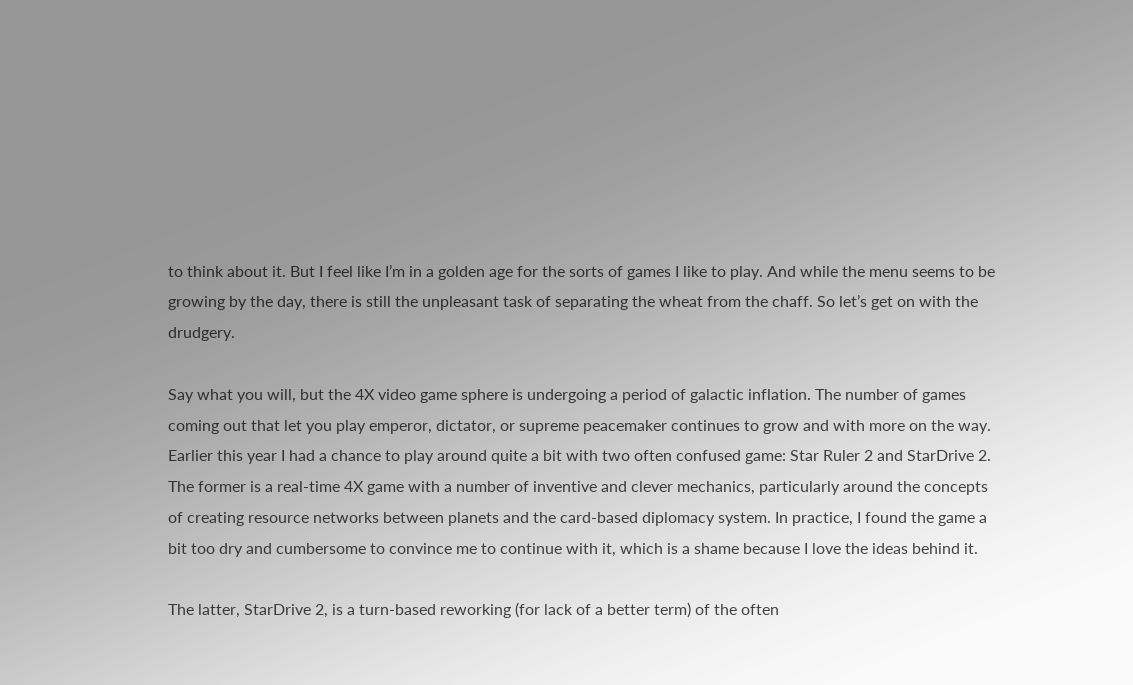to think about it. But I feel like I’m in a golden age for the sorts of games I like to play. And while the menu seems to be growing by the day, there is still the unpleasant task of separating the wheat from the chaff. So let’s get on with the drudgery.

Say what you will, but the 4X video game sphere is undergoing a period of galactic inflation. The number of games coming out that let you play emperor, dictator, or supreme peacemaker continues to grow and with more on the way. Earlier this year I had a chance to play around quite a bit with two often confused game: Star Ruler 2 and StarDrive 2. The former is a real-time 4X game with a number of inventive and clever mechanics, particularly around the concepts of creating resource networks between planets and the card-based diplomacy system. In practice, I found the game a bit too dry and cumbersome to convince me to continue with it, which is a shame because I love the ideas behind it.

The latter, StarDrive 2, is a turn-based reworking (for lack of a better term) of the often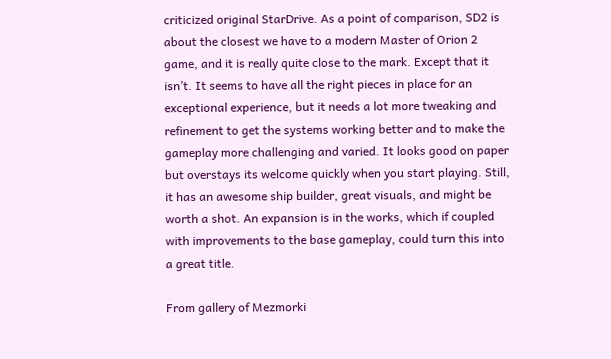criticized original StarDrive. As a point of comparison, SD2 is about the closest we have to a modern Master of Orion 2 game, and it is really quite close to the mark. Except that it isn’t. It seems to have all the right pieces in place for an exceptional experience, but it needs a lot more tweaking and refinement to get the systems working better and to make the gameplay more challenging and varied. It looks good on paper but overstays its welcome quickly when you start playing. Still, it has an awesome ship builder, great visuals, and might be worth a shot. An expansion is in the works, which if coupled with improvements to the base gameplay, could turn this into a great title.

From gallery of Mezmorki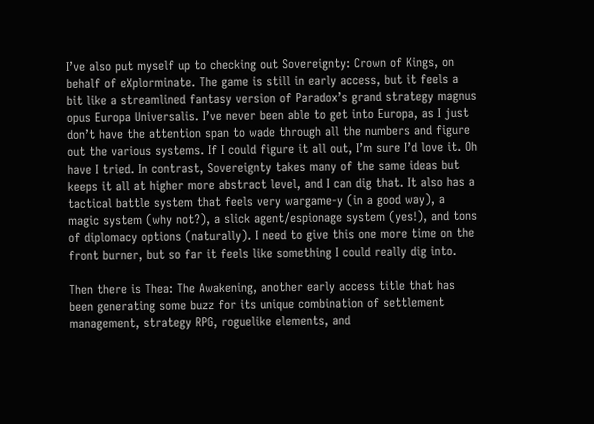I’ve also put myself up to checking out Sovereignty: Crown of Kings, on behalf of eXplorminate. The game is still in early access, but it feels a bit like a streamlined fantasy version of Paradox’s grand strategy magnus opus Europa Universalis. I’ve never been able to get into Europa, as I just don’t have the attention span to wade through all the numbers and figure out the various systems. If I could figure it all out, I’m sure I’d love it. Oh have I tried. In contrast, Sovereignty takes many of the same ideas but keeps it all at higher more abstract level, and I can dig that. It also has a tactical battle system that feels very wargame-y (in a good way), a magic system (why not?), a slick agent/espionage system (yes!), and tons of diplomacy options (naturally). I need to give this one more time on the front burner, but so far it feels like something I could really dig into.

Then there is Thea: The Awakening, another early access title that has been generating some buzz for its unique combination of settlement management, strategy RPG, roguelike elements, and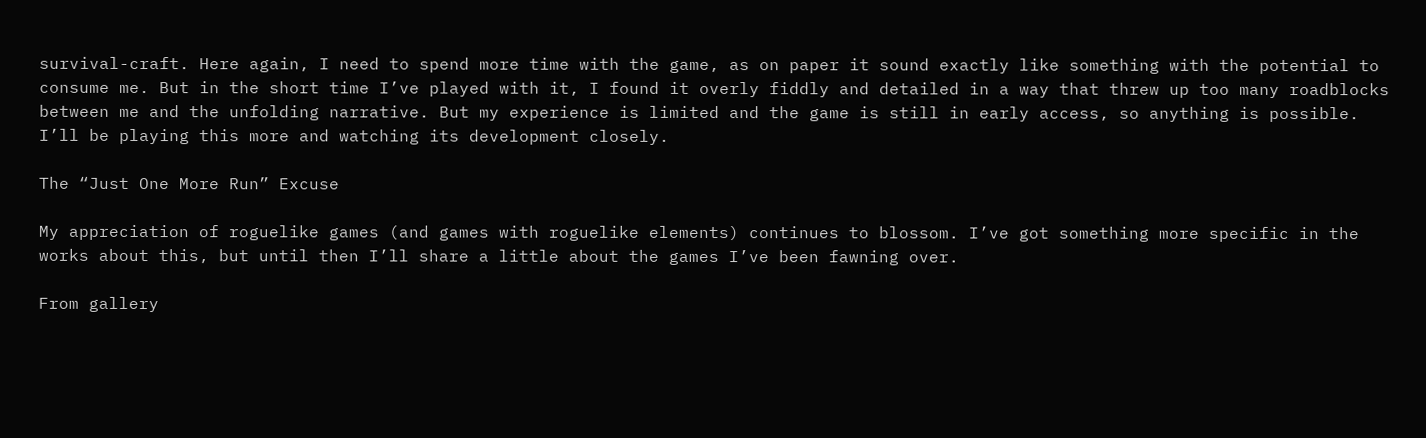survival-craft. Here again, I need to spend more time with the game, as on paper it sound exactly like something with the potential to consume me. But in the short time I’ve played with it, I found it overly fiddly and detailed in a way that threw up too many roadblocks between me and the unfolding narrative. But my experience is limited and the game is still in early access, so anything is possible. I’ll be playing this more and watching its development closely.

The “Just One More Run” Excuse

My appreciation of roguelike games (and games with roguelike elements) continues to blossom. I’ve got something more specific in the works about this, but until then I’ll share a little about the games I’ve been fawning over.

From gallery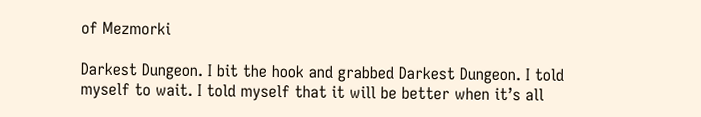of Mezmorki

Darkest Dungeon. I bit the hook and grabbed Darkest Dungeon. I told myself to wait. I told myself that it will be better when it’s all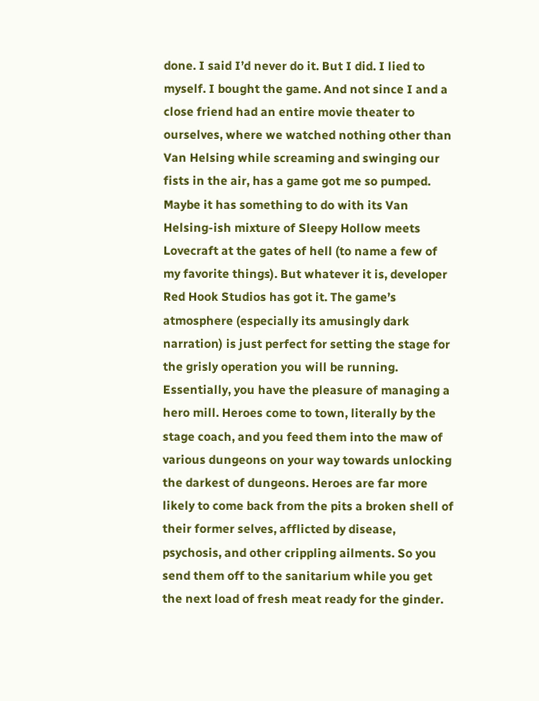done. I said I’d never do it. But I did. I lied to myself. I bought the game. And not since I and a close friend had an entire movie theater to ourselves, where we watched nothing other than Van Helsing while screaming and swinging our fists in the air, has a game got me so pumped. Maybe it has something to do with its Van Helsing-ish mixture of Sleepy Hollow meets Lovecraft at the gates of hell (to name a few of my favorite things). But whatever it is, developer Red Hook Studios has got it. The game’s atmosphere (especially its amusingly dark narration) is just perfect for setting the stage for the grisly operation you will be running. Essentially, you have the pleasure of managing a hero mill. Heroes come to town, literally by the stage coach, and you feed them into the maw of various dungeons on your way towards unlocking the darkest of dungeons. Heroes are far more likely to come back from the pits a broken shell of their former selves, afflicted by disease, psychosis, and other crippling ailments. So you send them off to the sanitarium while you get the next load of fresh meat ready for the ginder.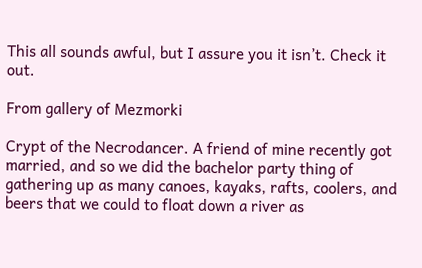This all sounds awful, but I assure you it isn’t. Check it out.

From gallery of Mezmorki

Crypt of the Necrodancer. A friend of mine recently got married, and so we did the bachelor party thing of gathering up as many canoes, kayaks, rafts, coolers, and beers that we could to float down a river as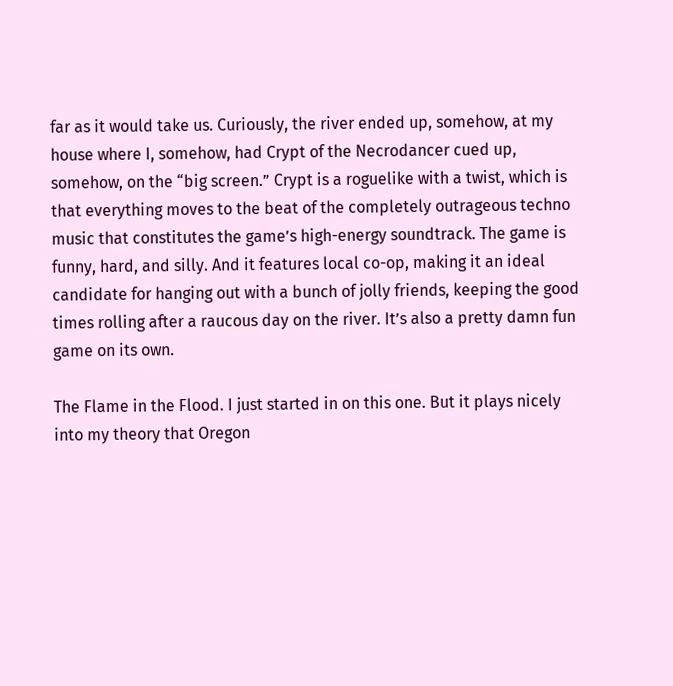far as it would take us. Curiously, the river ended up, somehow, at my house where I, somehow, had Crypt of the Necrodancer cued up, somehow, on the “big screen.” Crypt is a roguelike with a twist, which is that everything moves to the beat of the completely outrageous techno music that constitutes the game’s high-energy soundtrack. The game is funny, hard, and silly. And it features local co-op, making it an ideal candidate for hanging out with a bunch of jolly friends, keeping the good times rolling after a raucous day on the river. It’s also a pretty damn fun game on its own.

The Flame in the Flood. I just started in on this one. But it plays nicely into my theory that Oregon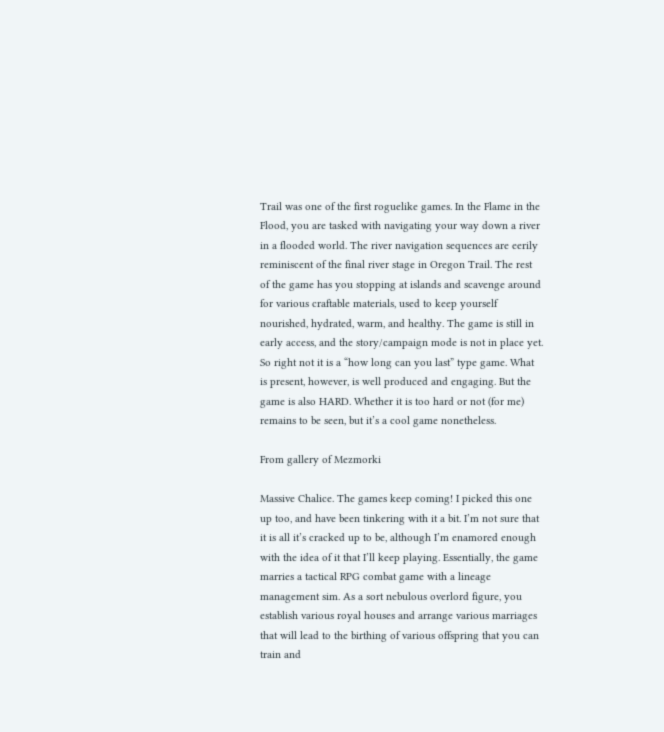Trail was one of the first roguelike games. In the Flame in the Flood, you are tasked with navigating your way down a river in a flooded world. The river navigation sequences are eerily reminiscent of the final river stage in Oregon Trail. The rest of the game has you stopping at islands and scavenge around for various craftable materials, used to keep yourself nourished, hydrated, warm, and healthy. The game is still in early access, and the story/campaign mode is not in place yet. So right not it is a “how long can you last” type game. What is present, however, is well produced and engaging. But the game is also HARD. Whether it is too hard or not (for me) remains to be seen, but it’s a cool game nonetheless.

From gallery of Mezmorki

Massive Chalice. The games keep coming! I picked this one up too, and have been tinkering with it a bit. I’m not sure that it is all it’s cracked up to be, although I’m enamored enough with the idea of it that I’ll keep playing. Essentially, the game marries a tactical RPG combat game with a lineage management sim. As a sort nebulous overlord figure, you establish various royal houses and arrange various marriages that will lead to the birthing of various offspring that you can train and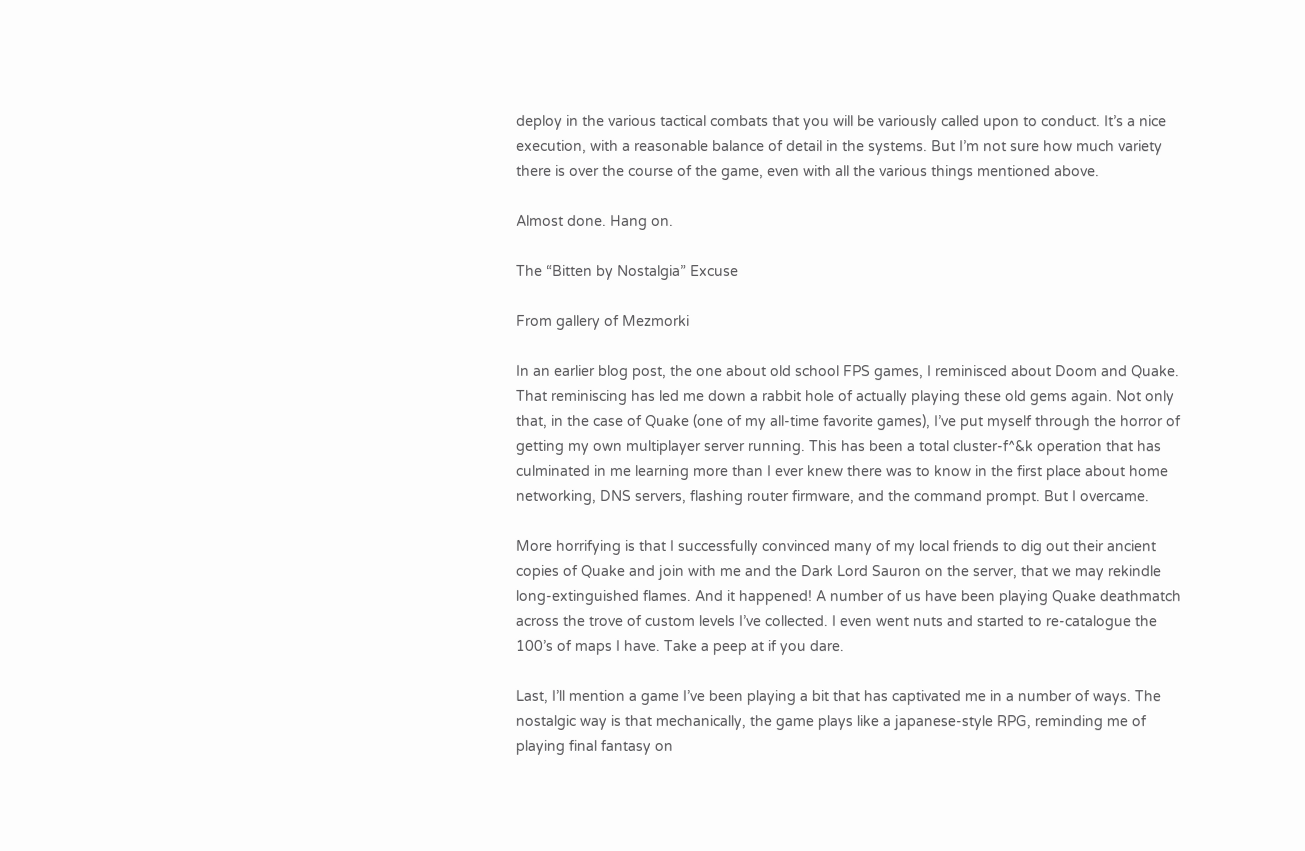deploy in the various tactical combats that you will be variously called upon to conduct. It’s a nice execution, with a reasonable balance of detail in the systems. But I’m not sure how much variety there is over the course of the game, even with all the various things mentioned above.

Almost done. Hang on.

The “Bitten by Nostalgia” Excuse

From gallery of Mezmorki

In an earlier blog post, the one about old school FPS games, I reminisced about Doom and Quake. That reminiscing has led me down a rabbit hole of actually playing these old gems again. Not only that, in the case of Quake (one of my all-time favorite games), I’ve put myself through the horror of getting my own multiplayer server running. This has been a total cluster-f^&k operation that has culminated in me learning more than I ever knew there was to know in the first place about home networking, DNS servers, flashing router firmware, and the command prompt. But I overcame.

More horrifying is that I successfully convinced many of my local friends to dig out their ancient copies of Quake and join with me and the Dark Lord Sauron on the server, that we may rekindle long-extinguished flames. And it happened! A number of us have been playing Quake deathmatch across the trove of custom levels I’ve collected. I even went nuts and started to re-catalogue the 100’s of maps I have. Take a peep at if you dare.

Last, I’ll mention a game I’ve been playing a bit that has captivated me in a number of ways. The nostalgic way is that mechanically, the game plays like a japanese-style RPG, reminding me of playing final fantasy on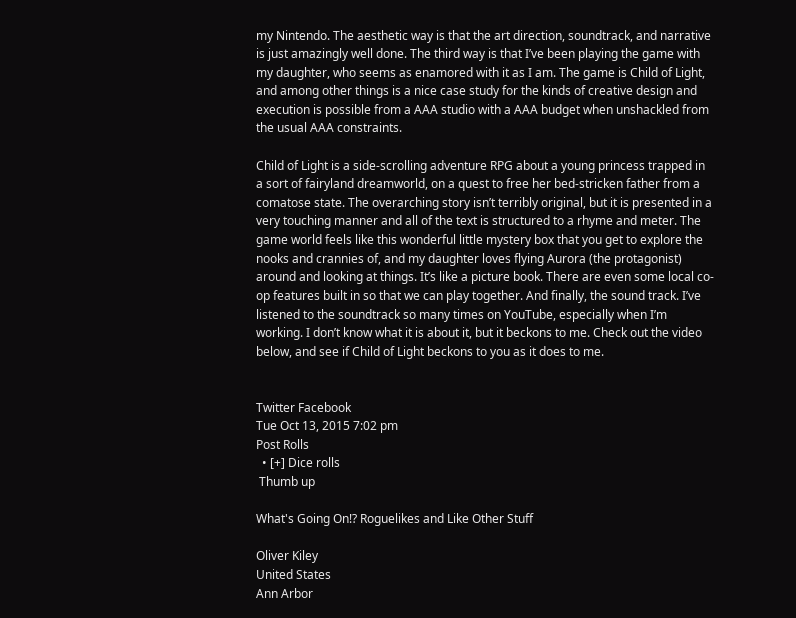my Nintendo. The aesthetic way is that the art direction, soundtrack, and narrative is just amazingly well done. The third way is that I’ve been playing the game with my daughter, who seems as enamored with it as I am. The game is Child of Light, and among other things is a nice case study for the kinds of creative design and execution is possible from a AAA studio with a AAA budget when unshackled from the usual AAA constraints.

Child of Light is a side-scrolling adventure RPG about a young princess trapped in a sort of fairyland dreamworld, on a quest to free her bed-stricken father from a comatose state. The overarching story isn’t terribly original, but it is presented in a very touching manner and all of the text is structured to a rhyme and meter. The game world feels like this wonderful little mystery box that you get to explore the nooks and crannies of, and my daughter loves flying Aurora (the protagonist) around and looking at things. It’s like a picture book. There are even some local co-op features built in so that we can play together. And finally, the sound track. I’ve listened to the soundtrack so many times on YouTube, especially when I’m working. I don’t know what it is about it, but it beckons to me. Check out the video below, and see if Child of Light beckons to you as it does to me.


Twitter Facebook
Tue Oct 13, 2015 7:02 pm
Post Rolls
  • [+] Dice rolls
 Thumb up

What's Going On!? Roguelikes and Like Other Stuff

Oliver Kiley
United States
Ann Arbor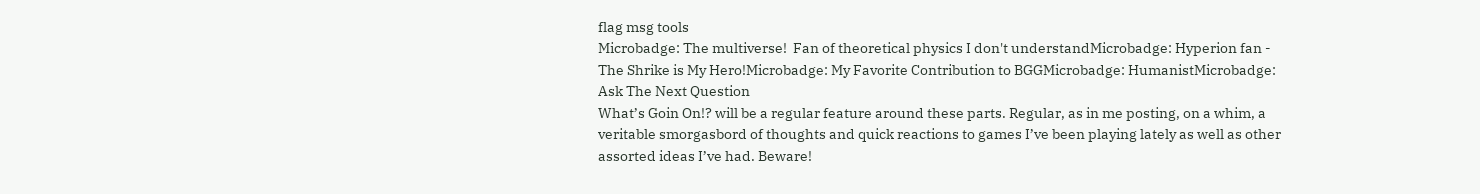flag msg tools
Microbadge: The multiverse!  Fan of theoretical physics I don't understandMicrobadge: Hyperion fan - The Shrike is My Hero!Microbadge: My Favorite Contribution to BGGMicrobadge: HumanistMicrobadge: Ask The Next Question
What’s Goin On!? will be a regular feature around these parts. Regular, as in me posting, on a whim, a veritable smorgasbord of thoughts and quick reactions to games I’ve been playing lately as well as other assorted ideas I’ve had. Beware!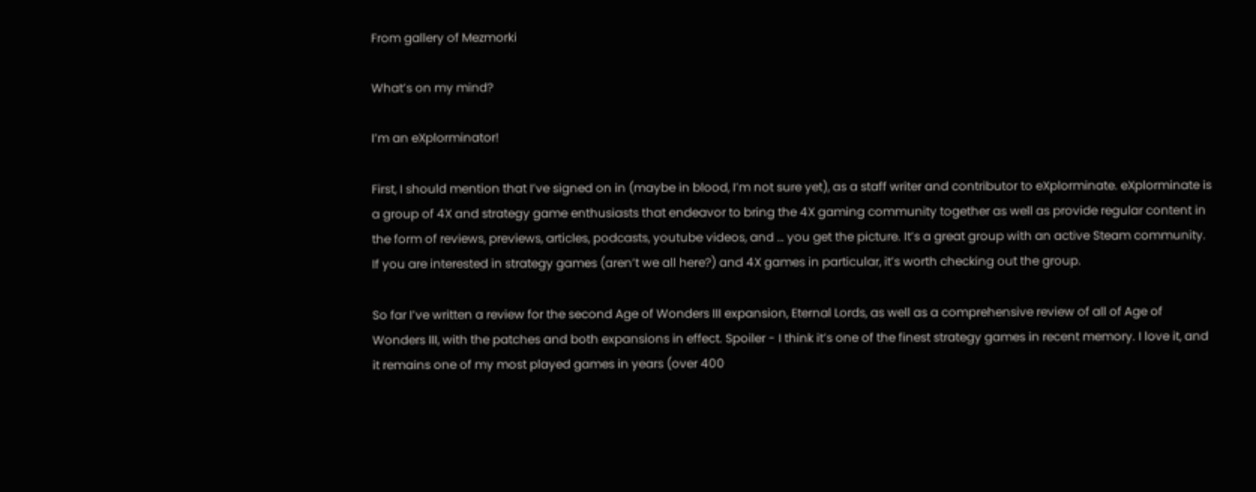From gallery of Mezmorki

What’s on my mind?

I’m an eXplorminator!

First, I should mention that I’ve signed on in (maybe in blood, I’m not sure yet), as a staff writer and contributor to eXplorminate. eXplorminate is a group of 4X and strategy game enthusiasts that endeavor to bring the 4X gaming community together as well as provide regular content in the form of reviews, previews, articles, podcasts, youtube videos, and … you get the picture. It’s a great group with an active Steam community. If you are interested in strategy games (aren’t we all here?) and 4X games in particular, it’s worth checking out the group.

So far I’ve written a review for the second Age of Wonders III expansion, Eternal Lords, as well as a comprehensive review of all of Age of Wonders III, with the patches and both expansions in effect. Spoiler - I think it’s one of the finest strategy games in recent memory. I love it, and it remains one of my most played games in years (over 400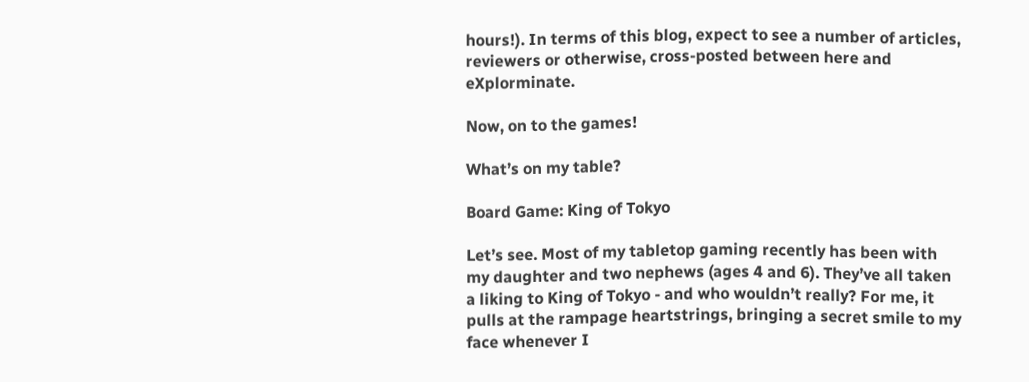hours!). In terms of this blog, expect to see a number of articles, reviewers or otherwise, cross-posted between here and eXplorminate.

Now, on to the games!

What’s on my table?

Board Game: King of Tokyo

Let’s see. Most of my tabletop gaming recently has been with my daughter and two nephews (ages 4 and 6). They’ve all taken a liking to King of Tokyo - and who wouldn’t really? For me, it pulls at the rampage heartstrings, bringing a secret smile to my face whenever I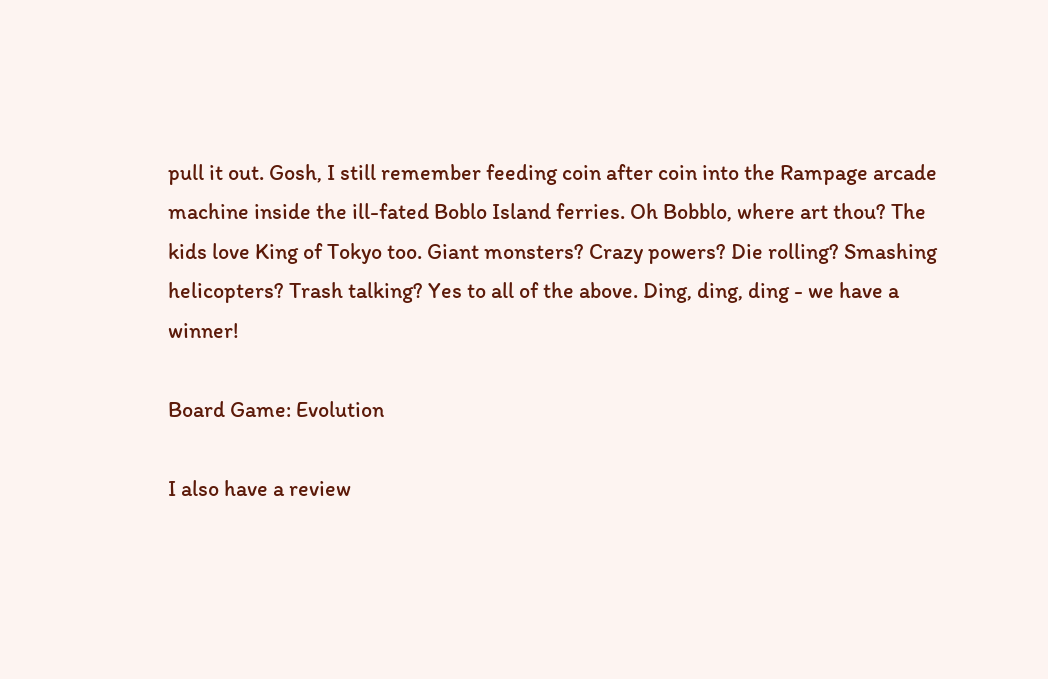pull it out. Gosh, I still remember feeding coin after coin into the Rampage arcade machine inside the ill-fated Boblo Island ferries. Oh Bobblo, where art thou? The kids love King of Tokyo too. Giant monsters? Crazy powers? Die rolling? Smashing helicopters? Trash talking? Yes to all of the above. Ding, ding, ding - we have a winner!

Board Game: Evolution

I also have a review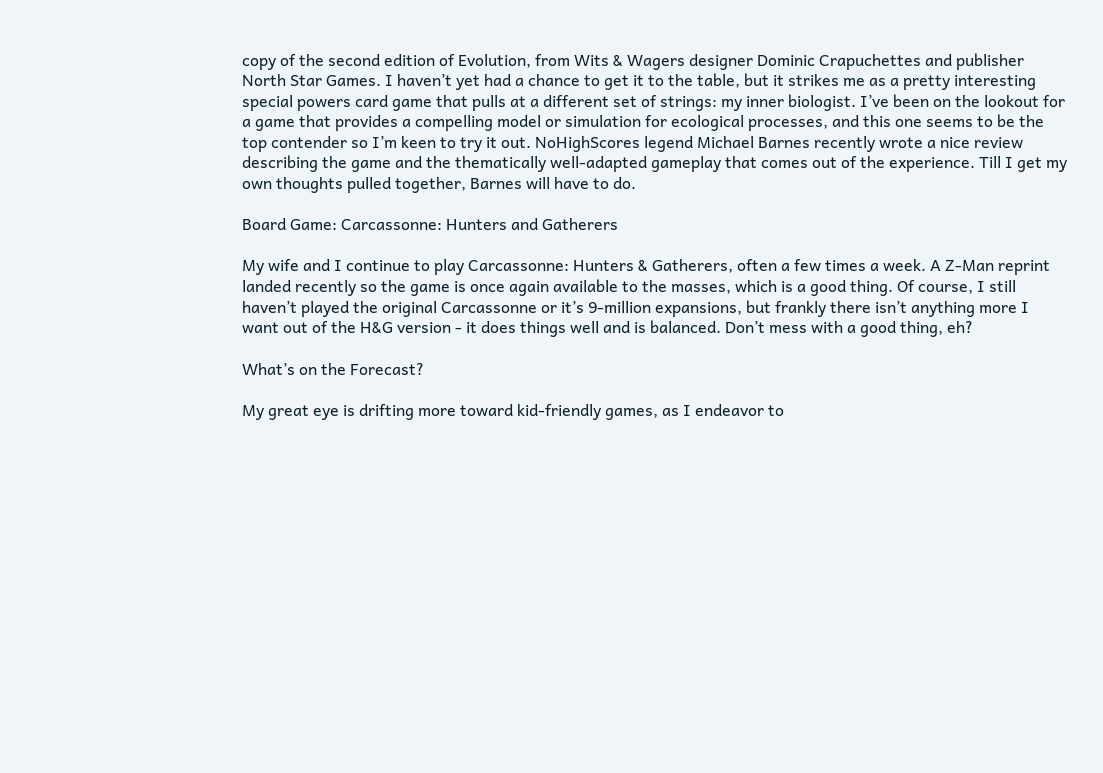copy of the second edition of Evolution, from Wits & Wagers designer Dominic Crapuchettes and publisher North Star Games. I haven’t yet had a chance to get it to the table, but it strikes me as a pretty interesting special powers card game that pulls at a different set of strings: my inner biologist. I’ve been on the lookout for a game that provides a compelling model or simulation for ecological processes, and this one seems to be the top contender so I’m keen to try it out. NoHighScores legend Michael Barnes recently wrote a nice review describing the game and the thematically well-adapted gameplay that comes out of the experience. Till I get my own thoughts pulled together, Barnes will have to do.

Board Game: Carcassonne: Hunters and Gatherers

My wife and I continue to play Carcassonne: Hunters & Gatherers, often a few times a week. A Z-Man reprint landed recently so the game is once again available to the masses, which is a good thing. Of course, I still haven’t played the original Carcassonne or it’s 9-million expansions, but frankly there isn’t anything more I want out of the H&G version - it does things well and is balanced. Don’t mess with a good thing, eh?

What’s on the Forecast?

My great eye is drifting more toward kid-friendly games, as I endeavor to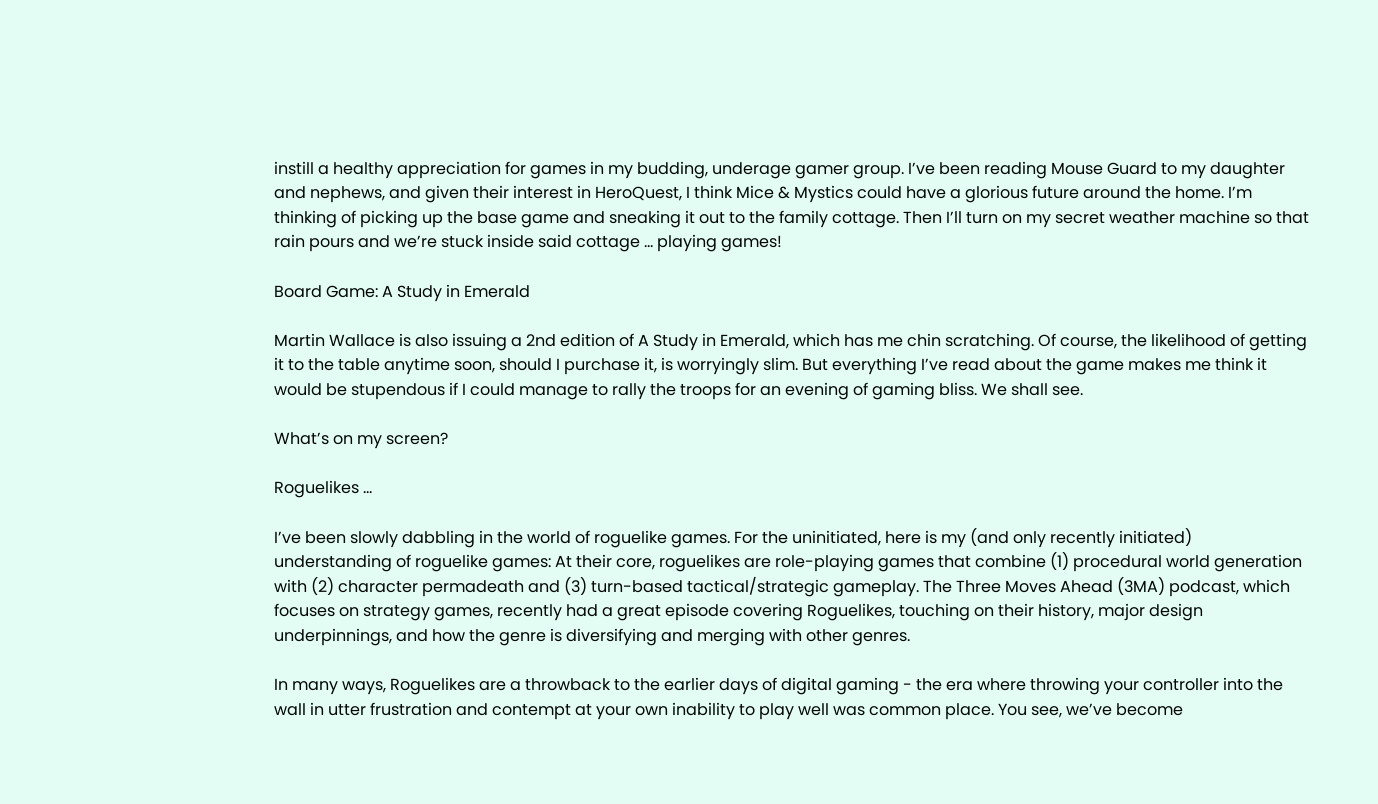instill a healthy appreciation for games in my budding, underage gamer group. I’ve been reading Mouse Guard to my daughter and nephews, and given their interest in HeroQuest, I think Mice & Mystics could have a glorious future around the home. I’m thinking of picking up the base game and sneaking it out to the family cottage. Then I’ll turn on my secret weather machine so that rain pours and we’re stuck inside said cottage … playing games!

Board Game: A Study in Emerald

Martin Wallace is also issuing a 2nd edition of A Study in Emerald, which has me chin scratching. Of course, the likelihood of getting it to the table anytime soon, should I purchase it, is worryingly slim. But everything I’ve read about the game makes me think it would be stupendous if I could manage to rally the troops for an evening of gaming bliss. We shall see.

What’s on my screen?

Roguelikes ...

I’ve been slowly dabbling in the world of roguelike games. For the uninitiated, here is my (and only recently initiated) understanding of roguelike games: At their core, roguelikes are role-playing games that combine (1) procedural world generation with (2) character permadeath and (3) turn-based tactical/strategic gameplay. The Three Moves Ahead (3MA) podcast, which focuses on strategy games, recently had a great episode covering Roguelikes, touching on their history, major design underpinnings, and how the genre is diversifying and merging with other genres.

In many ways, Roguelikes are a throwback to the earlier days of digital gaming - the era where throwing your controller into the wall in utter frustration and contempt at your own inability to play well was common place. You see, we’ve become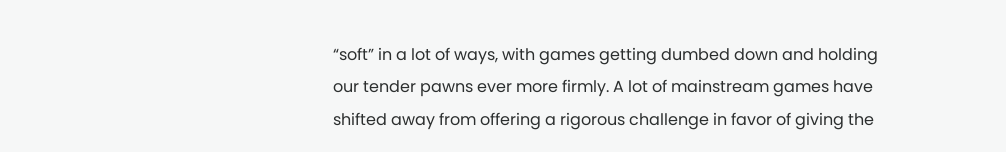“soft” in a lot of ways, with games getting dumbed down and holding our tender pawns ever more firmly. A lot of mainstream games have shifted away from offering a rigorous challenge in favor of giving the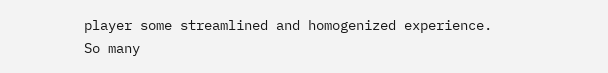player some streamlined and homogenized experience. So many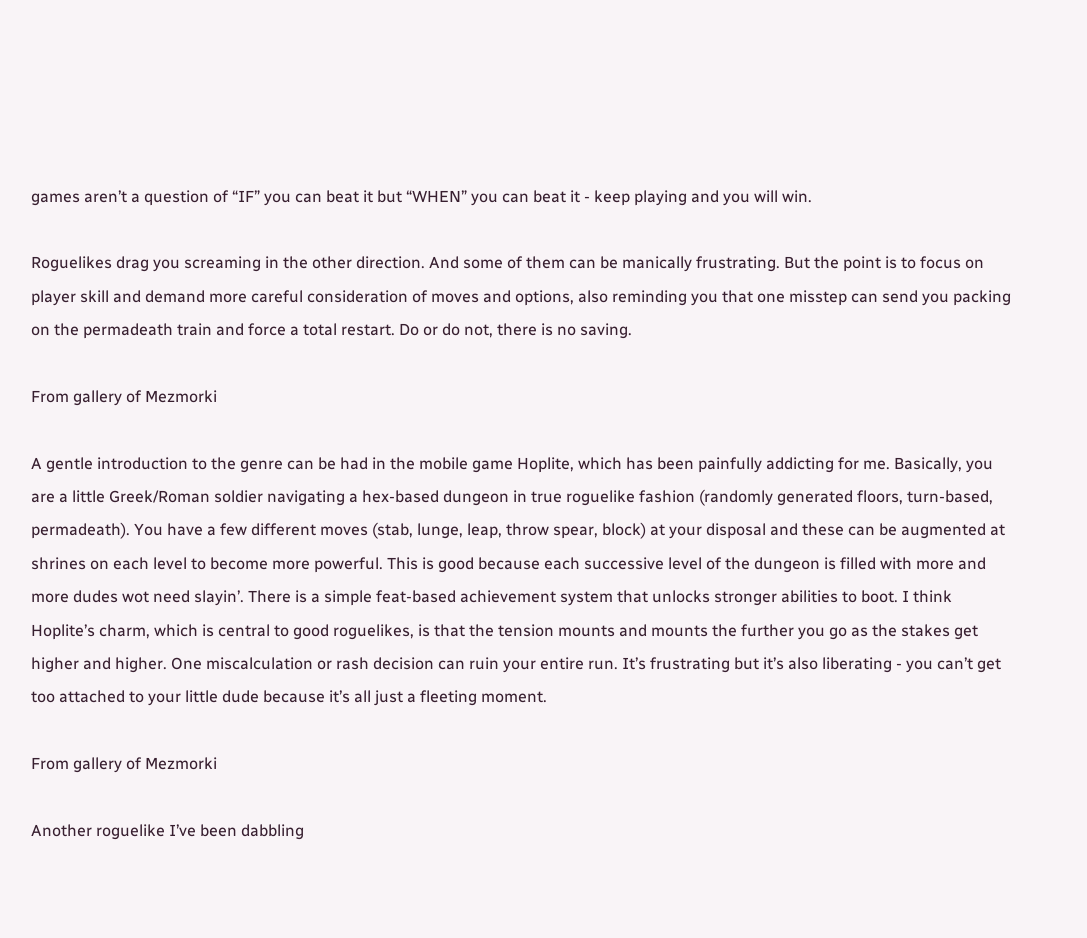games aren’t a question of “IF” you can beat it but “WHEN” you can beat it - keep playing and you will win.

Roguelikes drag you screaming in the other direction. And some of them can be manically frustrating. But the point is to focus on player skill and demand more careful consideration of moves and options, also reminding you that one misstep can send you packing on the permadeath train and force a total restart. Do or do not, there is no saving.

From gallery of Mezmorki

A gentle introduction to the genre can be had in the mobile game Hoplite, which has been painfully addicting for me. Basically, you are a little Greek/Roman soldier navigating a hex-based dungeon in true roguelike fashion (randomly generated floors, turn-based, permadeath). You have a few different moves (stab, lunge, leap, throw spear, block) at your disposal and these can be augmented at shrines on each level to become more powerful. This is good because each successive level of the dungeon is filled with more and more dudes wot need slayin’. There is a simple feat-based achievement system that unlocks stronger abilities to boot. I think Hoplite’s charm, which is central to good roguelikes, is that the tension mounts and mounts the further you go as the stakes get higher and higher. One miscalculation or rash decision can ruin your entire run. It’s frustrating but it’s also liberating - you can’t get too attached to your little dude because it’s all just a fleeting moment.

From gallery of Mezmorki

Another roguelike I’ve been dabbling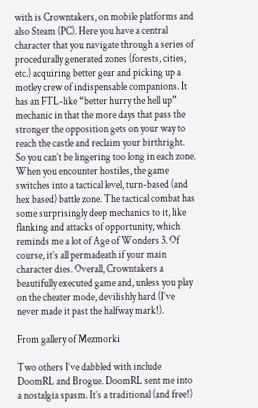with is Crowntakers, on mobile platforms and also Steam (PC). Here you have a central character that you navigate through a series of procedurally generated zones (forests, cities, etc.) acquiring better gear and picking up a motley crew of indispensable companions. It has an FTL-like “better hurry the hell up” mechanic in that the more days that pass the stronger the opposition gets on your way to reach the castle and reclaim your birthright. So you can’t be lingering too long in each zone. When you encounter hostiles, the game switches into a tactical level, turn-based (and hex based) battle zone. The tactical combat has some surprisingly deep mechanics to it, like flanking and attacks of opportunity, which reminds me a lot of Age of Wonders 3. Of course, it’s all permadeath if your main character dies. Overall, Crowntakers a beautifully executed game and, unless you play on the cheater mode, devilishly hard (I’ve never made it past the halfway mark!).

From gallery of Mezmorki

Two others I’ve dabbled with include DoomRL and Brogue. DoomRL sent me into a nostalgia spasm. It’s a traditional (and free!)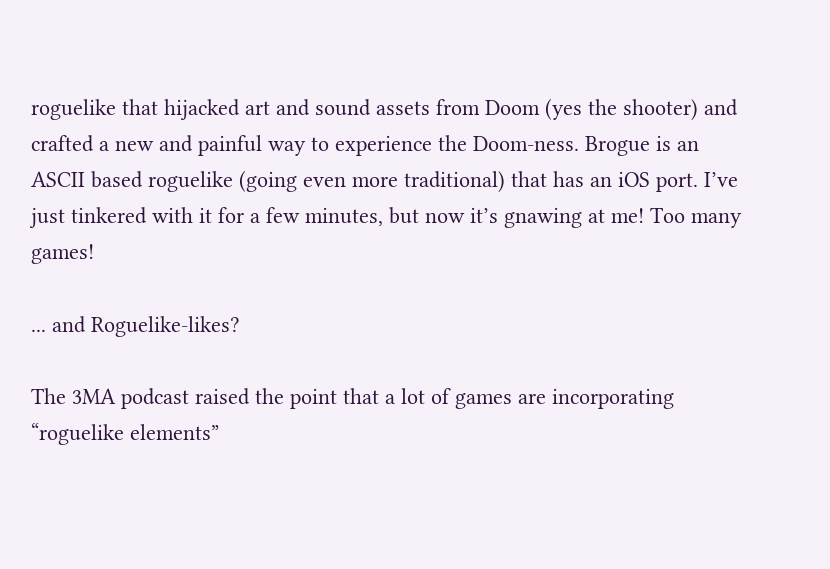roguelike that hijacked art and sound assets from Doom (yes the shooter) and crafted a new and painful way to experience the Doom-ness. Brogue is an ASCII based roguelike (going even more traditional) that has an iOS port. I’ve just tinkered with it for a few minutes, but now it’s gnawing at me! Too many games!

... and Roguelike-likes?

The 3MA podcast raised the point that a lot of games are incorporating “roguelike elements”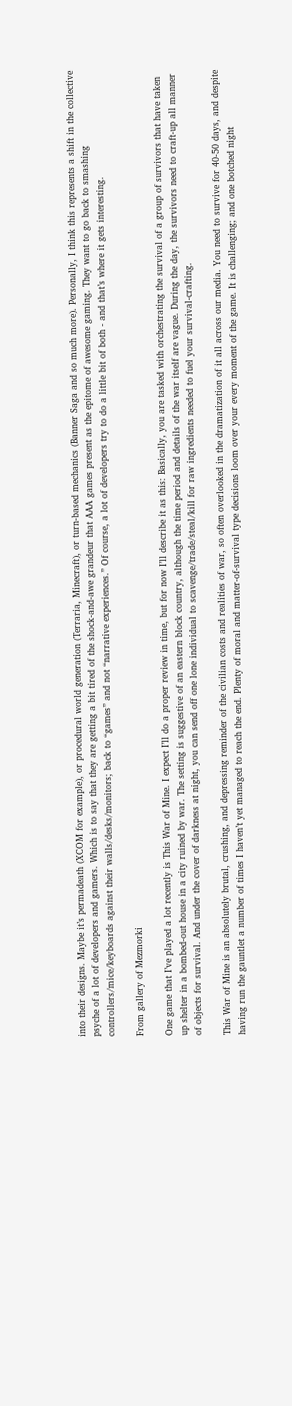into their designs. Maybe it’s permadeath (XCOM for example), or procedural world generation (Terraria, Minecraft), or turn-based mechanics (Banner Saga and so much more). Personally, I think this represents a shift in the collective psyche of a lot of developers and gamers. Which is to say that they are getting a bit tired of the shock-and-awe grandeur that AAA games present as the epitome of awesome gaming. They want to go back to smashing controllers/mice/keyboards against their walls/desks/monitors; back to “games” and not “narrative experiences.” Of course, a lot of developers try to do a little bit of both - and that’s where it gets interesting.

From gallery of Mezmorki

One game that I’ve played a lot recently is This War of Mine. I expect I’ll do a proper review in time, but for now I’ll describe it as this: Basically, you are tasked with orchestrating the survival of a group of survivors that have taken up shelter in a bombed-out house in a city ruined by war. The setting is suggestive of an eastern block country, although the time period and details of the war itself are vague. During the day, the survivors need to craft-up all manner of objects for survival. And under the cover of darkness at night, you can send off one lone individual to scavenge/trade/steal/kill for raw ingredients needed to fuel your survival-crafting.

This War of Mine is an absolutely brutal, crushing, and depressing reminder of the civilian costs and realities of war, so often overlooked in the dramatization of it all across our media. You need to survive for 40-50 days, and despite having run the gauntlet a number of times I haven’t yet managed to reach the end. Plenty of moral and matter-of-survival type decisions loom over your every moment of the game. It is challenging; and one botched night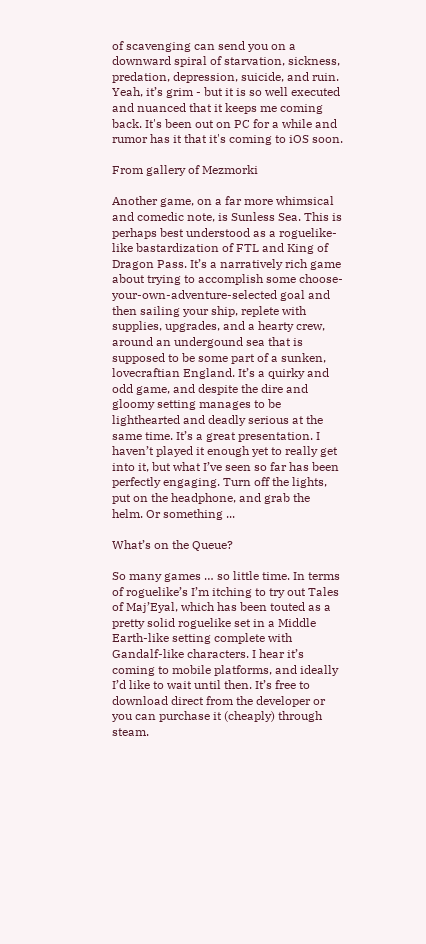of scavenging can send you on a downward spiral of starvation, sickness, predation, depression, suicide, and ruin. Yeah, it’s grim - but it is so well executed and nuanced that it keeps me coming back. It's been out on PC for a while and rumor has it that it's coming to iOS soon.

From gallery of Mezmorki

Another game, on a far more whimsical and comedic note, is Sunless Sea. This is perhaps best understood as a roguelike-like bastardization of FTL and King of Dragon Pass. It’s a narratively rich game about trying to accomplish some choose-your-own-adventure-selected goal and then sailing your ship, replete with supplies, upgrades, and a hearty crew, around an undergound sea that is supposed to be some part of a sunken, lovecraftian England. It’s a quirky and odd game, and despite the dire and gloomy setting manages to be lighthearted and deadly serious at the same time. It’s a great presentation. I haven’t played it enough yet to really get into it, but what I’ve seen so far has been perfectly engaging. Turn off the lights, put on the headphone, and grab the helm. Or something ...

What’s on the Queue?

So many games … so little time. In terms of roguelike’s I’m itching to try out Tales of Maj’Eyal, which has been touted as a pretty solid roguelike set in a Middle Earth-like setting complete with Gandalf-like characters. I hear it’s coming to mobile platforms, and ideally I’d like to wait until then. It’s free to download direct from the developer or you can purchase it (cheaply) through steam.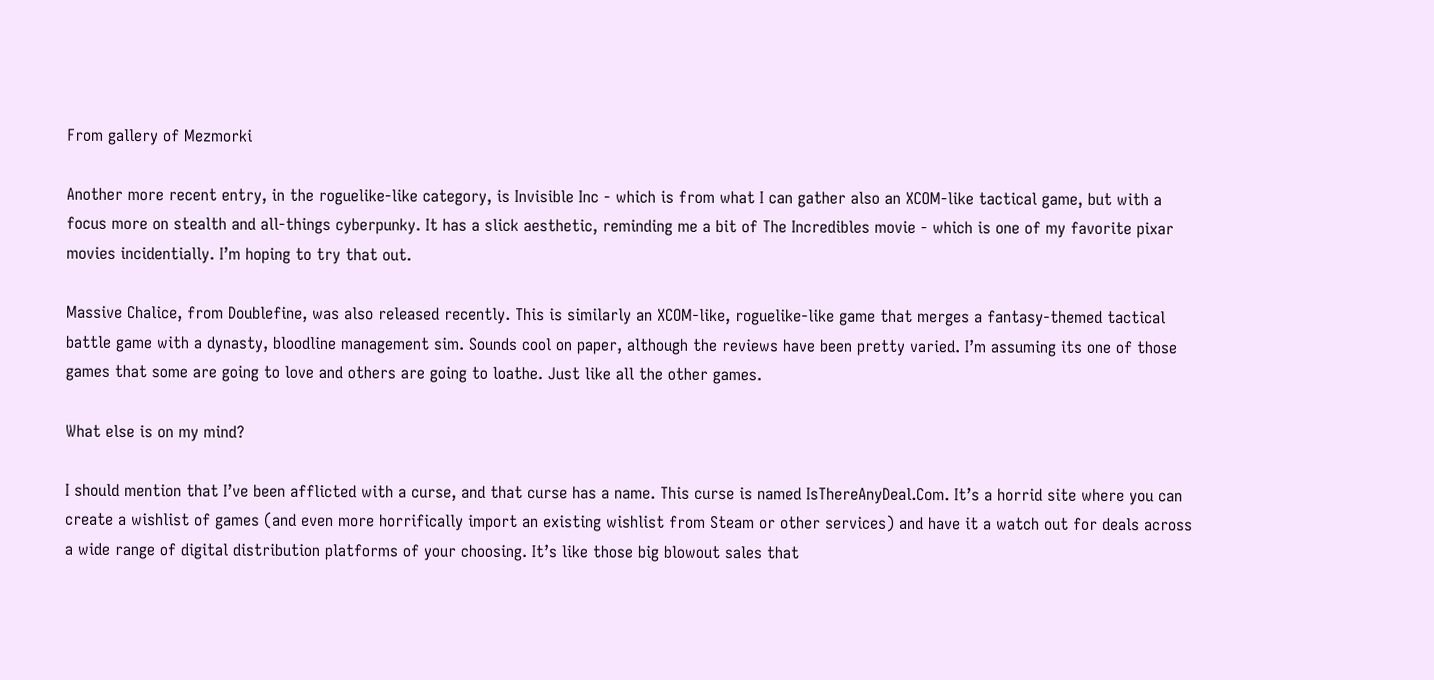From gallery of Mezmorki

Another more recent entry, in the roguelike-like category, is Invisible Inc - which is from what I can gather also an XCOM-like tactical game, but with a focus more on stealth and all-things cyberpunky. It has a slick aesthetic, reminding me a bit of The Incredibles movie - which is one of my favorite pixar movies incidentially. I’m hoping to try that out.

Massive Chalice, from Doublefine, was also released recently. This is similarly an XCOM-like, roguelike-like game that merges a fantasy-themed tactical battle game with a dynasty, bloodline management sim. Sounds cool on paper, although the reviews have been pretty varied. I’m assuming its one of those games that some are going to love and others are going to loathe. Just like all the other games.

What else is on my mind?

I should mention that I’ve been afflicted with a curse, and that curse has a name. This curse is named IsThereAnyDeal.Com. It’s a horrid site where you can create a wishlist of games (and even more horrifically import an existing wishlist from Steam or other services) and have it a watch out for deals across a wide range of digital distribution platforms of your choosing. It’s like those big blowout sales that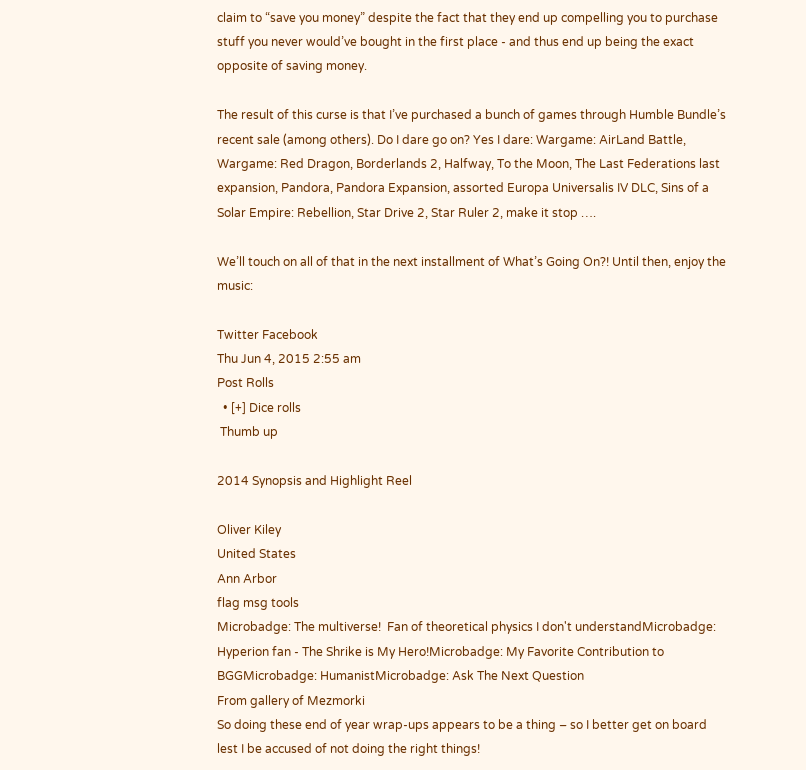claim to “save you money” despite the fact that they end up compelling you to purchase stuff you never would’ve bought in the first place - and thus end up being the exact opposite of saving money.

The result of this curse is that I’ve purchased a bunch of games through Humble Bundle’s recent sale (among others). Do I dare go on? Yes I dare: Wargame: AirLand Battle, Wargame: Red Dragon, Borderlands 2, Halfway, To the Moon, The Last Federations last expansion, Pandora, Pandora Expansion, assorted Europa Universalis IV DLC, Sins of a Solar Empire: Rebellion, Star Drive 2, Star Ruler 2, make it stop ….

We’ll touch on all of that in the next installment of What’s Going On?! Until then, enjoy the music:

Twitter Facebook
Thu Jun 4, 2015 2:55 am
Post Rolls
  • [+] Dice rolls
 Thumb up

2014 Synopsis and Highlight Reel

Oliver Kiley
United States
Ann Arbor
flag msg tools
Microbadge: The multiverse!  Fan of theoretical physics I don't understandMicrobadge: Hyperion fan - The Shrike is My Hero!Microbadge: My Favorite Contribution to BGGMicrobadge: HumanistMicrobadge: Ask The Next Question
From gallery of Mezmorki
So doing these end of year wrap-ups appears to be a thing – so I better get on board lest I be accused of not doing the right things!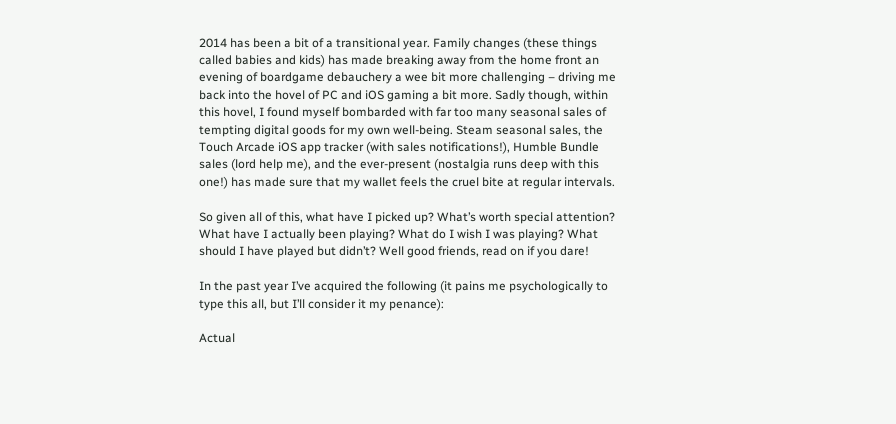2014 has been a bit of a transitional year. Family changes (these things called babies and kids) has made breaking away from the home front an evening of boardgame debauchery a wee bit more challenging – driving me back into the hovel of PC and iOS gaming a bit more. Sadly though, within this hovel, I found myself bombarded with far too many seasonal sales of tempting digital goods for my own well-being. Steam seasonal sales, the Touch Arcade iOS app tracker (with sales notifications!), Humble Bundle sales (lord help me), and the ever-present (nostalgia runs deep with this one!) has made sure that my wallet feels the cruel bite at regular intervals.

So given all of this, what have I picked up? What’s worth special attention? What have I actually been playing? What do I wish I was playing? What should I have played but didn’t? Well good friends, read on if you dare!

In the past year I’ve acquired the following (it pains me psychologically to type this all, but I’ll consider it my penance):

Actual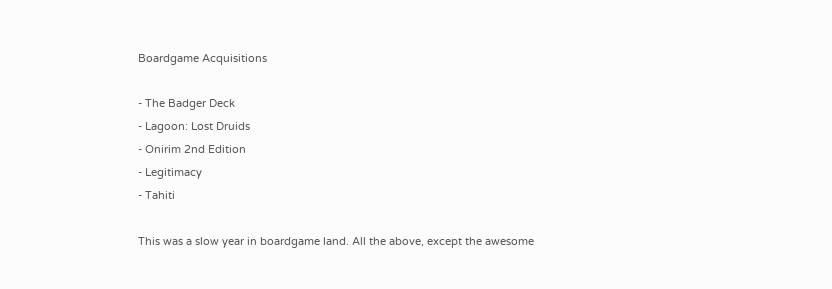Boardgame Acquisitions

- The Badger Deck
- Lagoon: Lost Druids
- Onirim 2nd Edition
- Legitimacy
- Tahiti

This was a slow year in boardgame land. All the above, except the awesome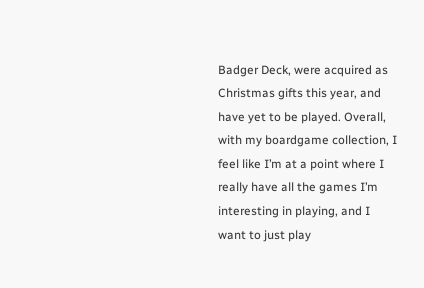Badger Deck, were acquired as Christmas gifts this year, and have yet to be played. Overall, with my boardgame collection, I feel like I’m at a point where I really have all the games I’m interesting in playing, and I want to just play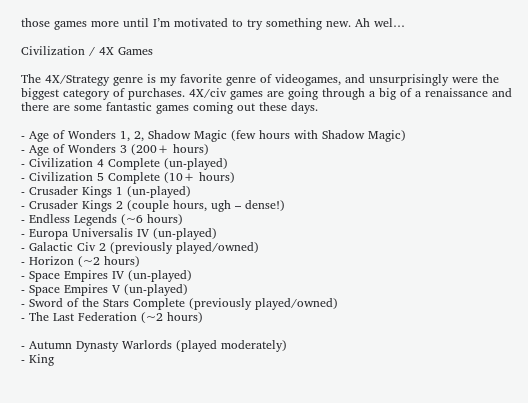those games more until I’m motivated to try something new. Ah wel…

Civilization / 4X Games

The 4X/Strategy genre is my favorite genre of videogames, and unsurprisingly were the biggest category of purchases. 4X/civ games are going through a big of a renaissance and there are some fantastic games coming out these days.

- Age of Wonders 1, 2, Shadow Magic (few hours with Shadow Magic)
- Age of Wonders 3 (200+ hours)
- Civilization 4 Complete (un-played)
- Civilization 5 Complete (10+ hours)
- Crusader Kings 1 (un-played)
- Crusader Kings 2 (couple hours, ugh – dense!)
- Endless Legends (~6 hours)
- Europa Universalis IV (un-played)
- Galactic Civ 2 (previously played/owned)
- Horizon (~2 hours)
- Space Empires IV (un-played)
- Space Empires V (un-played)
- Sword of the Stars Complete (previously played/owned)
- The Last Federation (~2 hours)

- Autumn Dynasty Warlords (played moderately)
- King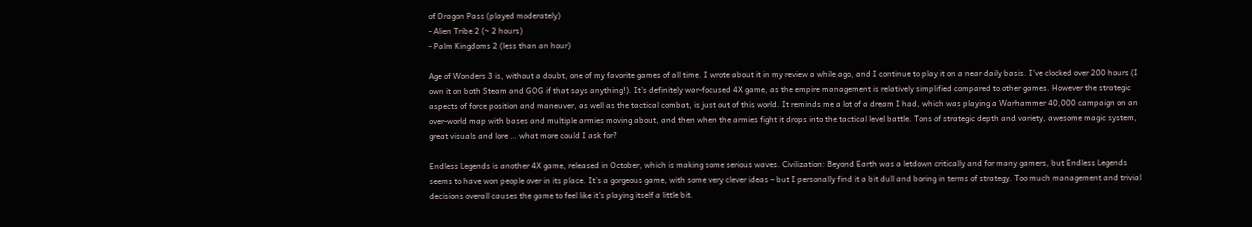of Dragon Pass (played moderately)
- Alien Tribe 2 (~ 2 hours)
- Palm Kingdoms 2 (less than an hour)

Age of Wonders 3 is, without a doubt, one of my favorite games of all time. I wrote about it in my review a while ago, and I continue to play it on a near daily basis. I’ve clocked over 200 hours (I own it on both Steam and GOG if that says anything!). It’s definitely war-focused 4X game, as the empire management is relatively simplified compared to other games. However the strategic aspects of force position and maneuver, as well as the tactical combat, is just out of this world. It reminds me a lot of a dream I had, which was playing a Warhammer 40,000 campaign on an over-world map with bases and multiple armies moving about, and then when the armies fight it drops into the tactical level battle. Tons of strategic depth and variety, awesome magic system, great visuals and lore … what more could I ask for?

Endless Legends is another 4X game, released in October, which is making some serious waves. Civilization: Beyond Earth was a letdown critically and for many gamers, but Endless Legends seems to have won people over in its place. It’s a gorgeous game, with some very clever ideas – but I personally find it a bit dull and boring in terms of strategy. Too much management and trivial decisions overall causes the game to feel like it’s playing itself a little bit.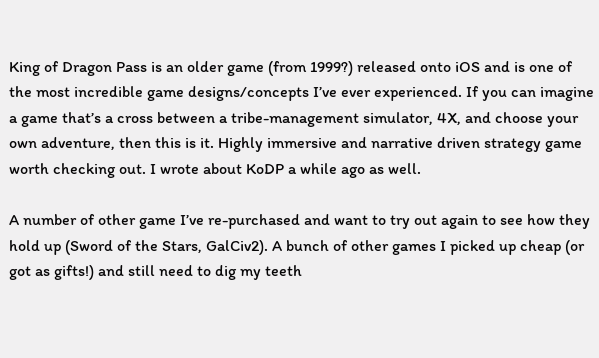King of Dragon Pass is an older game (from 1999?) released onto iOS and is one of the most incredible game designs/concepts I’ve ever experienced. If you can imagine a game that’s a cross between a tribe-management simulator, 4X, and choose your own adventure, then this is it. Highly immersive and narrative driven strategy game worth checking out. I wrote about KoDP a while ago as well.

A number of other game I’ve re-purchased and want to try out again to see how they hold up (Sword of the Stars, GalCiv2). A bunch of other games I picked up cheap (or got as gifts!) and still need to dig my teeth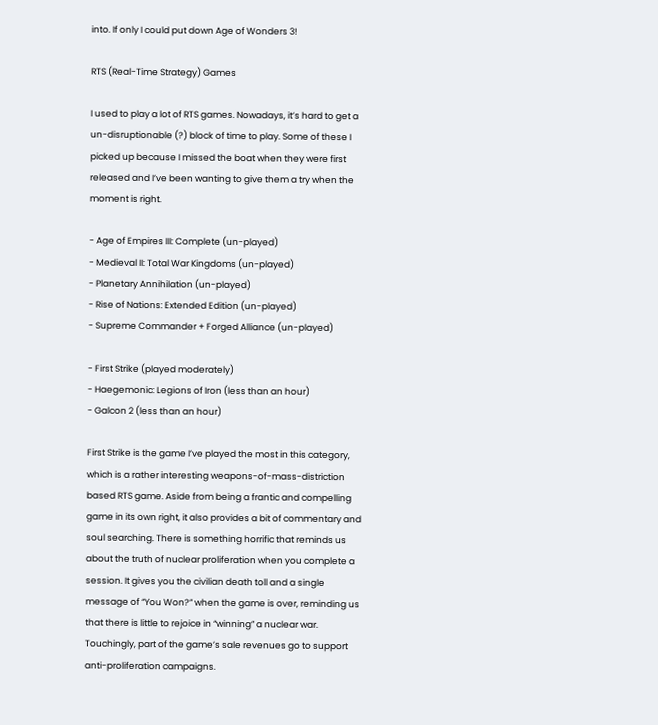into. If only I could put down Age of Wonders 3!

RTS (Real-Time Strategy) Games

I used to play a lot of RTS games. Nowadays, it’s hard to get a un-disruptionable (?) block of time to play. Some of these I picked up because I missed the boat when they were first released and I’ve been wanting to give them a try when the moment is right.

- Age of Empires III: Complete (un-played)
- Medieval II: Total War Kingdoms (un-played)
- Planetary Annihilation (un-played)
- Rise of Nations: Extended Edition (un-played)
- Supreme Commander + Forged Alliance (un-played)

- First Strike (played moderately)
- Haegemonic: Legions of Iron (less than an hour)
- Galcon 2 (less than an hour)

First Strike is the game I’ve played the most in this category, which is a rather interesting weapons-of-mass-distriction based RTS game. Aside from being a frantic and compelling game in its own right, it also provides a bit of commentary and soul searching. There is something horrific that reminds us about the truth of nuclear proliferation when you complete a session. It gives you the civilian death toll and a single message of “You Won?” when the game is over, reminding us that there is little to rejoice in “winning” a nuclear war. Touchingly, part of the game’s sale revenues go to support anti-proliferation campaigns.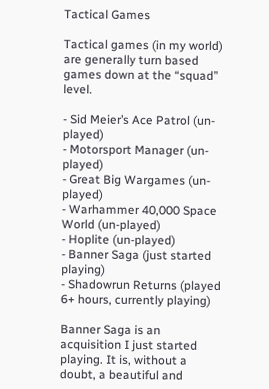Tactical Games

Tactical games (in my world) are generally turn based games down at the “squad” level.

- Sid Meier’s Ace Patrol (un-played)
- Motorsport Manager (un-played)
- Great Big Wargames (un-played)
- Warhammer 40,000 Space World (un-played)
- Hoplite (un-played)
- Banner Saga (just started playing)
- Shadowrun Returns (played 6+ hours, currently playing)

Banner Saga is an acquisition I just started playing. It is, without a doubt, a beautiful and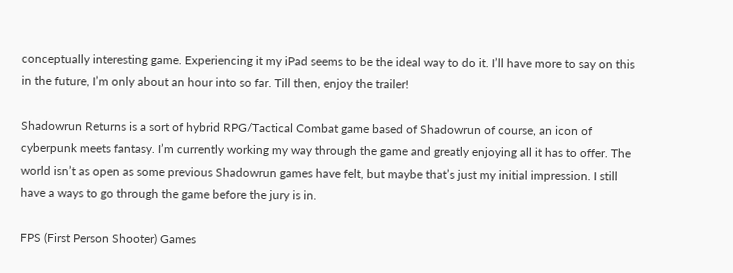conceptually interesting game. Experiencing it my iPad seems to be the ideal way to do it. I’ll have more to say on this in the future, I’m only about an hour into so far. Till then, enjoy the trailer!

Shadowrun Returns is a sort of hybrid RPG/Tactical Combat game based of Shadowrun of course, an icon of cyberpunk meets fantasy. I’m currently working my way through the game and greatly enjoying all it has to offer. The world isn’t as open as some previous Shadowrun games have felt, but maybe that’s just my initial impression. I still have a ways to go through the game before the jury is in.

FPS (First Person Shooter) Games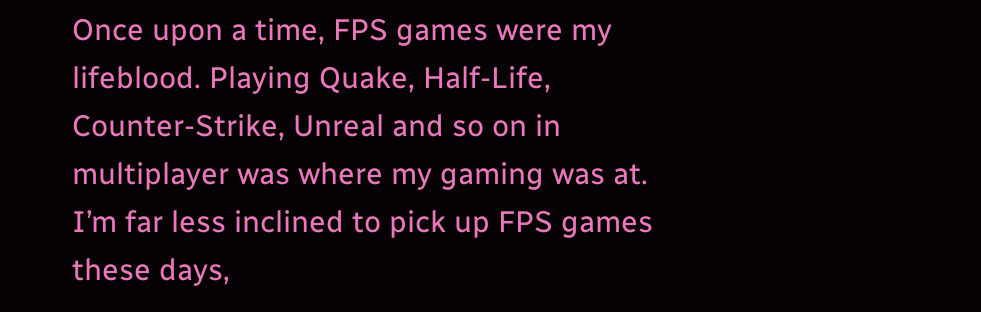Once upon a time, FPS games were my lifeblood. Playing Quake, Half-Life, Counter-Strike, Unreal and so on in multiplayer was where my gaming was at. I’m far less inclined to pick up FPS games these days,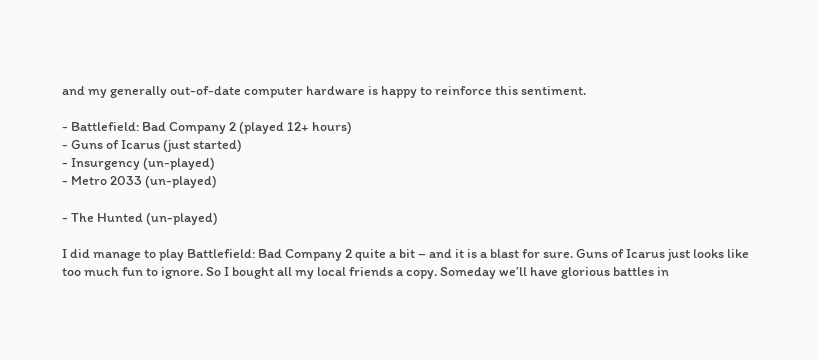and my generally out-of-date computer hardware is happy to reinforce this sentiment.

- Battlefield: Bad Company 2 (played 12+ hours)
- Guns of Icarus (just started)
- Insurgency (un-played)
- Metro 2033 (un-played)

- The Hunted (un-played)

I did manage to play Battlefield: Bad Company 2 quite a bit – and it is a blast for sure. Guns of Icarus just looks like too much fun to ignore. So I bought all my local friends a copy. Someday we’ll have glorious battles in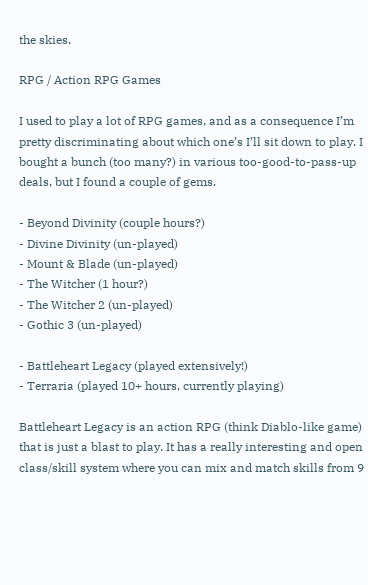the skies.

RPG / Action RPG Games

I used to play a lot of RPG games, and as a consequence I’m pretty discriminating about which one’s I’ll sit down to play. I bought a bunch (too many?) in various too-good-to-pass-up deals, but I found a couple of gems.

- Beyond Divinity (couple hours?)
- Divine Divinity (un-played)
- Mount & Blade (un-played)
- The Witcher (1 hour?)
- The Witcher 2 (un-played)
- Gothic 3 (un-played)

- Battleheart Legacy (played extensively!)
- Terraria (played 10+ hours, currently playing)

Battleheart Legacy is an action RPG (think Diablo-like game) that is just a blast to play. It has a really interesting and open class/skill system where you can mix and match skills from 9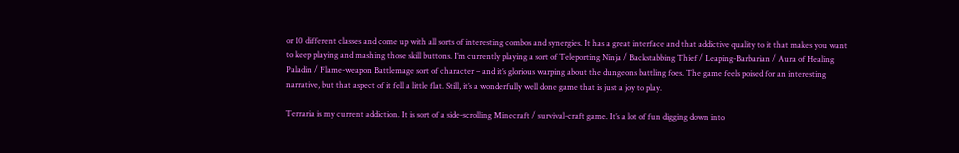or 10 different classes and come up with all sorts of interesting combos and synergies. It has a great interface and that addictive quality to it that makes you want to keep playing and mashing those skill buttons. I’m currently playing a sort of Teleporting Ninja / Backstabbing Thief / Leaping-Barbarian / Aura of Healing Paladin / Flame-weapon Battlemage sort of character – and it’s glorious warping about the dungeons battling foes. The game feels poised for an interesting narrative, but that aspect of it fell a little flat. Still, it’s a wonderfully well done game that is just a joy to play.

Terraria is my current addiction. It is sort of a side-scrolling Minecraft / survival-craft game. It’s a lot of fun digging down into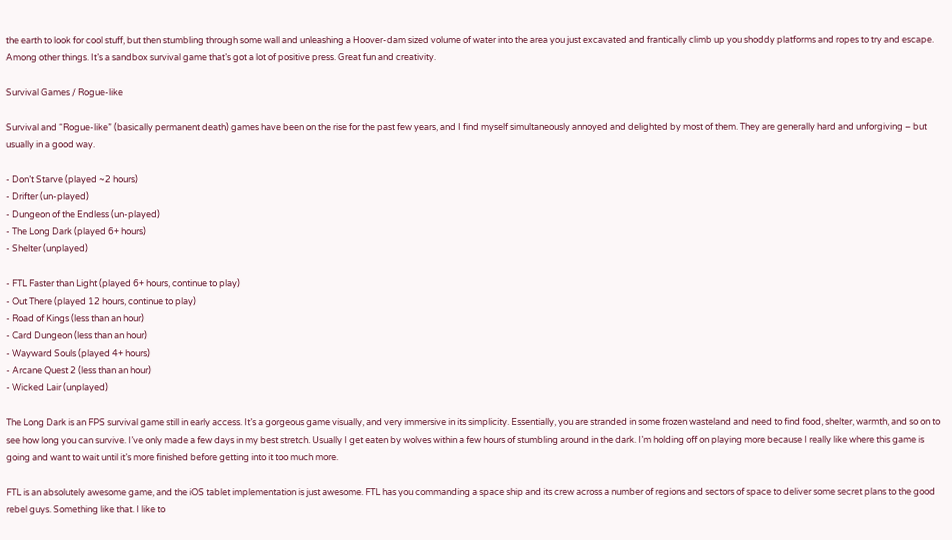the earth to look for cool stuff, but then stumbling through some wall and unleashing a Hoover-dam sized volume of water into the area you just excavated and frantically climb up you shoddy platforms and ropes to try and escape. Among other things. It’s a sandbox survival game that’s got a lot of positive press. Great fun and creativity.

Survival Games / Rogue-like

Survival and “Rogue-like” (basically permanent death) games have been on the rise for the past few years, and I find myself simultaneously annoyed and delighted by most of them. They are generally hard and unforgiving – but usually in a good way.

- Don’t Starve (played ~2 hours)
- Drifter (un-played)
- Dungeon of the Endless (un-played)
- The Long Dark (played 6+ hours)
- Shelter (unplayed)

- FTL Faster than Light (played 6+ hours, continue to play)
- Out There (played 12 hours, continue to play)
- Road of Kings (less than an hour)
- Card Dungeon (less than an hour)
- Wayward Souls (played 4+ hours)
- Arcane Quest 2 (less than an hour)
- Wicked Lair (unplayed)

The Long Dark is an FPS survival game still in early access. It’s a gorgeous game visually, and very immersive in its simplicity. Essentially, you are stranded in some frozen wasteland and need to find food, shelter, warmth, and so on to see how long you can survive. I’ve only made a few days in my best stretch. Usually I get eaten by wolves within a few hours of stumbling around in the dark. I’m holding off on playing more because I really like where this game is going and want to wait until it’s more finished before getting into it too much more.

FTL is an absolutely awesome game, and the iOS tablet implementation is just awesome. FTL has you commanding a space ship and its crew across a number of regions and sectors of space to deliver some secret plans to the good rebel guys. Something like that. I like to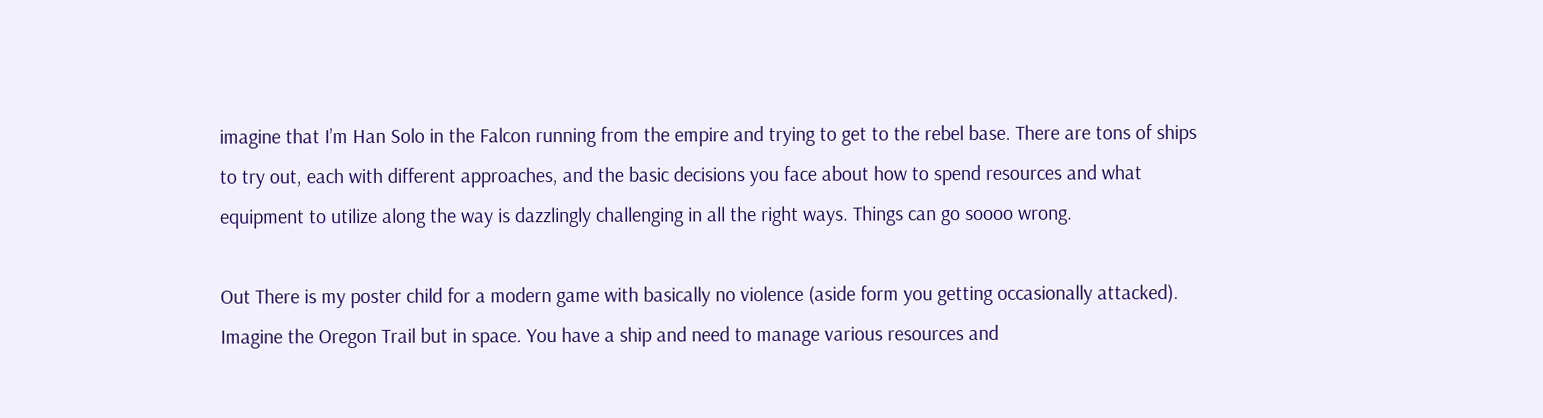imagine that I’m Han Solo in the Falcon running from the empire and trying to get to the rebel base. There are tons of ships to try out, each with different approaches, and the basic decisions you face about how to spend resources and what equipment to utilize along the way is dazzlingly challenging in all the right ways. Things can go soooo wrong.

Out There is my poster child for a modern game with basically no violence (aside form you getting occasionally attacked). Imagine the Oregon Trail but in space. You have a ship and need to manage various resources and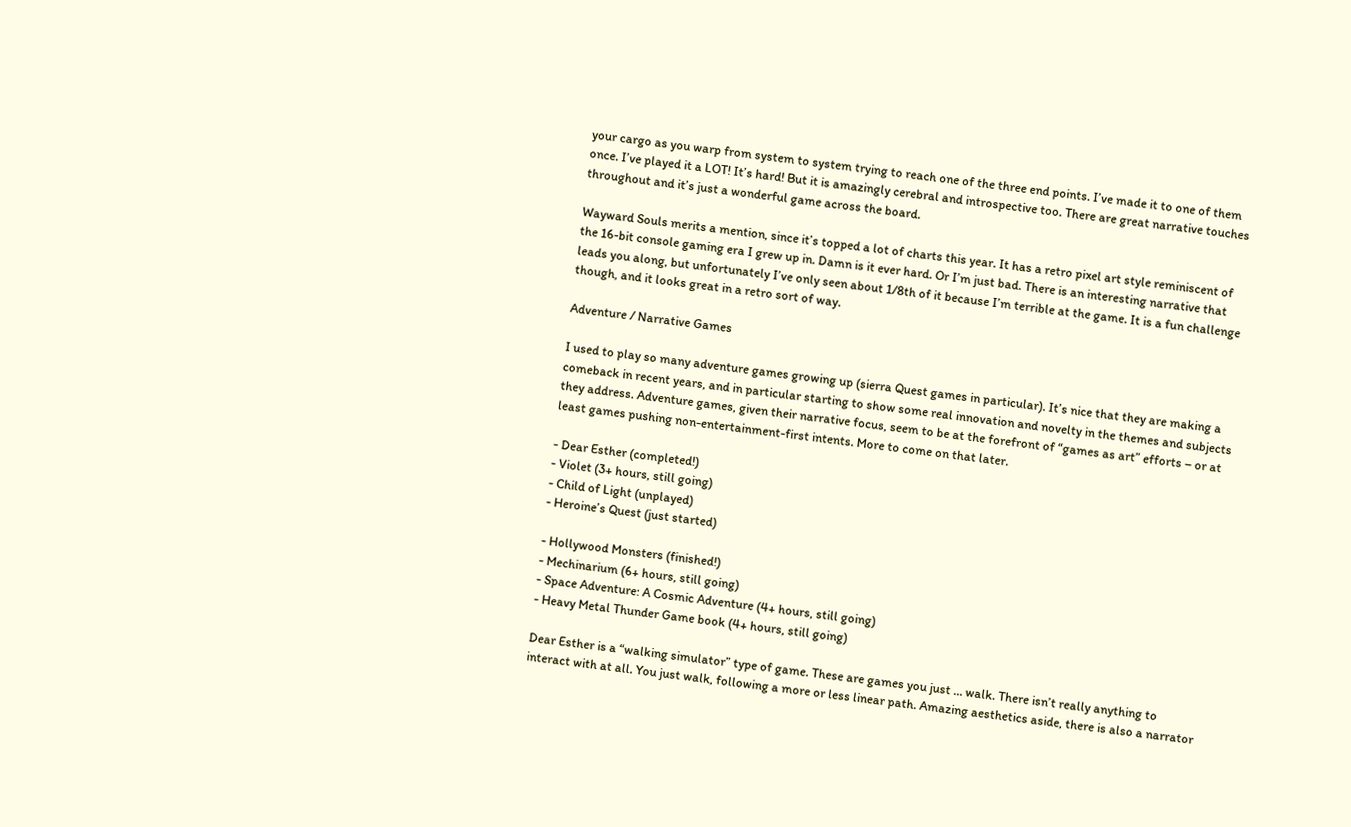your cargo as you warp from system to system trying to reach one of the three end points. I’ve made it to one of them once. I’ve played it a LOT! It’s hard! But it is amazingly cerebral and introspective too. There are great narrative touches throughout and it’s just a wonderful game across the board.

Wayward Souls merits a mention, since it’s topped a lot of charts this year. It has a retro pixel art style reminiscent of the 16-bit console gaming era I grew up in. Damn is it ever hard. Or I’m just bad. There is an interesting narrative that leads you along, but unfortunately I’ve only seen about 1/8th of it because I’m terrible at the game. It is a fun challenge though, and it looks great in a retro sort of way.

Adventure / Narrative Games

I used to play so many adventure games growing up (sierra Quest games in particular). It’s nice that they are making a comeback in recent years, and in particular starting to show some real innovation and novelty in the themes and subjects they address. Adventure games, given their narrative focus, seem to be at the forefront of “games as art” efforts – or at least games pushing non-entertainment-first intents. More to come on that later.

- Dear Esther (completed!)
- Violet (3+ hours, still going)
- Child of Light (unplayed)
- Heroine’s Quest (just started)

- Hollywood Monsters (finished!)
- Mechinarium (6+ hours, still going)
- Space Adventure: A Cosmic Adventure (4+ hours, still going)
- Heavy Metal Thunder Game book (4+ hours, still going)

Dear Esther is a “walking simulator” type of game. These are games you just … walk. There isn’t really anything to interact with at all. You just walk, following a more or less linear path. Amazing aesthetics aside, there is also a narrator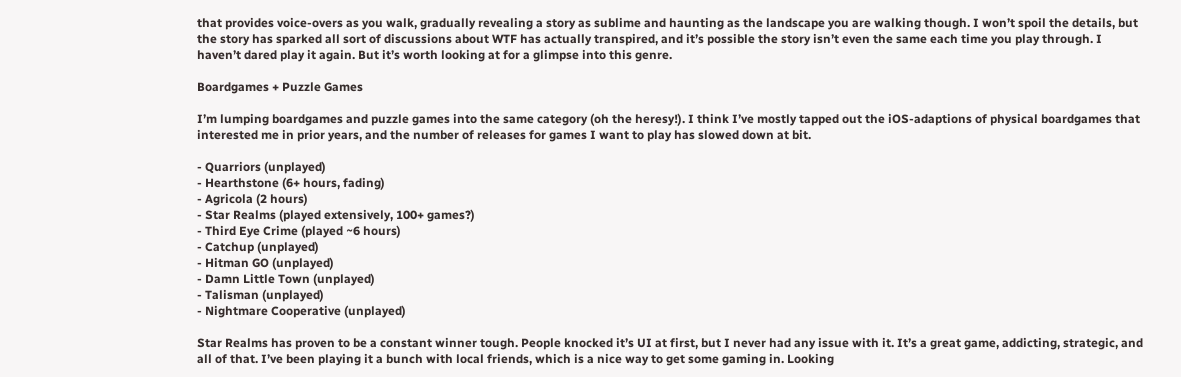that provides voice-overs as you walk, gradually revealing a story as sublime and haunting as the landscape you are walking though. I won’t spoil the details, but the story has sparked all sort of discussions about WTF has actually transpired, and it’s possible the story isn’t even the same each time you play through. I haven’t dared play it again. But it’s worth looking at for a glimpse into this genre.

Boardgames + Puzzle Games

I’m lumping boardgames and puzzle games into the same category (oh the heresy!). I think I’ve mostly tapped out the iOS-adaptions of physical boardgames that interested me in prior years, and the number of releases for games I want to play has slowed down at bit.

- Quarriors (unplayed)
- Hearthstone (6+ hours, fading)
- Agricola (2 hours)
- Star Realms (played extensively, 100+ games?)
- Third Eye Crime (played ~6 hours)
- Catchup (unplayed)
- Hitman GO (unplayed)
- Damn Little Town (unplayed)
- Talisman (unplayed)
- Nightmare Cooperative (unplayed)

Star Realms has proven to be a constant winner tough. People knocked it’s UI at first, but I never had any issue with it. It’s a great game, addicting, strategic, and all of that. I’ve been playing it a bunch with local friends, which is a nice way to get some gaming in. Looking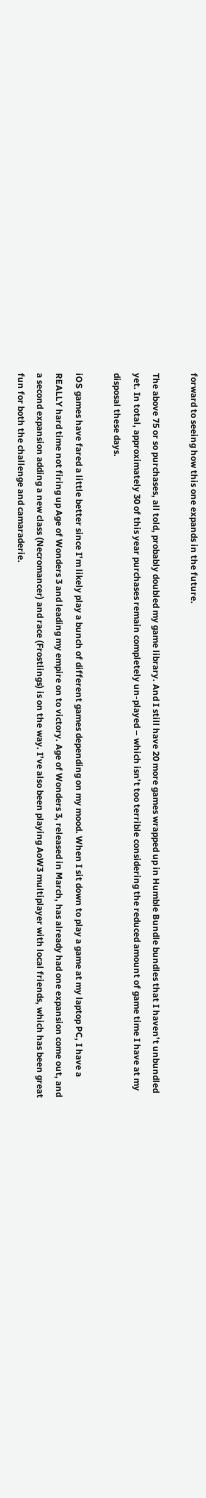forward to seeing how this one expands in the future.

The above 75 or so purchases, all told, probably doubled my game library. And I still have 20 more games wrapped up in Humble Bundle bundles that I haven’t unbundled yet. In total, approximately 30 of this year purchases remain completely un-played – which isn’t too terrible considering the reduced amount of game time I have at my disposal these days.

iOS games have fared a little better since I’m likely play a bunch of different games depending on my mood. When I sit down to play a game at my laptop PC, I have a REALLY hard time not firing up Age of Wonders 3 and leading my empire on to victory. Age of Wonders 3, released in March, has already had one expansion come out, and a second expansion adding a new class (Necromancer) and race (Frostlings) is on the way. I’ve also been playing AoW3 multiplayer with local friends, which has been great fun for both the challenge and camaraderie.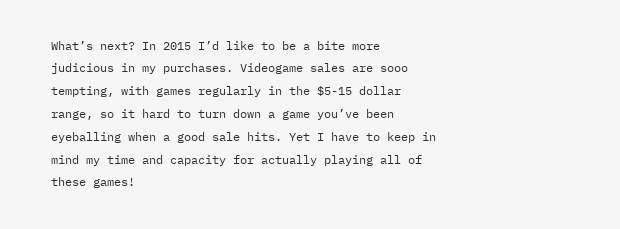What’s next? In 2015 I’d like to be a bite more judicious in my purchases. Videogame sales are sooo tempting, with games regularly in the $5-15 dollar range, so it hard to turn down a game you’ve been eyeballing when a good sale hits. Yet I have to keep in mind my time and capacity for actually playing all of these games!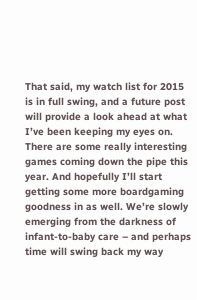That said, my watch list for 2015 is in full swing, and a future post will provide a look ahead at what I’ve been keeping my eyes on. There are some really interesting games coming down the pipe this year. And hopefully I’ll start getting some more boardgaming goodness in as well. We’re slowly emerging from the darkness of infant-to-baby care – and perhaps time will swing back my way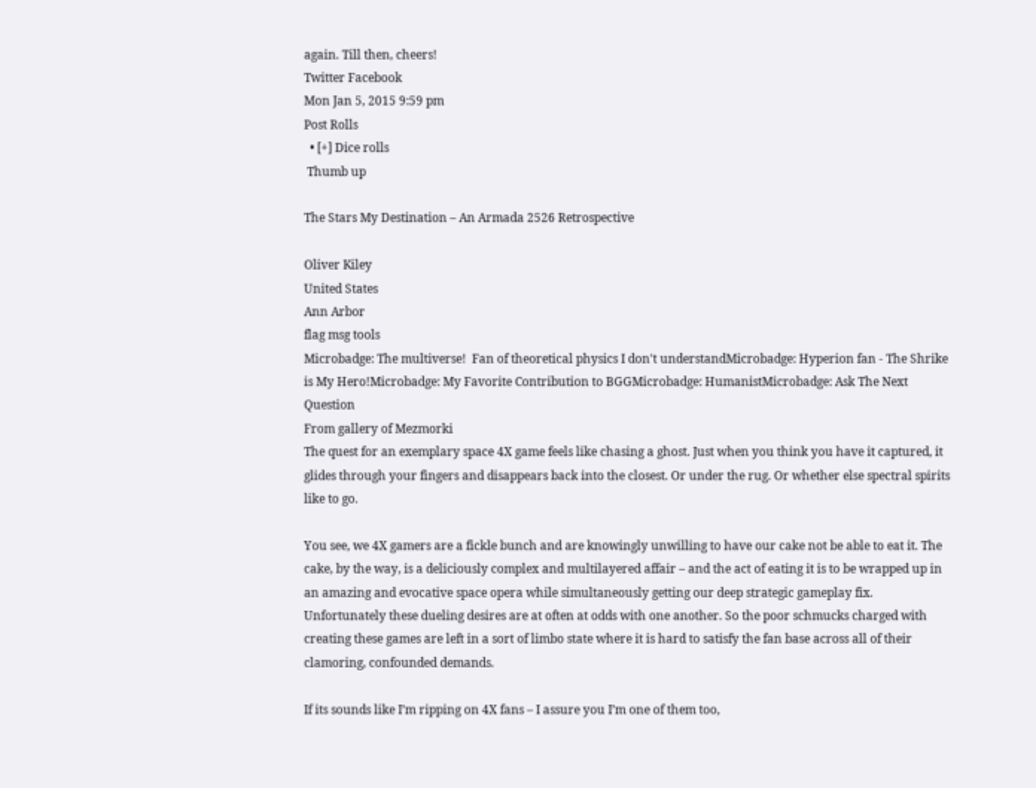again. Till then, cheers!
Twitter Facebook
Mon Jan 5, 2015 9:59 pm
Post Rolls
  • [+] Dice rolls
 Thumb up

The Stars My Destination – An Armada 2526 Retrospective

Oliver Kiley
United States
Ann Arbor
flag msg tools
Microbadge: The multiverse!  Fan of theoretical physics I don't understandMicrobadge: Hyperion fan - The Shrike is My Hero!Microbadge: My Favorite Contribution to BGGMicrobadge: HumanistMicrobadge: Ask The Next Question
From gallery of Mezmorki
The quest for an exemplary space 4X game feels like chasing a ghost. Just when you think you have it captured, it glides through your fingers and disappears back into the closest. Or under the rug. Or whether else spectral spirits like to go.

You see, we 4X gamers are a fickle bunch and are knowingly unwilling to have our cake not be able to eat it. The cake, by the way, is a deliciously complex and multilayered affair – and the act of eating it is to be wrapped up in an amazing and evocative space opera while simultaneously getting our deep strategic gameplay fix. Unfortunately these dueling desires are at often at odds with one another. So the poor schmucks charged with creating these games are left in a sort of limbo state where it is hard to satisfy the fan base across all of their clamoring, confounded demands.

If its sounds like I’m ripping on 4X fans – I assure you I’m one of them too,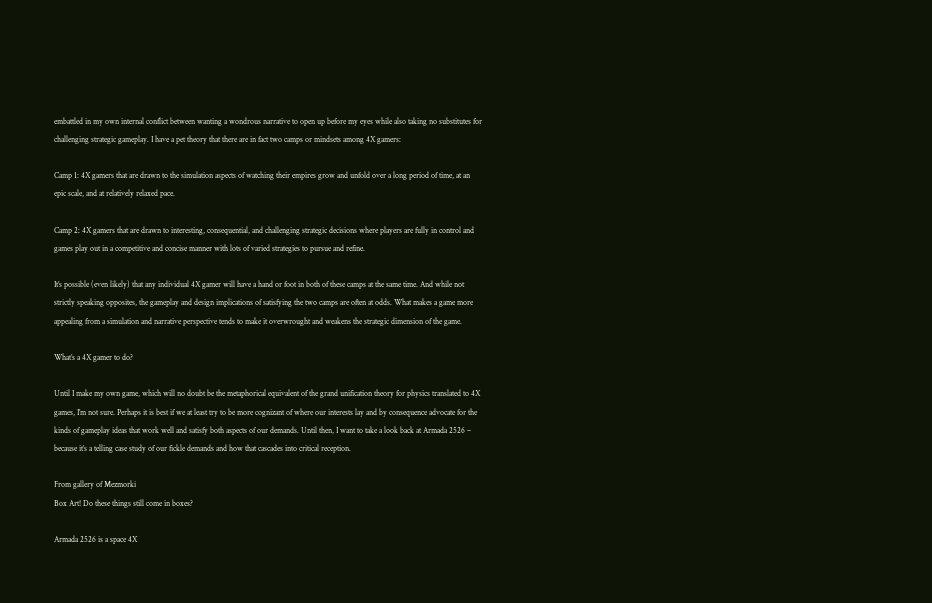embattled in my own internal conflict between wanting a wondrous narrative to open up before my eyes while also taking no substitutes for challenging strategic gameplay. I have a pet theory that there are in fact two camps or mindsets among 4X gamers:

Camp 1: 4X gamers that are drawn to the simulation aspects of watching their empires grow and unfold over a long period of time, at an epic scale, and at relatively relaxed pace.

Camp 2: 4X gamers that are drawn to interesting, consequential, and challenging strategic decisions where players are fully in control and games play out in a competitive and concise manner with lots of varied strategies to pursue and refine.

It’s possible (even likely) that any individual 4X gamer will have a hand or foot in both of these camps at the same time. And while not strictly speaking opposites, the gameplay and design implications of satisfying the two camps are often at odds. What makes a game more appealing from a simulation and narrative perspective tends to make it overwrought and weakens the strategic dimension of the game.

What’s a 4X gamer to do?

Until I make my own game, which will no doubt be the metaphorical equivalent of the grand unification theory for physics translated to 4X games, I’m not sure. Perhaps it is best if we at least try to be more cognizant of where our interests lay and by consequence advocate for the kinds of gameplay ideas that work well and satisfy both aspects of our demands. Until then, I want to take a look back at Armada 2526 – because it’s a telling case study of our fickle demands and how that cascades into critical reception.

From gallery of Mezmorki
Box Art! Do these things still come in boxes?

Armada 2526 is a space 4X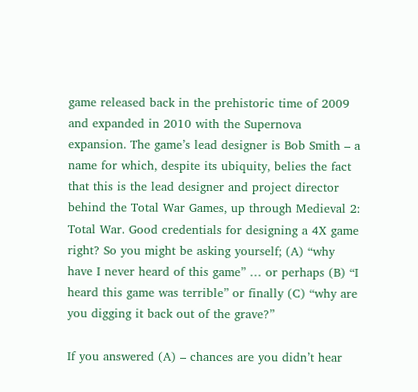game released back in the prehistoric time of 2009 and expanded in 2010 with the Supernova expansion. The game’s lead designer is Bob Smith – a name for which, despite its ubiquity, belies the fact that this is the lead designer and project director behind the Total War Games, up through Medieval 2: Total War. Good credentials for designing a 4X game right? So you might be asking yourself; (A) “why have I never heard of this game” … or perhaps (B) “I heard this game was terrible” or finally (C) “why are you digging it back out of the grave?”

If you answered (A) – chances are you didn’t hear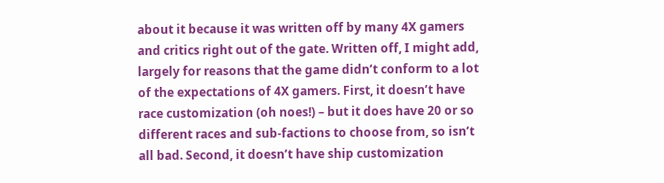about it because it was written off by many 4X gamers and critics right out of the gate. Written off, I might add, largely for reasons that the game didn’t conform to a lot of the expectations of 4X gamers. First, it doesn’t have race customization (oh noes!) – but it does have 20 or so different races and sub-factions to choose from, so isn’t all bad. Second, it doesn’t have ship customization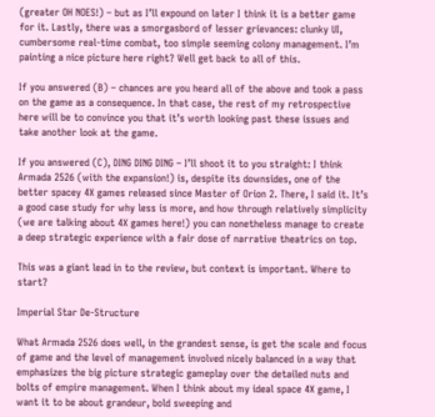(greater OH NOES!) – but as I’ll expound on later I think it is a better game for it. Lastly, there was a smorgasbord of lesser grievances: clunky UI, cumbersome real-time combat, too simple seeming colony management. I’m painting a nice picture here right? Well get back to all of this.

If you answered (B) – chances are you heard all of the above and took a pass on the game as a consequence. In that case, the rest of my retrospective here will be to convince you that it’s worth looking past these issues and take another look at the game.

If you answered (C), DING DING DING – I’ll shoot it to you straight: I think Armada 2526 (with the expansion!) is, despite its downsides, one of the better spacey 4X games released since Master of Orion 2. There, I said it. It’s a good case study for why less is more, and how through relatively simplicity (we are talking about 4X games here!) you can nonetheless manage to create a deep strategic experience with a fair dose of narrative theatrics on top.

This was a giant lead in to the review, but context is important. Where to start?

Imperial Star De-Structure

What Armada 2526 does well, in the grandest sense, is get the scale and focus of game and the level of management involved nicely balanced in a way that emphasizes the big picture strategic gameplay over the detailed nuts and bolts of empire management. When I think about my ideal space 4X game, I want it to be about grandeur, bold sweeping and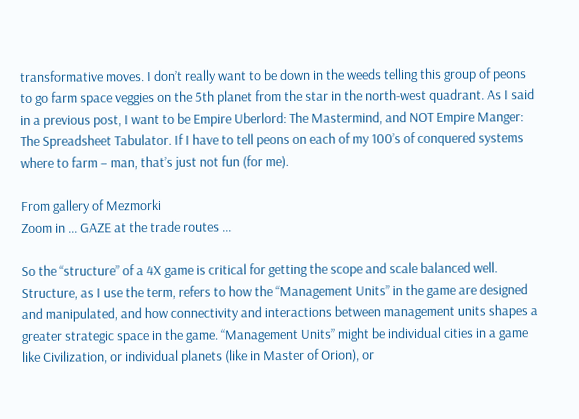transformative moves. I don’t really want to be down in the weeds telling this group of peons to go farm space veggies on the 5th planet from the star in the north-west quadrant. As I said in a previous post, I want to be Empire Uberlord: The Mastermind, and NOT Empire Manger: The Spreadsheet Tabulator. If I have to tell peons on each of my 100’s of conquered systems where to farm – man, that’s just not fun (for me).

From gallery of Mezmorki
Zoom in ... GAZE at the trade routes ...

So the “structure” of a 4X game is critical for getting the scope and scale balanced well. Structure, as I use the term, refers to how the “Management Units” in the game are designed and manipulated, and how connectivity and interactions between management units shapes a greater strategic space in the game. “Management Units” might be individual cities in a game like Civilization, or individual planets (like in Master of Orion), or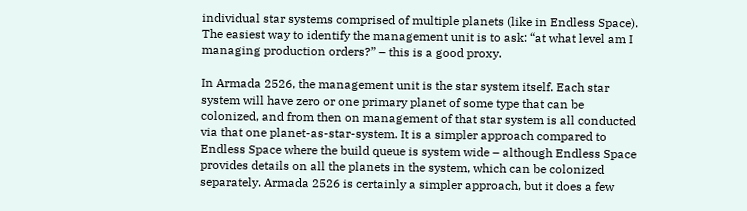individual star systems comprised of multiple planets (like in Endless Space). The easiest way to identify the management unit is to ask: “at what level am I managing production orders?” – this is a good proxy.

In Armada 2526, the management unit is the star system itself. Each star system will have zero or one primary planet of some type that can be colonized, and from then on management of that star system is all conducted via that one planet-as-star-system. It is a simpler approach compared to Endless Space where the build queue is system wide – although Endless Space provides details on all the planets in the system, which can be colonized separately. Armada 2526 is certainly a simpler approach, but it does a few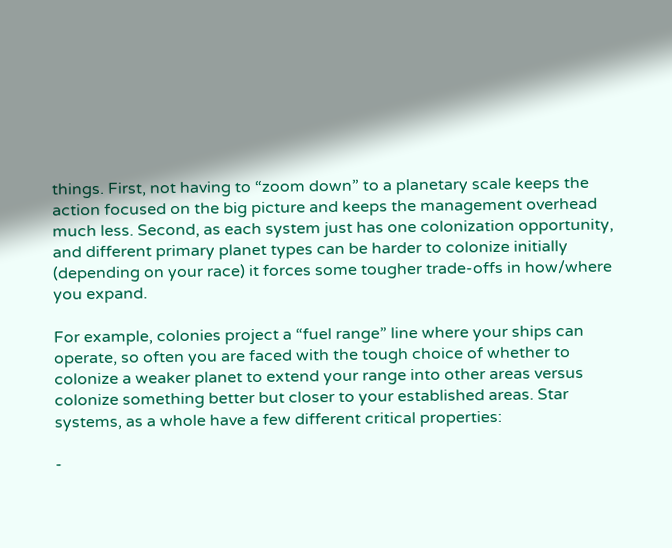things. First, not having to “zoom down” to a planetary scale keeps the action focused on the big picture and keeps the management overhead much less. Second, as each system just has one colonization opportunity, and different primary planet types can be harder to colonize initially (depending on your race) it forces some tougher trade-offs in how/where you expand.

For example, colonies project a “fuel range” line where your ships can operate, so often you are faced with the tough choice of whether to colonize a weaker planet to extend your range into other areas versus colonize something better but closer to your established areas. Star systems, as a whole have a few different critical properties:

-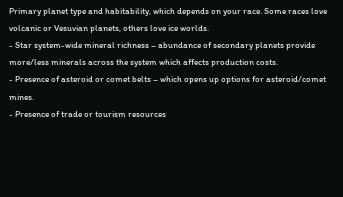Primary planet type and habitability, which depends on your race. Some races love volcanic or Vesuvian planets, others love ice worlds.
- Star system-wide mineral richness – abundance of secondary planets provide more/less minerals across the system which affects production costs.
- Presence of asteroid or comet belts – which opens up options for asteroid/comet mines.
- Presence of trade or tourism resources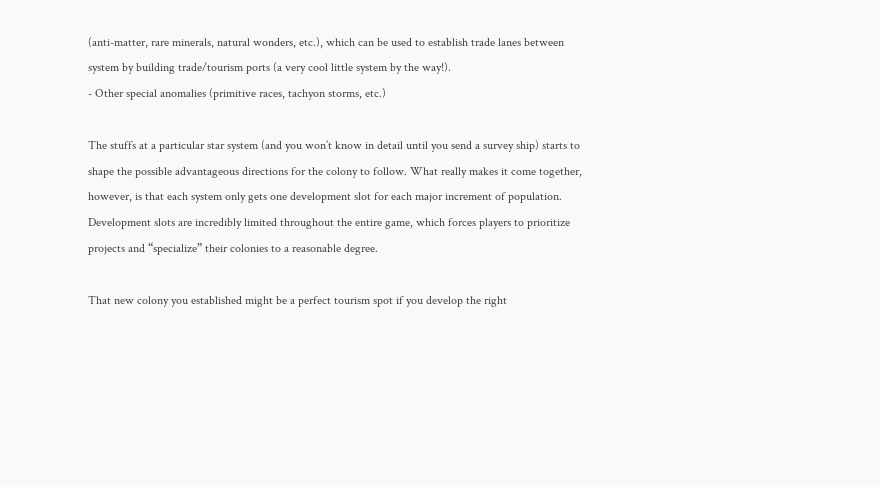(anti-matter, rare minerals, natural wonders, etc.), which can be used to establish trade lanes between system by building trade/tourism ports (a very cool little system by the way!).
- Other special anomalies (primitive races, tachyon storms, etc.)

The stuffs at a particular star system (and you won’t know in detail until you send a survey ship) starts to shape the possible advantageous directions for the colony to follow. What really makes it come together, however, is that each system only gets one development slot for each major increment of population. Development slots are incredibly limited throughout the entire game, which forces players to prioritize projects and “specialize” their colonies to a reasonable degree.

That new colony you established might be a perfect tourism spot if you develop the right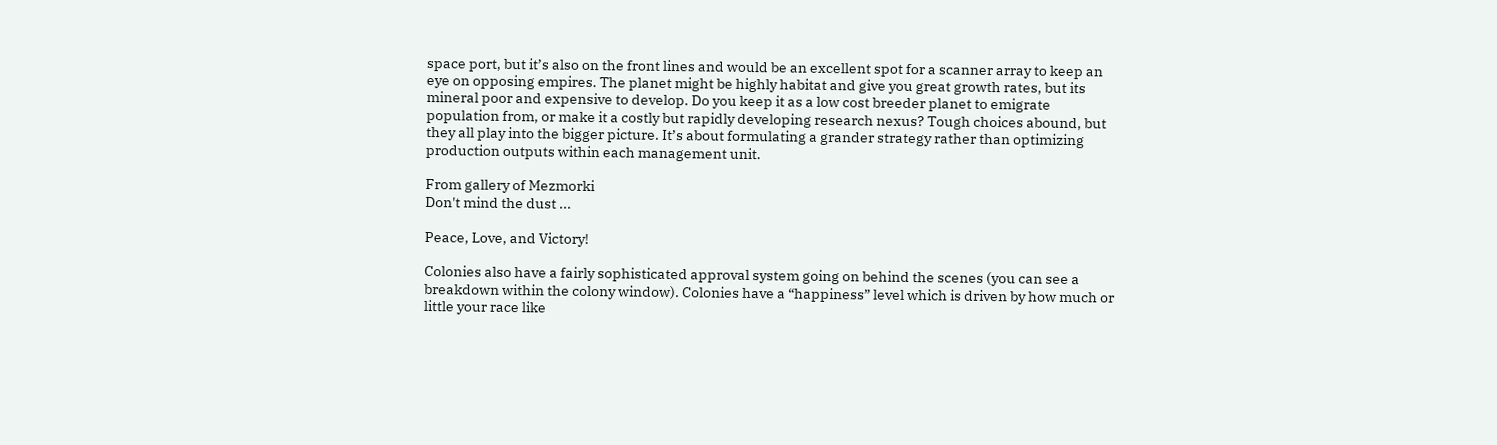space port, but it’s also on the front lines and would be an excellent spot for a scanner array to keep an eye on opposing empires. The planet might be highly habitat and give you great growth rates, but its mineral poor and expensive to develop. Do you keep it as a low cost breeder planet to emigrate population from, or make it a costly but rapidly developing research nexus? Tough choices abound, but they all play into the bigger picture. It’s about formulating a grander strategy rather than optimizing production outputs within each management unit.

From gallery of Mezmorki
Don't mind the dust ...

Peace, Love, and Victory!

Colonies also have a fairly sophisticated approval system going on behind the scenes (you can see a breakdown within the colony window). Colonies have a “happiness” level which is driven by how much or little your race like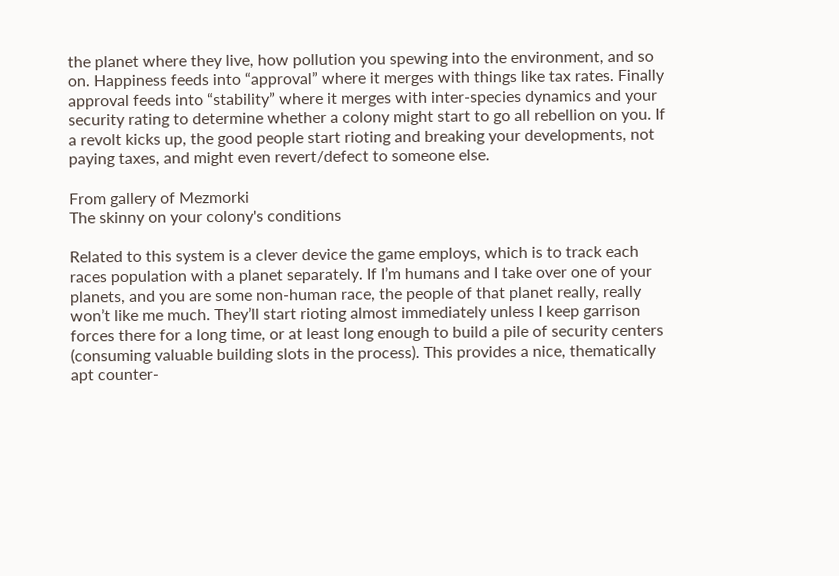the planet where they live, how pollution you spewing into the environment, and so on. Happiness feeds into “approval” where it merges with things like tax rates. Finally approval feeds into “stability” where it merges with inter-species dynamics and your security rating to determine whether a colony might start to go all rebellion on you. If a revolt kicks up, the good people start rioting and breaking your developments, not paying taxes, and might even revert/defect to someone else.

From gallery of Mezmorki
The skinny on your colony's conditions

Related to this system is a clever device the game employs, which is to track each races population with a planet separately. If I’m humans and I take over one of your planets, and you are some non-human race, the people of that planet really, really won’t like me much. They’ll start rioting almost immediately unless I keep garrison forces there for a long time, or at least long enough to build a pile of security centers (consuming valuable building slots in the process). This provides a nice, thematically apt counter-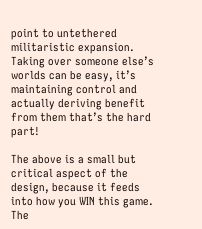point to untethered militaristic expansion. Taking over someone else’s worlds can be easy, it’s maintaining control and actually deriving benefit from them that’s the hard part!

The above is a small but critical aspect of the design, because it feeds into how you WIN this game. The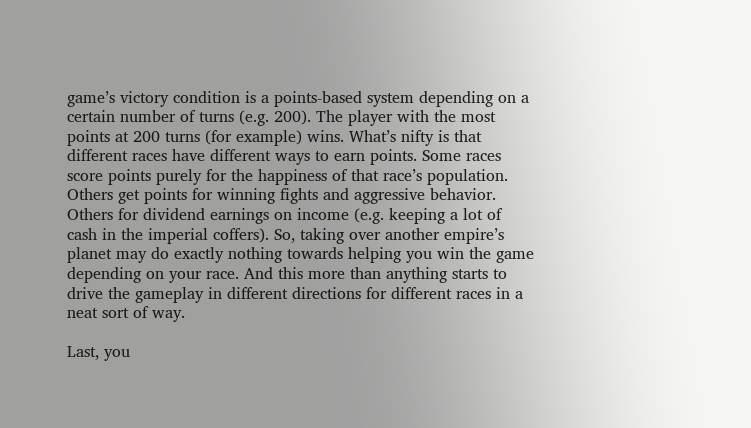game’s victory condition is a points-based system depending on a certain number of turns (e.g. 200). The player with the most points at 200 turns (for example) wins. What’s nifty is that different races have different ways to earn points. Some races score points purely for the happiness of that race’s population. Others get points for winning fights and aggressive behavior. Others for dividend earnings on income (e.g. keeping a lot of cash in the imperial coffers). So, taking over another empire’s planet may do exactly nothing towards helping you win the game depending on your race. And this more than anything starts to drive the gameplay in different directions for different races in a neat sort of way.

Last, you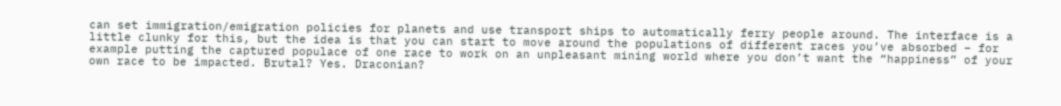can set immigration/emigration policies for planets and use transport ships to automatically ferry people around. The interface is a little clunky for this, but the idea is that you can start to move around the populations of different races you’ve absorbed – for example putting the captured populace of one race to work on an unpleasant mining world where you don’t want the “happiness” of your own race to be impacted. Brutal? Yes. Draconian?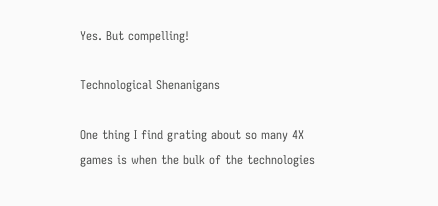Yes. But compelling!

Technological Shenanigans

One thing I find grating about so many 4X games is when the bulk of the technologies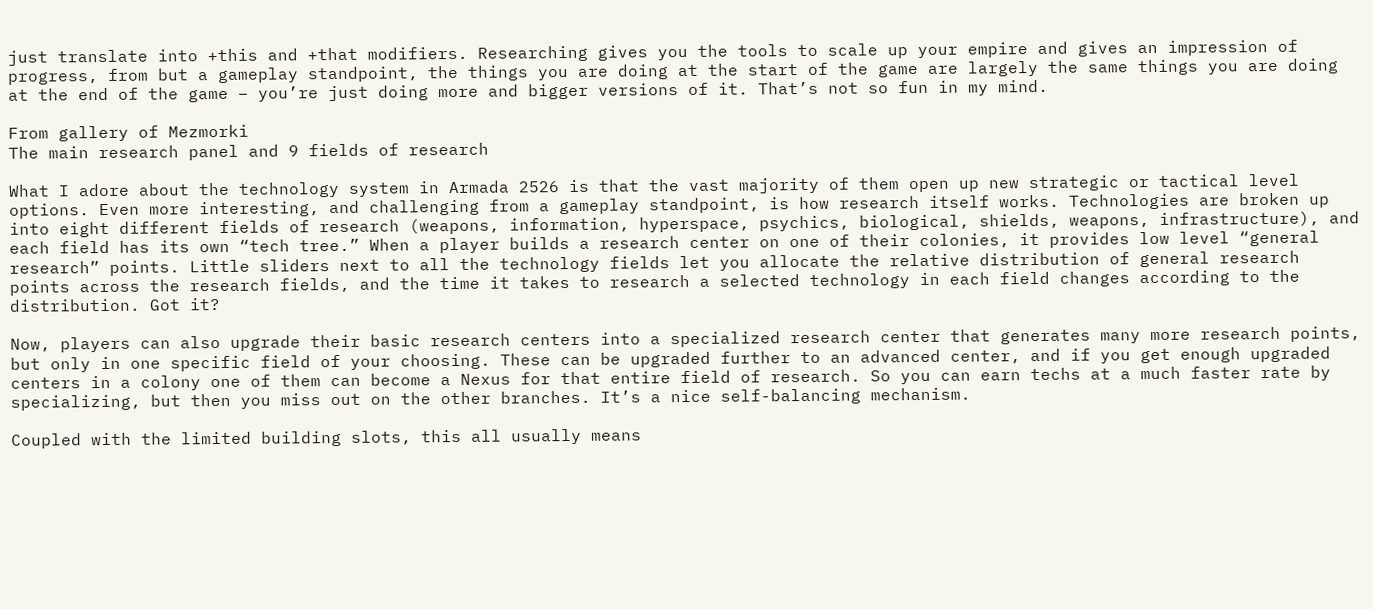just translate into +this and +that modifiers. Researching gives you the tools to scale up your empire and gives an impression of progress, from but a gameplay standpoint, the things you are doing at the start of the game are largely the same things you are doing at the end of the game – you’re just doing more and bigger versions of it. That’s not so fun in my mind.

From gallery of Mezmorki
The main research panel and 9 fields of research

What I adore about the technology system in Armada 2526 is that the vast majority of them open up new strategic or tactical level options. Even more interesting, and challenging from a gameplay standpoint, is how research itself works. Technologies are broken up into eight different fields of research (weapons, information, hyperspace, psychics, biological, shields, weapons, infrastructure), and each field has its own “tech tree.” When a player builds a research center on one of their colonies, it provides low level “general research” points. Little sliders next to all the technology fields let you allocate the relative distribution of general research points across the research fields, and the time it takes to research a selected technology in each field changes according to the distribution. Got it?

Now, players can also upgrade their basic research centers into a specialized research center that generates many more research points, but only in one specific field of your choosing. These can be upgraded further to an advanced center, and if you get enough upgraded centers in a colony one of them can become a Nexus for that entire field of research. So you can earn techs at a much faster rate by specializing, but then you miss out on the other branches. It’s a nice self-balancing mechanism.

Coupled with the limited building slots, this all usually means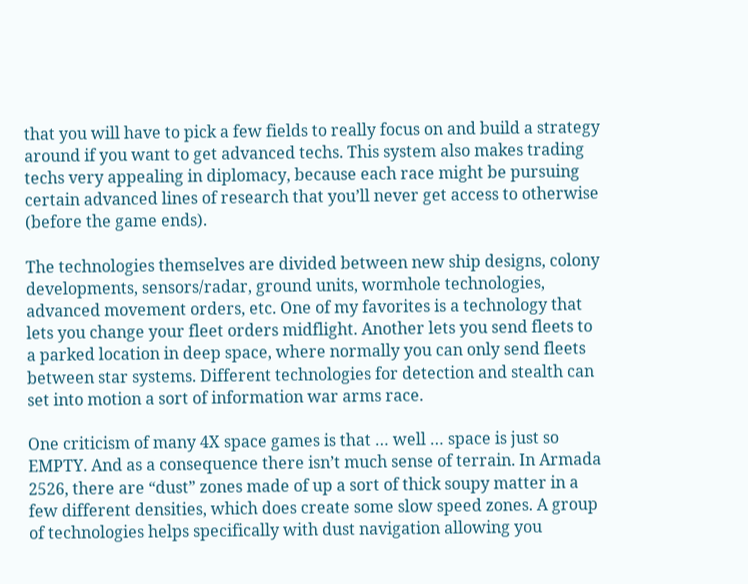that you will have to pick a few fields to really focus on and build a strategy around if you want to get advanced techs. This system also makes trading techs very appealing in diplomacy, because each race might be pursuing certain advanced lines of research that you’ll never get access to otherwise (before the game ends).

The technologies themselves are divided between new ship designs, colony developments, sensors/radar, ground units, wormhole technologies, advanced movement orders, etc. One of my favorites is a technology that lets you change your fleet orders midflight. Another lets you send fleets to a parked location in deep space, where normally you can only send fleets between star systems. Different technologies for detection and stealth can set into motion a sort of information war arms race.

One criticism of many 4X space games is that … well … space is just so EMPTY. And as a consequence there isn’t much sense of terrain. In Armada 2526, there are “dust” zones made of up a sort of thick soupy matter in a few different densities, which does create some slow speed zones. A group of technologies helps specifically with dust navigation allowing you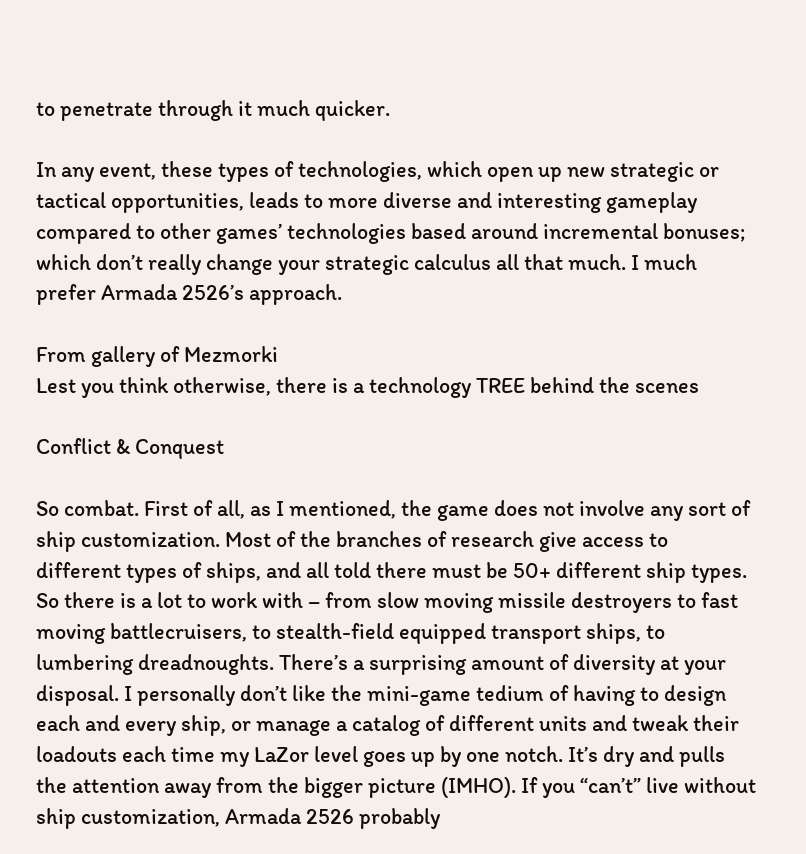to penetrate through it much quicker.

In any event, these types of technologies, which open up new strategic or tactical opportunities, leads to more diverse and interesting gameplay compared to other games’ technologies based around incremental bonuses; which don’t really change your strategic calculus all that much. I much prefer Armada 2526’s approach.

From gallery of Mezmorki
Lest you think otherwise, there is a technology TREE behind the scenes

Conflict & Conquest

So combat. First of all, as I mentioned, the game does not involve any sort of ship customization. Most of the branches of research give access to different types of ships, and all told there must be 50+ different ship types. So there is a lot to work with – from slow moving missile destroyers to fast moving battlecruisers, to stealth-field equipped transport ships, to lumbering dreadnoughts. There’s a surprising amount of diversity at your disposal. I personally don’t like the mini-game tedium of having to design each and every ship, or manage a catalog of different units and tweak their loadouts each time my LaZor level goes up by one notch. It’s dry and pulls the attention away from the bigger picture (IMHO). If you “can’t” live without ship customization, Armada 2526 probably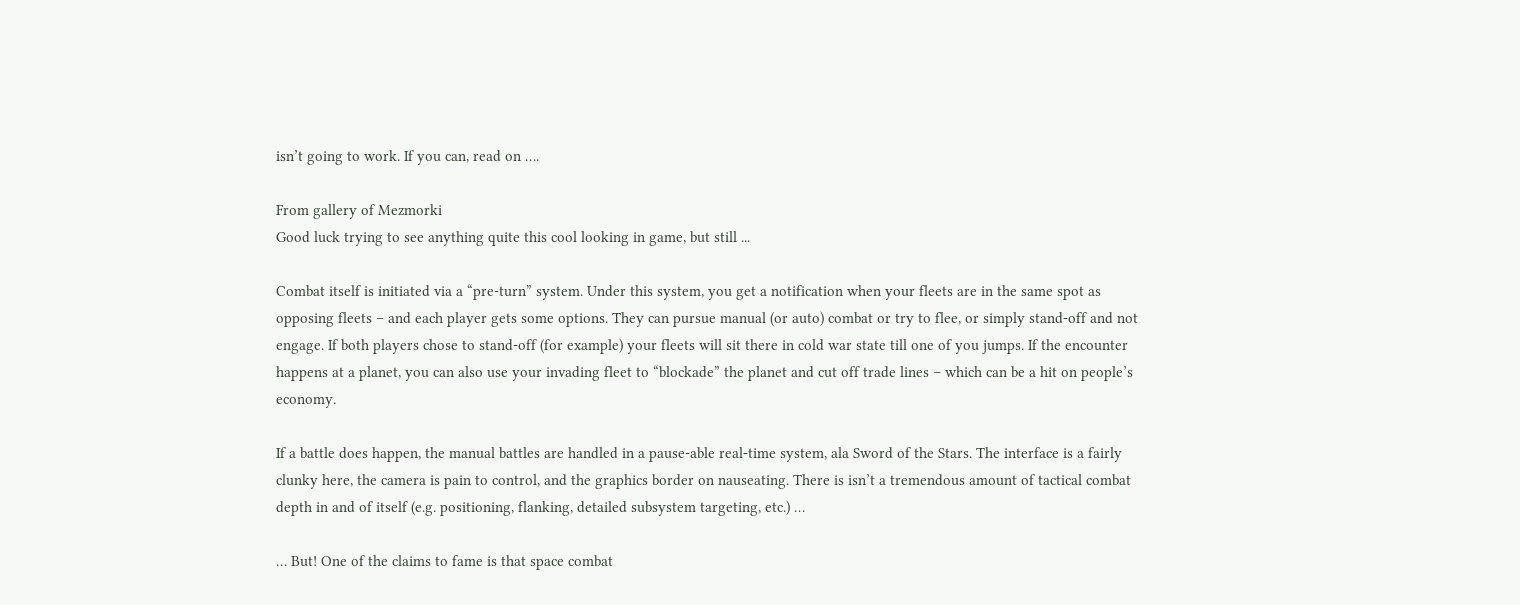isn’t going to work. If you can, read on ….

From gallery of Mezmorki
Good luck trying to see anything quite this cool looking in game, but still ...

Combat itself is initiated via a “pre-turn” system. Under this system, you get a notification when your fleets are in the same spot as opposing fleets – and each player gets some options. They can pursue manual (or auto) combat or try to flee, or simply stand-off and not engage. If both players chose to stand-off (for example) your fleets will sit there in cold war state till one of you jumps. If the encounter happens at a planet, you can also use your invading fleet to “blockade” the planet and cut off trade lines – which can be a hit on people’s economy.

If a battle does happen, the manual battles are handled in a pause-able real-time system, ala Sword of the Stars. The interface is a fairly clunky here, the camera is pain to control, and the graphics border on nauseating. There is isn’t a tremendous amount of tactical combat depth in and of itself (e.g. positioning, flanking, detailed subsystem targeting, etc.) …

… But! One of the claims to fame is that space combat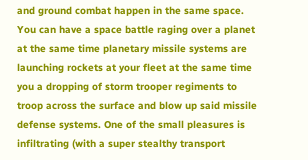and ground combat happen in the same space. You can have a space battle raging over a planet at the same time planetary missile systems are launching rockets at your fleet at the same time you a dropping of storm trooper regiments to troop across the surface and blow up said missile defense systems. One of the small pleasures is infiltrating (with a super stealthy transport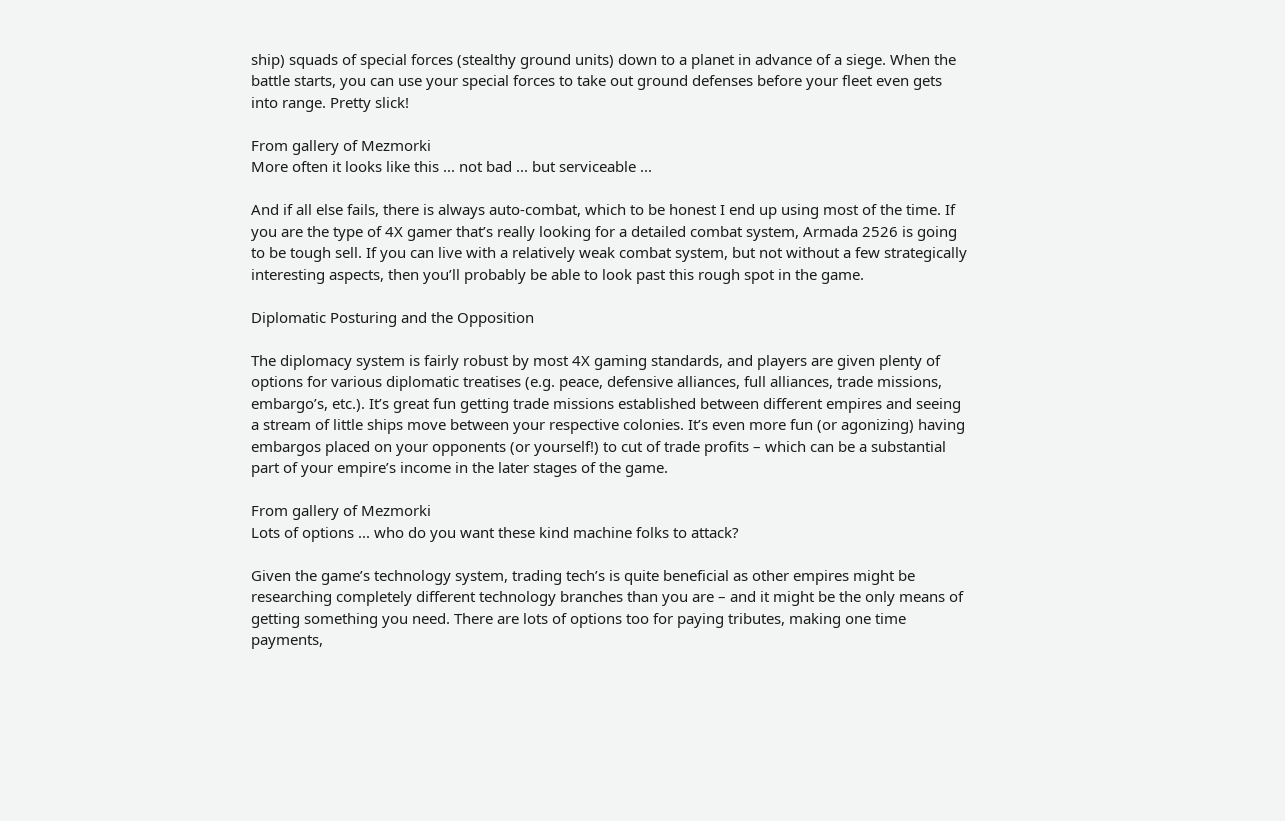ship) squads of special forces (stealthy ground units) down to a planet in advance of a siege. When the battle starts, you can use your special forces to take out ground defenses before your fleet even gets into range. Pretty slick!

From gallery of Mezmorki
More often it looks like this ... not bad ... but serviceable ...

And if all else fails, there is always auto-combat, which to be honest I end up using most of the time. If you are the type of 4X gamer that’s really looking for a detailed combat system, Armada 2526 is going to be tough sell. If you can live with a relatively weak combat system, but not without a few strategically interesting aspects, then you’ll probably be able to look past this rough spot in the game.

Diplomatic Posturing and the Opposition

The diplomacy system is fairly robust by most 4X gaming standards, and players are given plenty of options for various diplomatic treatises (e.g. peace, defensive alliances, full alliances, trade missions, embargo’s, etc.). It’s great fun getting trade missions established between different empires and seeing a stream of little ships move between your respective colonies. It’s even more fun (or agonizing) having embargos placed on your opponents (or yourself!) to cut of trade profits – which can be a substantial part of your empire’s income in the later stages of the game.

From gallery of Mezmorki
Lots of options ... who do you want these kind machine folks to attack?

Given the game’s technology system, trading tech’s is quite beneficial as other empires might be researching completely different technology branches than you are – and it might be the only means of getting something you need. There are lots of options too for paying tributes, making one time payments,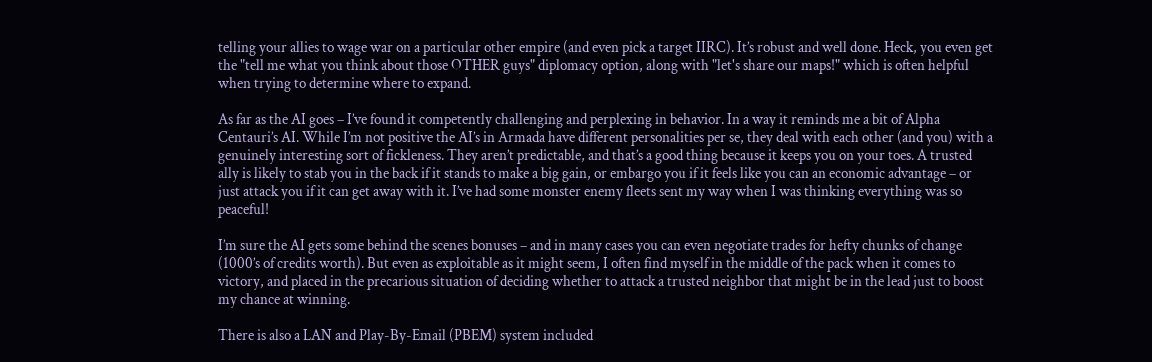telling your allies to wage war on a particular other empire (and even pick a target IIRC). It’s robust and well done. Heck, you even get the "tell me what you think about those OTHER guys" diplomacy option, along with "let's share our maps!" which is often helpful when trying to determine where to expand.

As far as the AI goes – I’ve found it competently challenging and perplexing in behavior. In a way it reminds me a bit of Alpha Centauri’s AI. While I’m not positive the AI’s in Armada have different personalities per se, they deal with each other (and you) with a genuinely interesting sort of fickleness. They aren’t predictable, and that’s a good thing because it keeps you on your toes. A trusted ally is likely to stab you in the back if it stands to make a big gain, or embargo you if it feels like you can an economic advantage – or just attack you if it can get away with it. I’ve had some monster enemy fleets sent my way when I was thinking everything was so peaceful!

I’m sure the AI gets some behind the scenes bonuses – and in many cases you can even negotiate trades for hefty chunks of change (1000’s of credits worth). But even as exploitable as it might seem, I often find myself in the middle of the pack when it comes to victory, and placed in the precarious situation of deciding whether to attack a trusted neighbor that might be in the lead just to boost my chance at winning.

There is also a LAN and Play-By-Email (PBEM) system included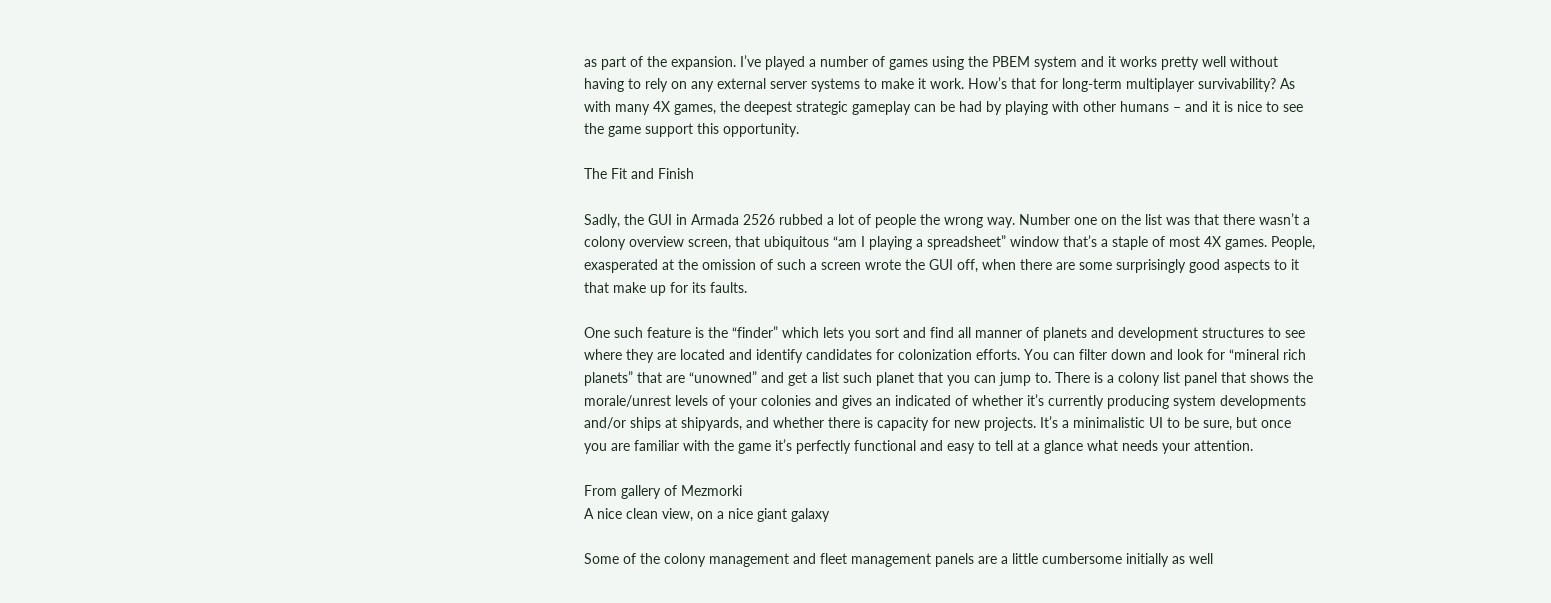as part of the expansion. I’ve played a number of games using the PBEM system and it works pretty well without having to rely on any external server systems to make it work. How’s that for long-term multiplayer survivability? As with many 4X games, the deepest strategic gameplay can be had by playing with other humans – and it is nice to see the game support this opportunity.

The Fit and Finish

Sadly, the GUI in Armada 2526 rubbed a lot of people the wrong way. Number one on the list was that there wasn’t a colony overview screen, that ubiquitous “am I playing a spreadsheet” window that’s a staple of most 4X games. People, exasperated at the omission of such a screen wrote the GUI off, when there are some surprisingly good aspects to it that make up for its faults.

One such feature is the “finder” which lets you sort and find all manner of planets and development structures to see where they are located and identify candidates for colonization efforts. You can filter down and look for “mineral rich planets” that are “unowned” and get a list such planet that you can jump to. There is a colony list panel that shows the morale/unrest levels of your colonies and gives an indicated of whether it’s currently producing system developments and/or ships at shipyards, and whether there is capacity for new projects. It’s a minimalistic UI to be sure, but once you are familiar with the game it’s perfectly functional and easy to tell at a glance what needs your attention.

From gallery of Mezmorki
A nice clean view, on a nice giant galaxy

Some of the colony management and fleet management panels are a little cumbersome initially as well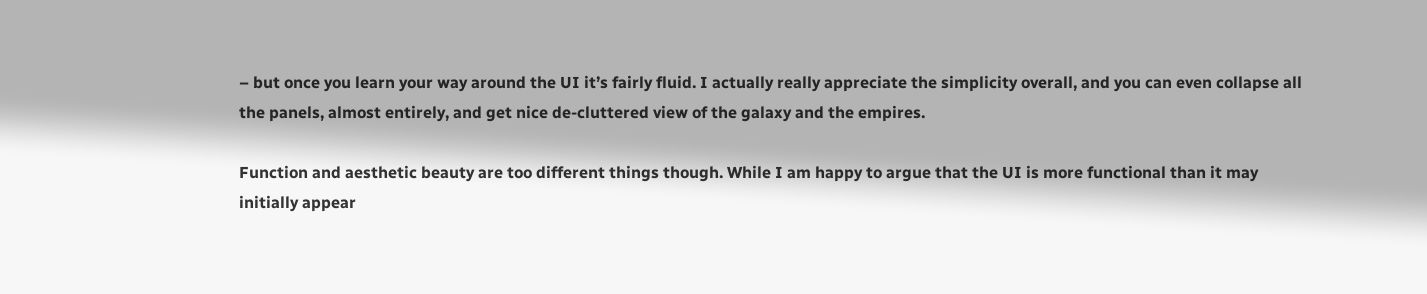– but once you learn your way around the UI it’s fairly fluid. I actually really appreciate the simplicity overall, and you can even collapse all the panels, almost entirely, and get nice de-cluttered view of the galaxy and the empires.

Function and aesthetic beauty are too different things though. While I am happy to argue that the UI is more functional than it may initially appear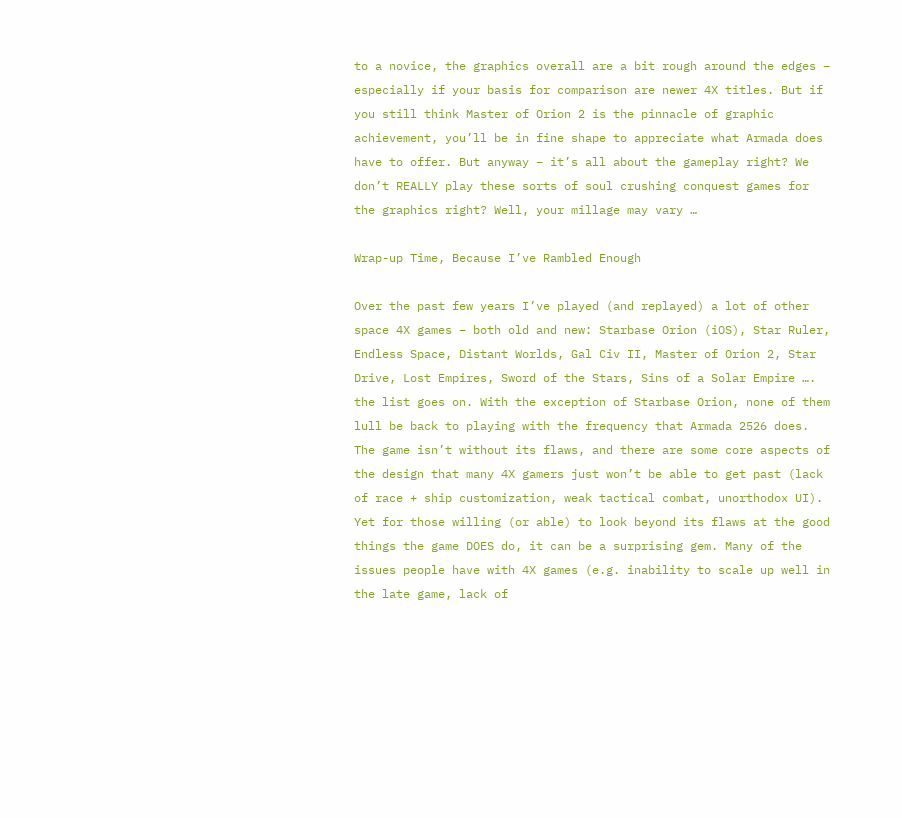to a novice, the graphics overall are a bit rough around the edges – especially if your basis for comparison are newer 4X titles. But if you still think Master of Orion 2 is the pinnacle of graphic achievement, you’ll be in fine shape to appreciate what Armada does have to offer. But anyway – it’s all about the gameplay right? We don’t REALLY play these sorts of soul crushing conquest games for the graphics right? Well, your millage may vary …

Wrap-up Time, Because I’ve Rambled Enough

Over the past few years I’ve played (and replayed) a lot of other space 4X games – both old and new: Starbase Orion (iOS), Star Ruler, Endless Space, Distant Worlds, Gal Civ II, Master of Orion 2, Star Drive, Lost Empires, Sword of the Stars, Sins of a Solar Empire …. the list goes on. With the exception of Starbase Orion, none of them lull be back to playing with the frequency that Armada 2526 does. The game isn’t without its flaws, and there are some core aspects of the design that many 4X gamers just won’t be able to get past (lack of race + ship customization, weak tactical combat, unorthodox UI). Yet for those willing (or able) to look beyond its flaws at the good things the game DOES do, it can be a surprising gem. Many of the issues people have with 4X games (e.g. inability to scale up well in the late game, lack of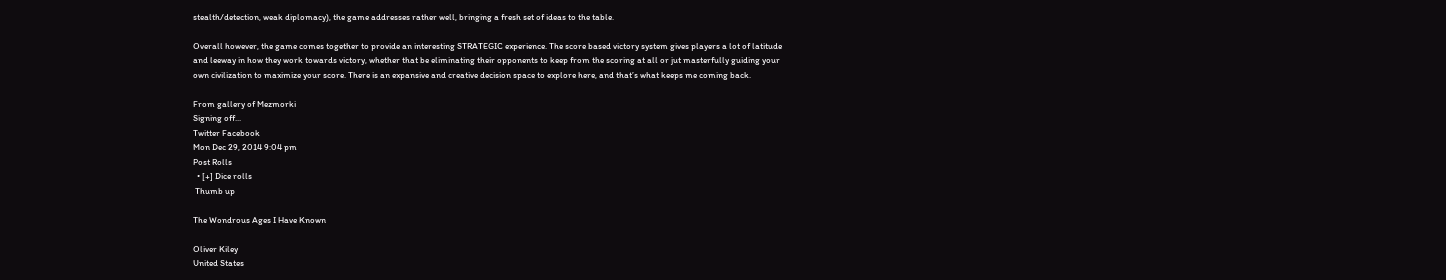stealth/detection, weak diplomacy), the game addresses rather well, bringing a fresh set of ideas to the table.

Overall however, the game comes together to provide an interesting STRATEGIC experience. The score based victory system gives players a lot of latitude and leeway in how they work towards victory, whether that be eliminating their opponents to keep from the scoring at all or jut masterfully guiding your own civilization to maximize your score. There is an expansive and creative decision space to explore here, and that’s what keeps me coming back.

From gallery of Mezmorki
Signing off...
Twitter Facebook
Mon Dec 29, 2014 9:04 pm
Post Rolls
  • [+] Dice rolls
 Thumb up

The Wondrous Ages I Have Known

Oliver Kiley
United States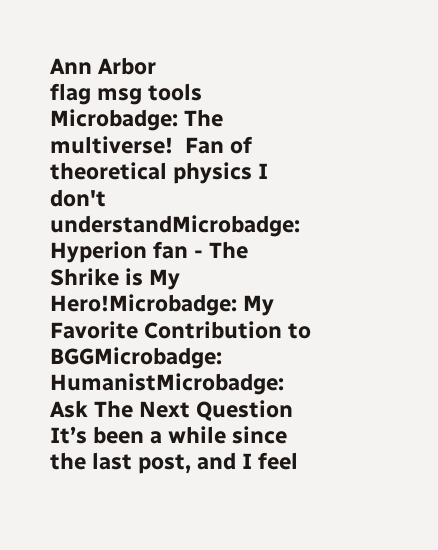Ann Arbor
flag msg tools
Microbadge: The multiverse!  Fan of theoretical physics I don't understandMicrobadge: Hyperion fan - The Shrike is My Hero!Microbadge: My Favorite Contribution to BGGMicrobadge: HumanistMicrobadge: Ask The Next Question
It’s been a while since the last post, and I feel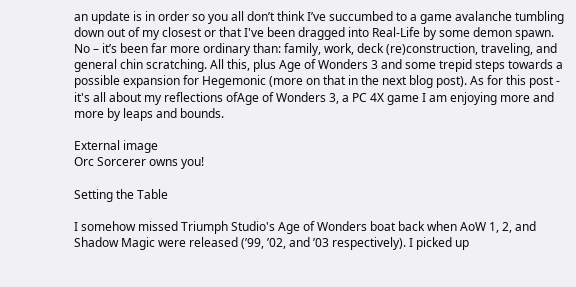an update is in order so you all don’t think I’ve succumbed to a game avalanche tumbling down out of my closest or that I've been dragged into Real-Life by some demon spawn. No – it’s been far more ordinary than: family, work, deck (re)construction, traveling, and general chin scratching. All this, plus Age of Wonders 3 and some trepid steps towards a possible expansion for Hegemonic (more on that in the next blog post). As for this post - it's all about my reflections ofAge of Wonders 3, a PC 4X game I am enjoying more and more by leaps and bounds.

External image
Orc Sorcerer owns you!

Setting the Table

I somehow missed Triumph Studio's Age of Wonders boat back when AoW 1, 2, and Shadow Magic were released (’99, ’02, and ’03 respectively). I picked up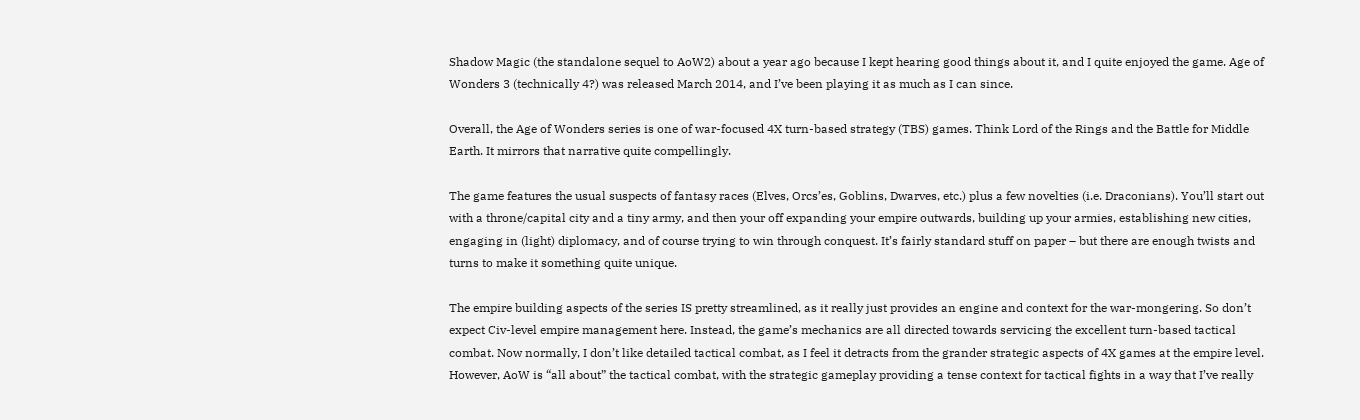Shadow Magic (the standalone sequel to AoW2) about a year ago because I kept hearing good things about it, and I quite enjoyed the game. Age of Wonders 3 (technically 4?) was released March 2014, and I’ve been playing it as much as I can since.

Overall, the Age of Wonders series is one of war-focused 4X turn-based strategy (TBS) games. Think Lord of the Rings and the Battle for Middle Earth. It mirrors that narrative quite compellingly.

The game features the usual suspects of fantasy races (Elves, Orcs’es, Goblins, Dwarves, etc.) plus a few novelties (i.e. Draconians). You’ll start out with a throne/capital city and a tiny army, and then your off expanding your empire outwards, building up your armies, establishing new cities, engaging in (light) diplomacy, and of course trying to win through conquest. It’s fairly standard stuff on paper – but there are enough twists and turns to make it something quite unique.

The empire building aspects of the series IS pretty streamlined, as it really just provides an engine and context for the war-mongering. So don’t expect Civ-level empire management here. Instead, the game’s mechanics are all directed towards servicing the excellent turn-based tactical combat. Now normally, I don’t like detailed tactical combat, as I feel it detracts from the grander strategic aspects of 4X games at the empire level. However, AoW is “all about” the tactical combat, with the strategic gameplay providing a tense context for tactical fights in a way that I’ve really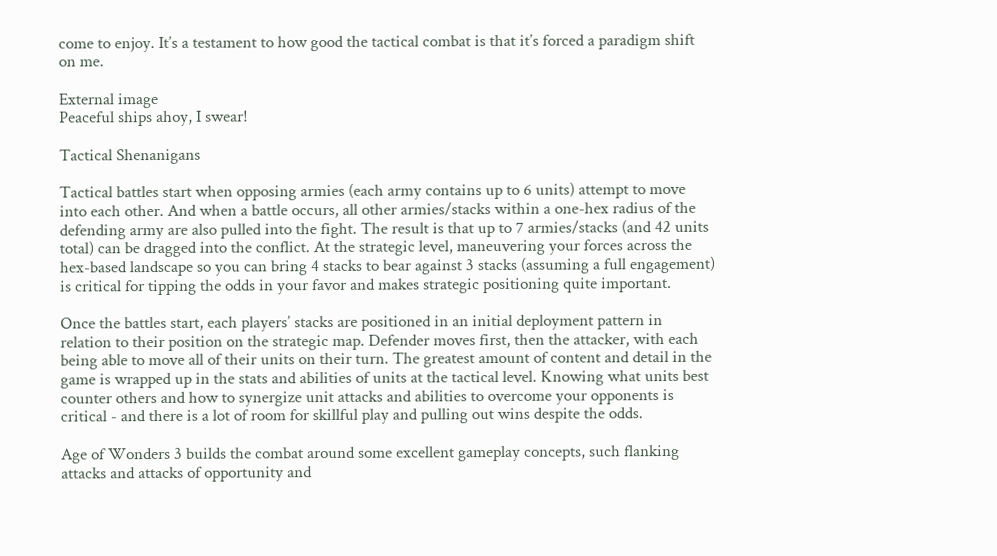come to enjoy. It’s a testament to how good the tactical combat is that it’s forced a paradigm shift on me.

External image
Peaceful ships ahoy, I swear!

Tactical Shenanigans

Tactical battles start when opposing armies (each army contains up to 6 units) attempt to move into each other. And when a battle occurs, all other armies/stacks within a one-hex radius of the defending army are also pulled into the fight. The result is that up to 7 armies/stacks (and 42 units total) can be dragged into the conflict. At the strategic level, maneuvering your forces across the hex-based landscape so you can bring 4 stacks to bear against 3 stacks (assuming a full engagement) is critical for tipping the odds in your favor and makes strategic positioning quite important.

Once the battles start, each players’ stacks are positioned in an initial deployment pattern in relation to their position on the strategic map. Defender moves first, then the attacker, with each being able to move all of their units on their turn. The greatest amount of content and detail in the game is wrapped up in the stats and abilities of units at the tactical level. Knowing what units best counter others and how to synergize unit attacks and abilities to overcome your opponents is critical - and there is a lot of room for skillful play and pulling out wins despite the odds.

Age of Wonders 3 builds the combat around some excellent gameplay concepts, such flanking attacks and attacks of opportunity and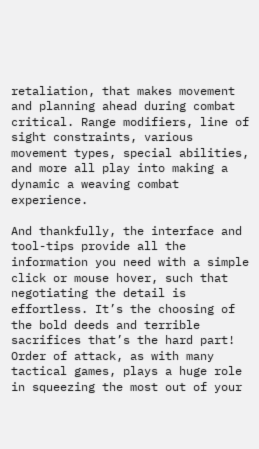retaliation, that makes movement and planning ahead during combat critical. Range modifiers, line of sight constraints, various movement types, special abilities, and more all play into making a dynamic a weaving combat experience.

And thankfully, the interface and tool-tips provide all the information you need with a simple click or mouse hover, such that negotiating the detail is effortless. It’s the choosing of the bold deeds and terrible sacrifices that’s the hard part! Order of attack, as with many tactical games, plays a huge role in squeezing the most out of your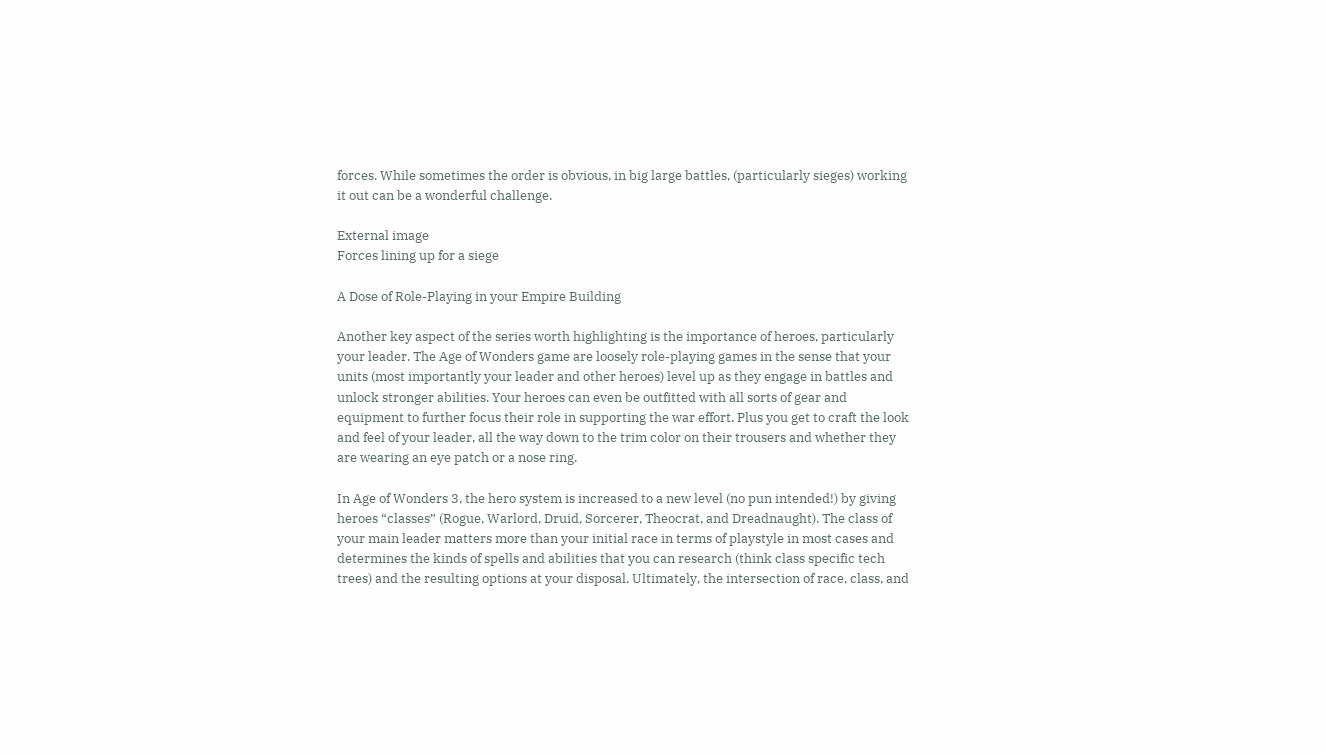forces. While sometimes the order is obvious, in big large battles, (particularly sieges) working it out can be a wonderful challenge.

External image
Forces lining up for a siege

A Dose of Role-Playing in your Empire Building

Another key aspect of the series worth highlighting is the importance of heroes, particularly your leader. The Age of Wonders game are loosely role-playing games in the sense that your units (most importantly your leader and other heroes) level up as they engage in battles and unlock stronger abilities. Your heroes can even be outfitted with all sorts of gear and equipment to further focus their role in supporting the war effort. Plus you get to craft the look and feel of your leader, all the way down to the trim color on their trousers and whether they are wearing an eye patch or a nose ring.

In Age of Wonders 3, the hero system is increased to a new level (no pun intended!) by giving heroes “classes” (Rogue, Warlord, Druid, Sorcerer, Theocrat, and Dreadnaught). The class of your main leader matters more than your initial race in terms of playstyle in most cases and determines the kinds of spells and abilities that you can research (think class specific tech trees) and the resulting options at your disposal. Ultimately, the intersection of race, class, and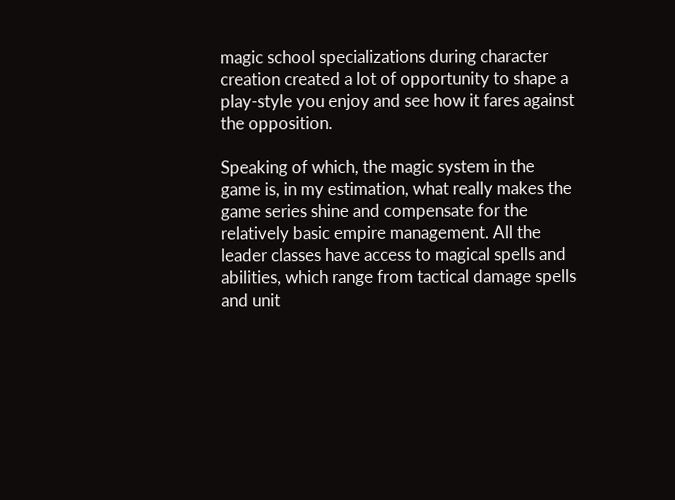magic school specializations during character creation created a lot of opportunity to shape a play-style you enjoy and see how it fares against the opposition.

Speaking of which, the magic system in the game is, in my estimation, what really makes the game series shine and compensate for the relatively basic empire management. All the leader classes have access to magical spells and abilities, which range from tactical damage spells and unit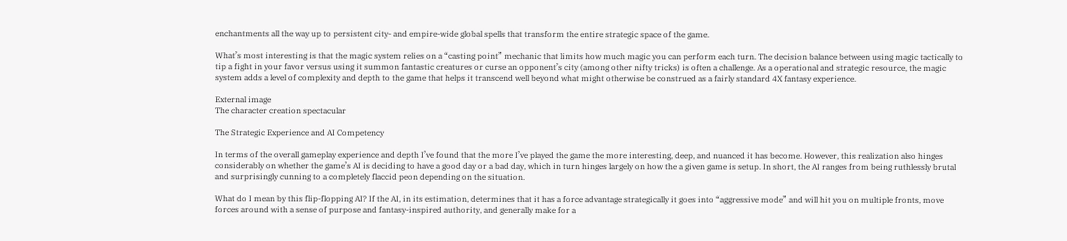enchantments all the way up to persistent city- and empire-wide global spells that transform the entire strategic space of the game.

What’s most interesting is that the magic system relies on a “casting point” mechanic that limits how much magic you can perform each turn. The decision balance between using magic tactically to tip a fight in your favor versus using it summon fantastic creatures or curse an opponent’s city (among other nifty tricks) is often a challenge. As a operational and strategic resource, the magic system adds a level of complexity and depth to the game that helps it transcend well beyond what might otherwise be construed as a fairly standard 4X fantasy experience.

External image
The character creation spectacular

The Strategic Experience and AI Competency

In terms of the overall gameplay experience and depth I’ve found that the more I’ve played the game the more interesting, deep, and nuanced it has become. However, this realization also hinges considerably on whether the game’s AI is deciding to have a good day or a bad day, which in turn hinges largely on how the a given game is setup. In short, the AI ranges from being ruthlessly brutal and surprisingly cunning to a completely flaccid peon depending on the situation.

What do I mean by this flip-flopping AI? If the AI, in its estimation, determines that it has a force advantage strategically it goes into “aggressive mode” and will hit you on multiple fronts, move forces around with a sense of purpose and fantasy-inspired authority, and generally make for a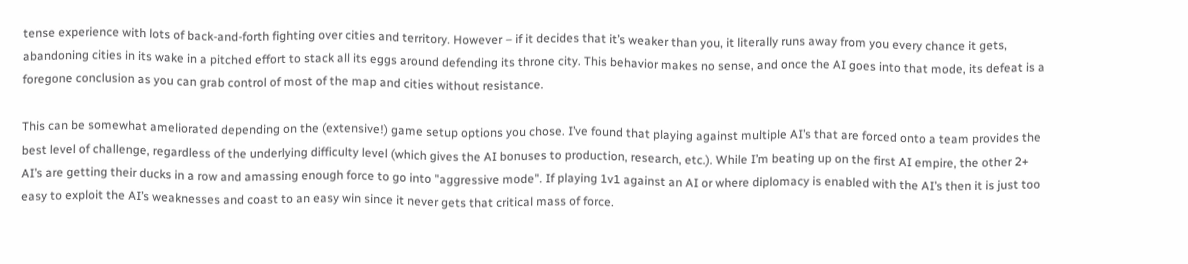tense experience with lots of back-and-forth fighting over cities and territory. However – if it decides that it’s weaker than you, it literally runs away from you every chance it gets, abandoning cities in its wake in a pitched effort to stack all its eggs around defending its throne city. This behavior makes no sense, and once the AI goes into that mode, its defeat is a foregone conclusion as you can grab control of most of the map and cities without resistance.

This can be somewhat ameliorated depending on the (extensive!) game setup options you chose. I’ve found that playing against multiple AI’s that are forced onto a team provides the best level of challenge, regardless of the underlying difficulty level (which gives the AI bonuses to production, research, etc.). While I’m beating up on the first AI empire, the other 2+ AI’s are getting their ducks in a row and amassing enough force to go into "aggressive mode". If playing 1v1 against an AI or where diplomacy is enabled with the AI’s then it is just too easy to exploit the AI’s weaknesses and coast to an easy win since it never gets that critical mass of force.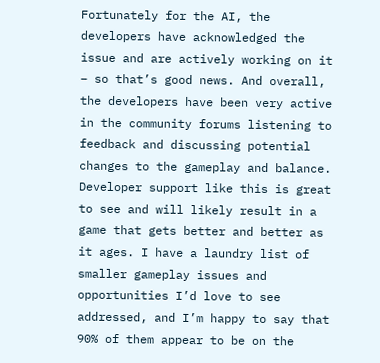Fortunately for the AI, the developers have acknowledged the issue and are actively working on it – so that’s good news. And overall, the developers have been very active in the community forums listening to feedback and discussing potential changes to the gameplay and balance. Developer support like this is great to see and will likely result in a game that gets better and better as it ages. I have a laundry list of smaller gameplay issues and opportunities I’d love to see addressed, and I’m happy to say that 90% of them appear to be on the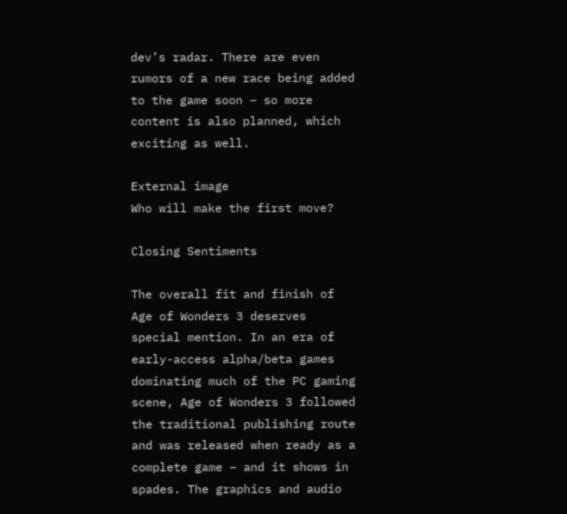dev’s radar. There are even rumors of a new race being added to the game soon – so more content is also planned, which exciting as well.

External image
Who will make the first move?

Closing Sentiments

The overall fit and finish of Age of Wonders 3 deserves special mention. In an era of early-access alpha/beta games dominating much of the PC gaming scene, Age of Wonders 3 followed the traditional publishing route and was released when ready as a complete game – and it shows in spades. The graphics and audio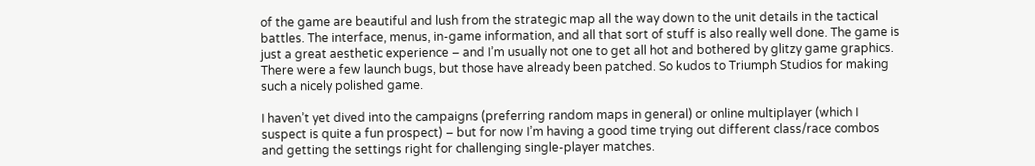of the game are beautiful and lush from the strategic map all the way down to the unit details in the tactical battles. The interface, menus, in-game information, and all that sort of stuff is also really well done. The game is just a great aesthetic experience – and I’m usually not one to get all hot and bothered by glitzy game graphics. There were a few launch bugs, but those have already been patched. So kudos to Triumph Studios for making such a nicely polished game.

I haven’t yet dived into the campaigns (preferring random maps in general) or online multiplayer (which I suspect is quite a fun prospect) – but for now I’m having a good time trying out different class/race combos and getting the settings right for challenging single-player matches.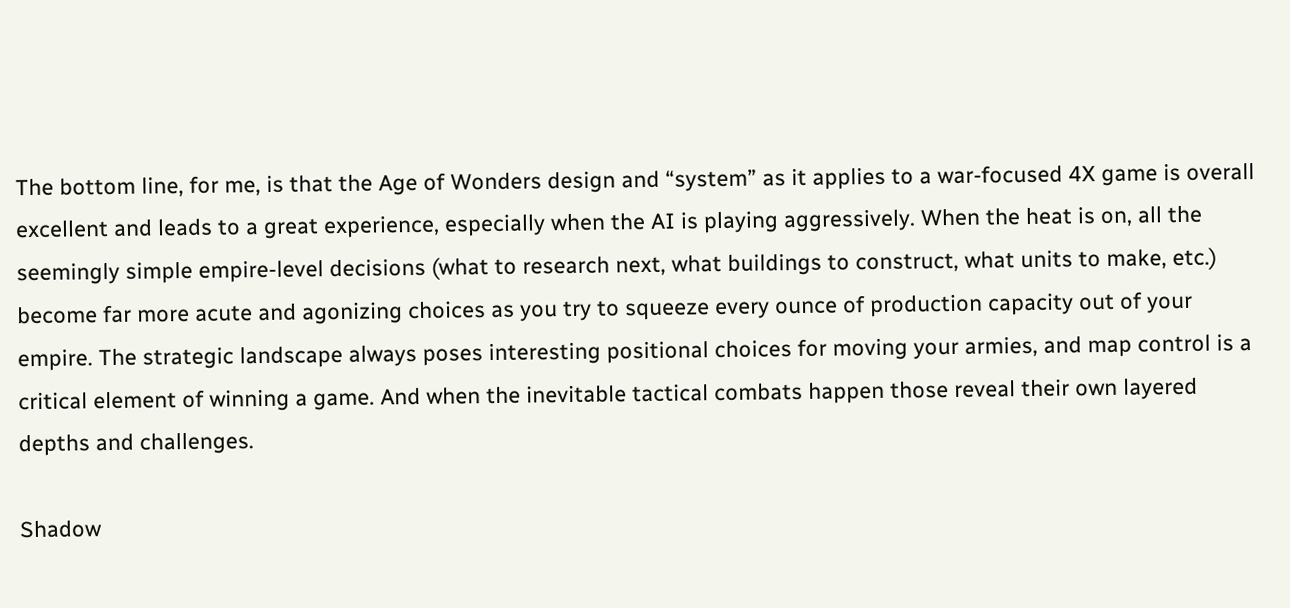The bottom line, for me, is that the Age of Wonders design and “system” as it applies to a war-focused 4X game is overall excellent and leads to a great experience, especially when the AI is playing aggressively. When the heat is on, all the seemingly simple empire-level decisions (what to research next, what buildings to construct, what units to make, etc.) become far more acute and agonizing choices as you try to squeeze every ounce of production capacity out of your empire. The strategic landscape always poses interesting positional choices for moving your armies, and map control is a critical element of winning a game. And when the inevitable tactical combats happen those reveal their own layered depths and challenges.

Shadow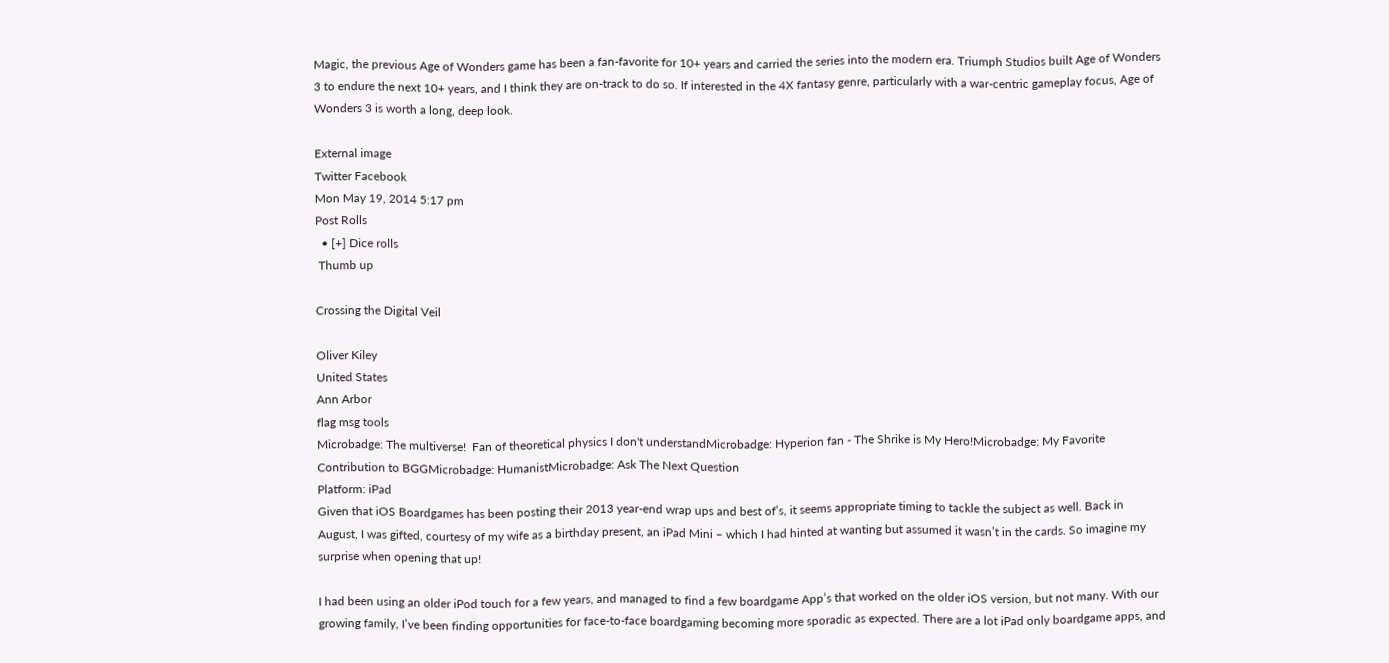Magic, the previous Age of Wonders game has been a fan-favorite for 10+ years and carried the series into the modern era. Triumph Studios built Age of Wonders 3 to endure the next 10+ years, and I think they are on-track to do so. If interested in the 4X fantasy genre, particularly with a war-centric gameplay focus, Age of Wonders 3 is worth a long, deep look.

External image
Twitter Facebook
Mon May 19, 2014 5:17 pm
Post Rolls
  • [+] Dice rolls
 Thumb up

Crossing the Digital Veil

Oliver Kiley
United States
Ann Arbor
flag msg tools
Microbadge: The multiverse!  Fan of theoretical physics I don't understandMicrobadge: Hyperion fan - The Shrike is My Hero!Microbadge: My Favorite Contribution to BGGMicrobadge: HumanistMicrobadge: Ask The Next Question
Platform: iPad
Given that iOS Boardgames has been posting their 2013 year-end wrap ups and best of’s, it seems appropriate timing to tackle the subject as well. Back in August, I was gifted, courtesy of my wife as a birthday present, an iPad Mini – which I had hinted at wanting but assumed it wasn’t in the cards. So imagine my surprise when opening that up!

I had been using an older iPod touch for a few years, and managed to find a few boardgame App’s that worked on the older iOS version, but not many. With our growing family, I’ve been finding opportunities for face-to-face boardgaming becoming more sporadic as expected. There are a lot iPad only boardgame apps, and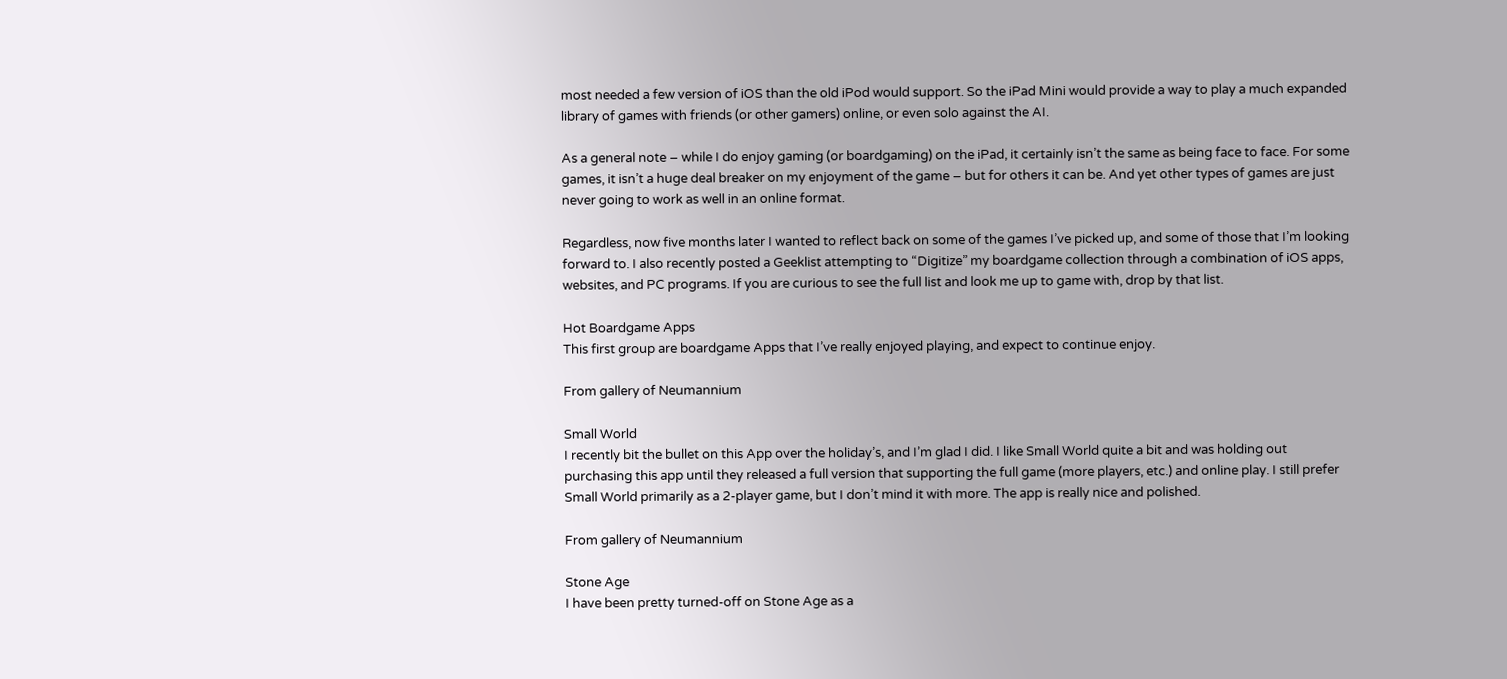most needed a few version of iOS than the old iPod would support. So the iPad Mini would provide a way to play a much expanded library of games with friends (or other gamers) online, or even solo against the AI.

As a general note – while I do enjoy gaming (or boardgaming) on the iPad, it certainly isn’t the same as being face to face. For some games, it isn’t a huge deal breaker on my enjoyment of the game – but for others it can be. And yet other types of games are just never going to work as well in an online format.

Regardless, now five months later I wanted to reflect back on some of the games I’ve picked up, and some of those that I’m looking forward to. I also recently posted a Geeklist attempting to “Digitize” my boardgame collection through a combination of iOS apps, websites, and PC programs. If you are curious to see the full list and look me up to game with, drop by that list.

Hot Boardgame Apps
This first group are boardgame Apps that I’ve really enjoyed playing, and expect to continue enjoy.

From gallery of Neumannium

Small World
I recently bit the bullet on this App over the holiday’s, and I’m glad I did. I like Small World quite a bit and was holding out purchasing this app until they released a full version that supporting the full game (more players, etc.) and online play. I still prefer Small World primarily as a 2-player game, but I don’t mind it with more. The app is really nice and polished.

From gallery of Neumannium

Stone Age
I have been pretty turned-off on Stone Age as a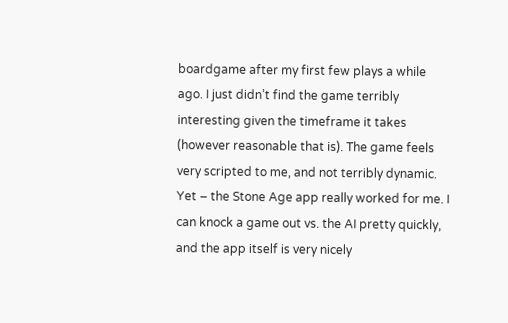boardgame after my first few plays a while ago. I just didn’t find the game terribly interesting given the timeframe it takes (however reasonable that is). The game feels very scripted to me, and not terribly dynamic. Yet – the Stone Age app really worked for me. I can knock a game out vs. the AI pretty quickly, and the app itself is very nicely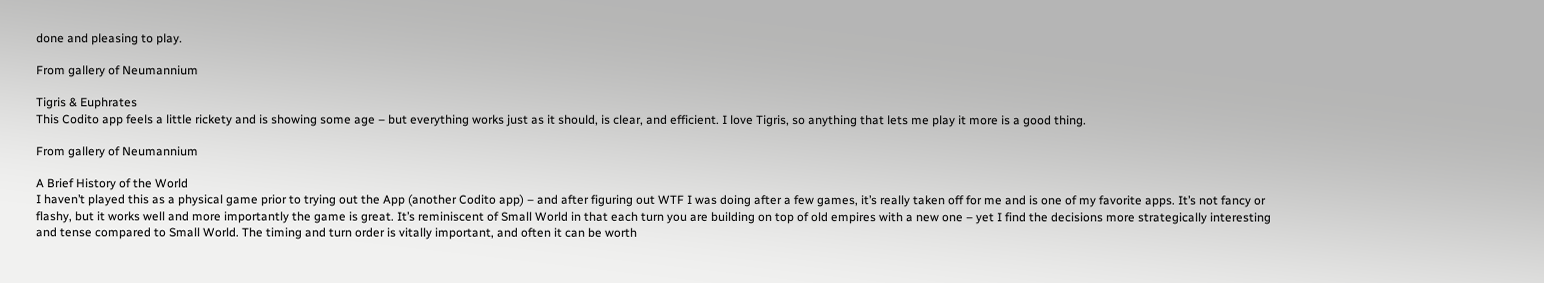done and pleasing to play.

From gallery of Neumannium

Tigris & Euphrates
This Codito app feels a little rickety and is showing some age – but everything works just as it should, is clear, and efficient. I love Tigris, so anything that lets me play it more is a good thing.

From gallery of Neumannium

A Brief History of the World
I haven’t played this as a physical game prior to trying out the App (another Codito app) – and after figuring out WTF I was doing after a few games, it’s really taken off for me and is one of my favorite apps. It’s not fancy or flashy, but it works well and more importantly the game is great. It’s reminiscent of Small World in that each turn you are building on top of old empires with a new one – yet I find the decisions more strategically interesting and tense compared to Small World. The timing and turn order is vitally important, and often it can be worth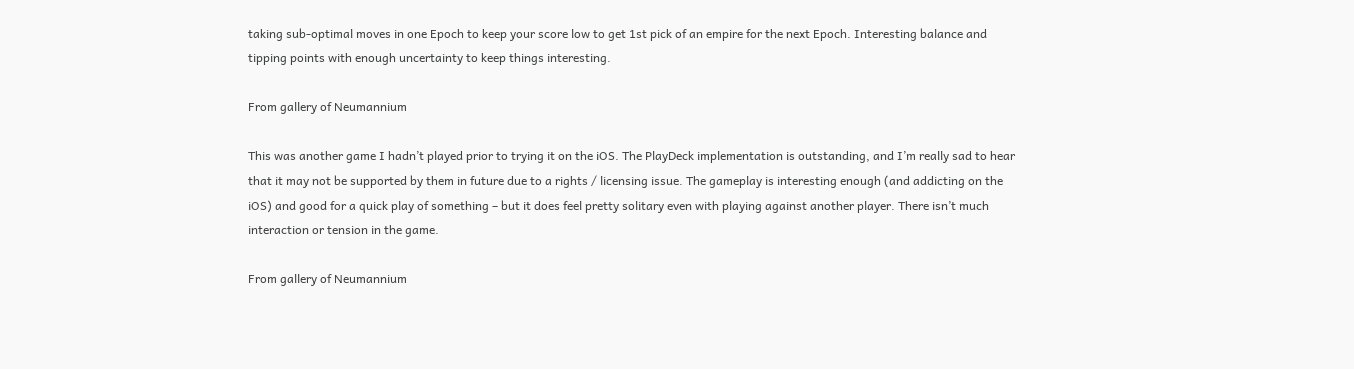taking sub-optimal moves in one Epoch to keep your score low to get 1st pick of an empire for the next Epoch. Interesting balance and tipping points with enough uncertainty to keep things interesting.

From gallery of Neumannium

This was another game I hadn’t played prior to trying it on the iOS. The PlayDeck implementation is outstanding, and I’m really sad to hear that it may not be supported by them in future due to a rights / licensing issue. The gameplay is interesting enough (and addicting on the iOS) and good for a quick play of something – but it does feel pretty solitary even with playing against another player. There isn’t much interaction or tension in the game.

From gallery of Neumannium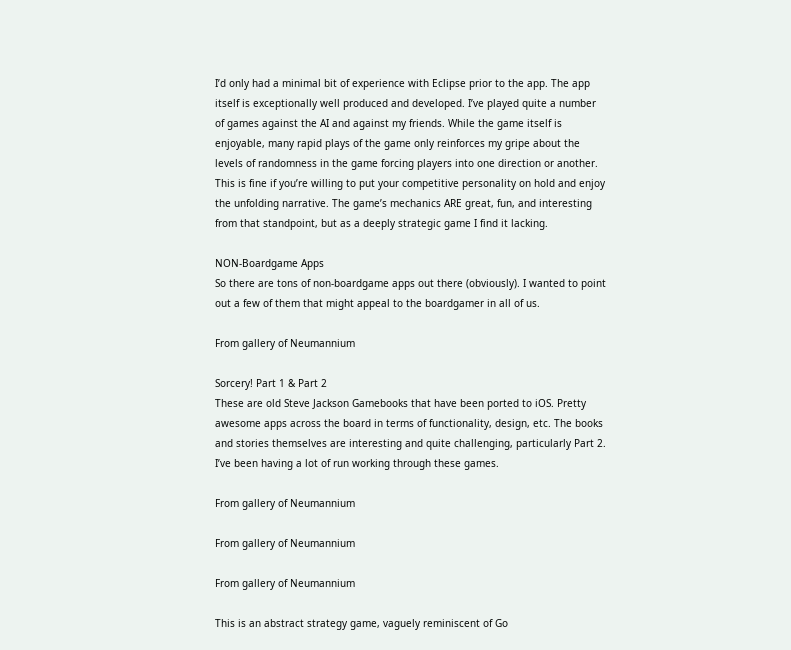I’d only had a minimal bit of experience with Eclipse prior to the app. The app itself is exceptionally well produced and developed. I’ve played quite a number of games against the AI and against my friends. While the game itself is enjoyable, many rapid plays of the game only reinforces my gripe about the levels of randomness in the game forcing players into one direction or another. This is fine if you’re willing to put your competitive personality on hold and enjoy the unfolding narrative. The game’s mechanics ARE great, fun, and interesting from that standpoint, but as a deeply strategic game I find it lacking.

NON-Boardgame Apps
So there are tons of non-boardgame apps out there (obviously). I wanted to point out a few of them that might appeal to the boardgamer in all of us.

From gallery of Neumannium

Sorcery! Part 1 & Part 2
These are old Steve Jackson Gamebooks that have been ported to iOS. Pretty awesome apps across the board in terms of functionality, design, etc. The books and stories themselves are interesting and quite challenging, particularly Part 2. I’ve been having a lot of run working through these games.

From gallery of Neumannium

From gallery of Neumannium

From gallery of Neumannium

This is an abstract strategy game, vaguely reminiscent of Go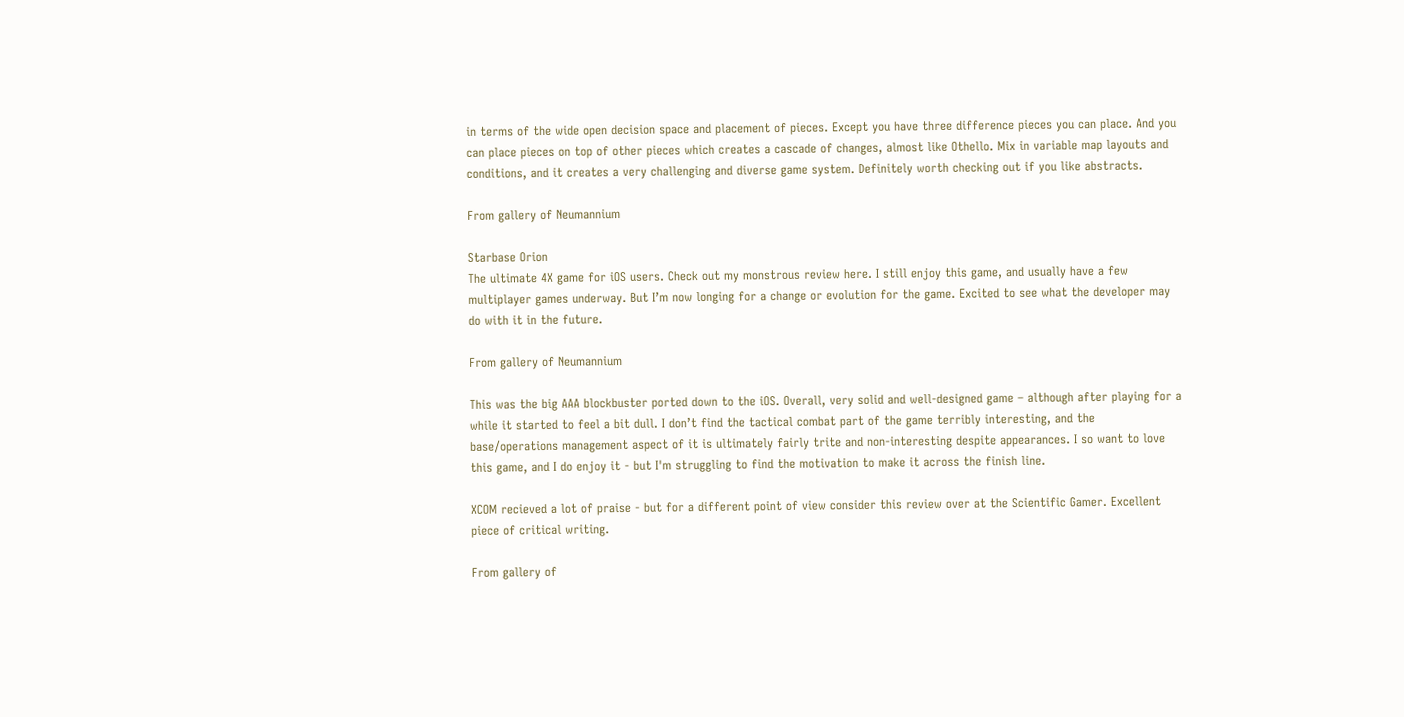in terms of the wide open decision space and placement of pieces. Except you have three difference pieces you can place. And you can place pieces on top of other pieces which creates a cascade of changes, almost like Othello. Mix in variable map layouts and conditions, and it creates a very challenging and diverse game system. Definitely worth checking out if you like abstracts.

From gallery of Neumannium

Starbase Orion
The ultimate 4X game for iOS users. Check out my monstrous review here. I still enjoy this game, and usually have a few multiplayer games underway. But I’m now longing for a change or evolution for the game. Excited to see what the developer may do with it in the future.

From gallery of Neumannium

This was the big AAA blockbuster ported down to the iOS. Overall, very solid and well-designed game – although after playing for a while it started to feel a bit dull. I don’t find the tactical combat part of the game terribly interesting, and the base/operations management aspect of it is ultimately fairly trite and non-interesting despite appearances. I so want to love this game, and I do enjoy it - but I'm struggling to find the motivation to make it across the finish line.

XCOM recieved a lot of praise - but for a different point of view consider this review over at the Scientific Gamer. Excellent piece of critical writing.

From gallery of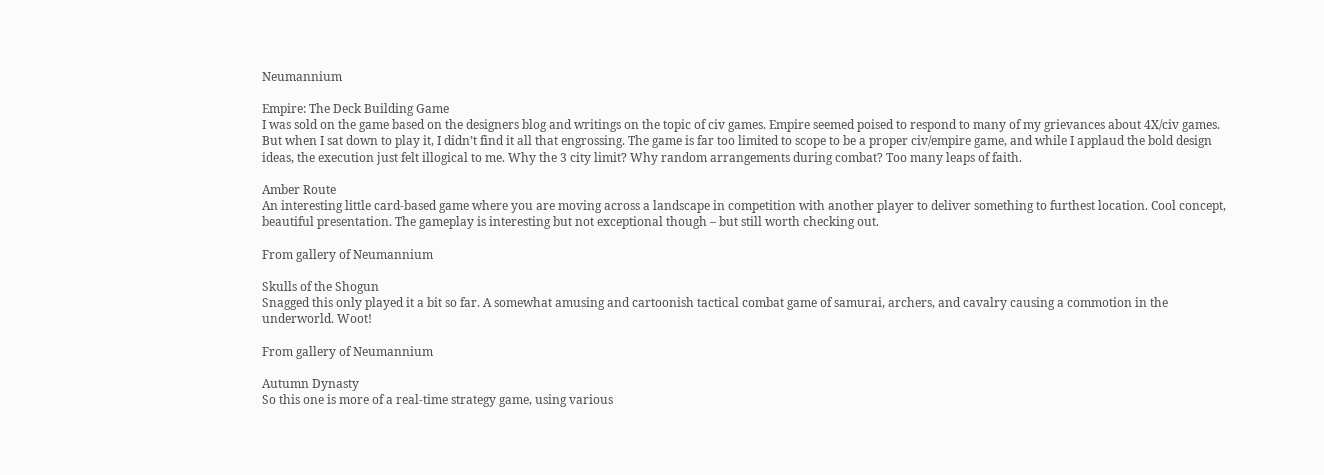Neumannium

Empire: The Deck Building Game
I was sold on the game based on the designers blog and writings on the topic of civ games. Empire seemed poised to respond to many of my grievances about 4X/civ games. But when I sat down to play it, I didn’t find it all that engrossing. The game is far too limited to scope to be a proper civ/empire game, and while I applaud the bold design ideas, the execution just felt illogical to me. Why the 3 city limit? Why random arrangements during combat? Too many leaps of faith.

Amber Route
An interesting little card-based game where you are moving across a landscape in competition with another player to deliver something to furthest location. Cool concept, beautiful presentation. The gameplay is interesting but not exceptional though – but still worth checking out.

From gallery of Neumannium

Skulls of the Shogun
Snagged this only played it a bit so far. A somewhat amusing and cartoonish tactical combat game of samurai, archers, and cavalry causing a commotion in the underworld. Woot!

From gallery of Neumannium

Autumn Dynasty
So this one is more of a real-time strategy game, using various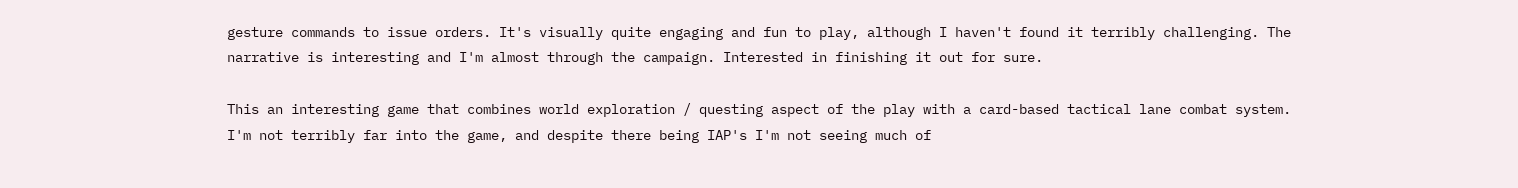gesture commands to issue orders. It's visually quite engaging and fun to play, although I haven't found it terribly challenging. The narrative is interesting and I'm almost through the campaign. Interested in finishing it out for sure.

This an interesting game that combines world exploration / questing aspect of the play with a card-based tactical lane combat system. I'm not terribly far into the game, and despite there being IAP's I'm not seeing much of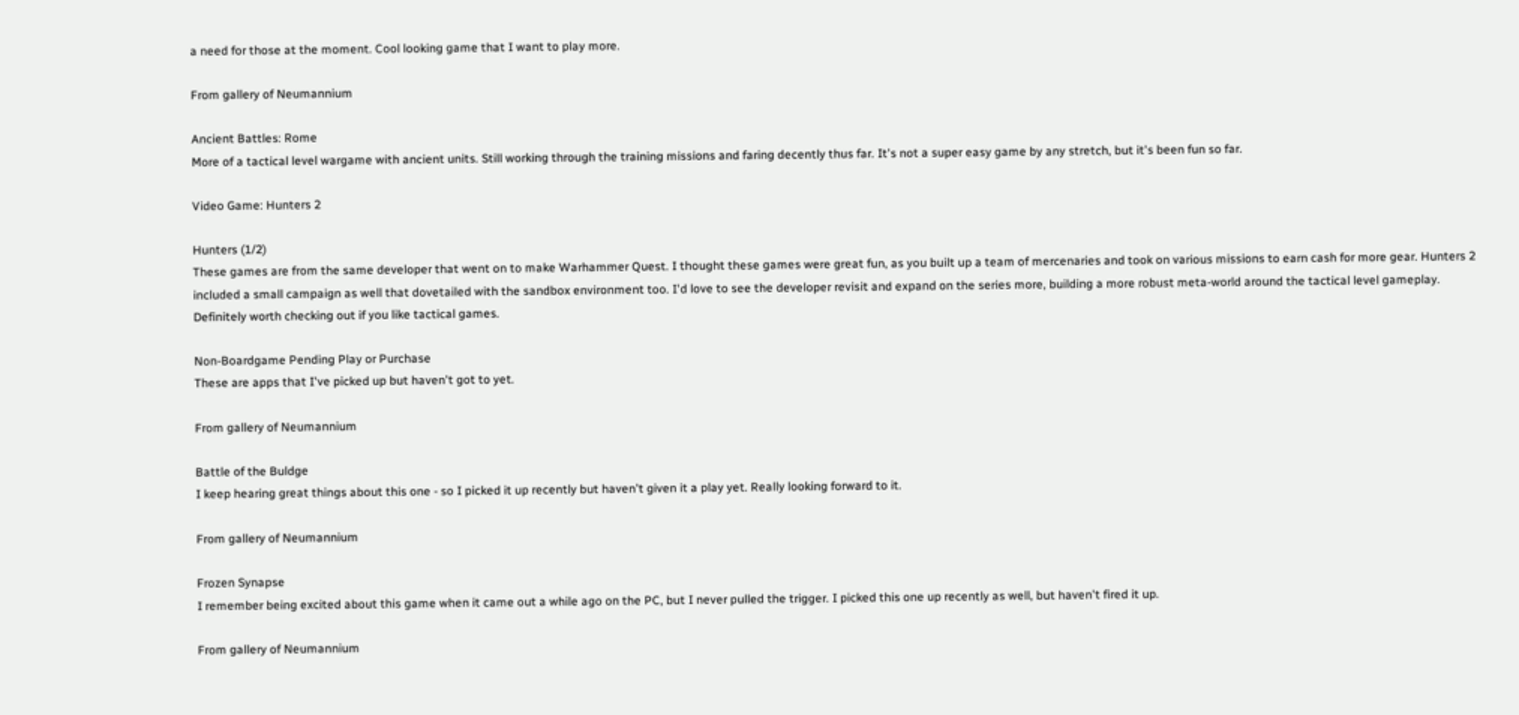a need for those at the moment. Cool looking game that I want to play more.

From gallery of Neumannium

Ancient Battles: Rome
More of a tactical level wargame with ancient units. Still working through the training missions and faring decently thus far. It's not a super easy game by any stretch, but it's been fun so far.

Video Game: Hunters 2

Hunters (1/2)
These games are from the same developer that went on to make Warhammer Quest. I thought these games were great fun, as you built up a team of mercenaries and took on various missions to earn cash for more gear. Hunters 2 included a small campaign as well that dovetailed with the sandbox environment too. I'd love to see the developer revisit and expand on the series more, building a more robust meta-world around the tactical level gameplay. Definitely worth checking out if you like tactical games.

Non-Boardgame Pending Play or Purchase
These are apps that I've picked up but haven't got to yet.

From gallery of Neumannium

Battle of the Buldge
I keep hearing great things about this one - so I picked it up recently but haven't given it a play yet. Really looking forward to it.

From gallery of Neumannium

Frozen Synapse
I remember being excited about this game when it came out a while ago on the PC, but I never pulled the trigger. I picked this one up recently as well, but haven't fired it up.

From gallery of Neumannium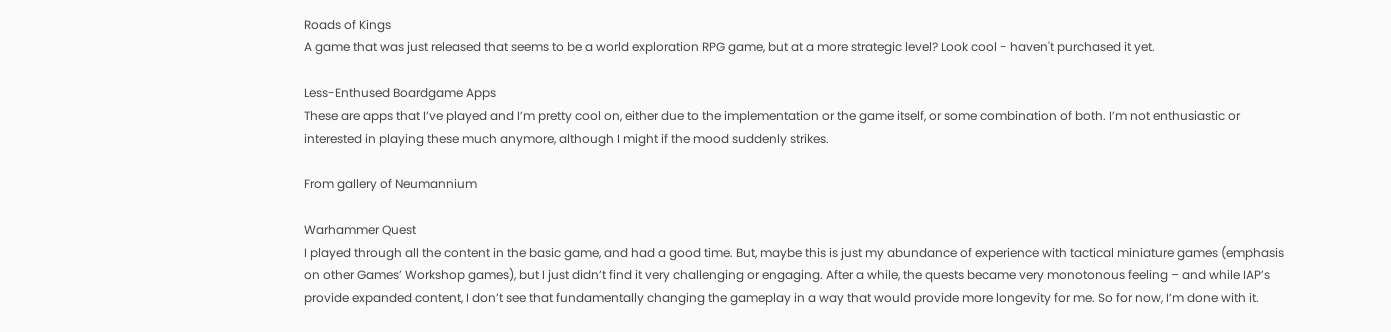Roads of Kings
A game that was just released that seems to be a world exploration RPG game, but at a more strategic level? Look cool - haven't purchased it yet.

Less-Enthused Boardgame Apps
These are apps that I’ve played and I’m pretty cool on, either due to the implementation or the game itself, or some combination of both. I’m not enthusiastic or interested in playing these much anymore, although I might if the mood suddenly strikes.

From gallery of Neumannium

Warhammer Quest
I played through all the content in the basic game, and had a good time. But, maybe this is just my abundance of experience with tactical miniature games (emphasis on other Games’ Workshop games), but I just didn’t find it very challenging or engaging. After a while, the quests became very monotonous feeling – and while IAP’s provide expanded content, I don’t see that fundamentally changing the gameplay in a way that would provide more longevity for me. So for now, I’m done with it.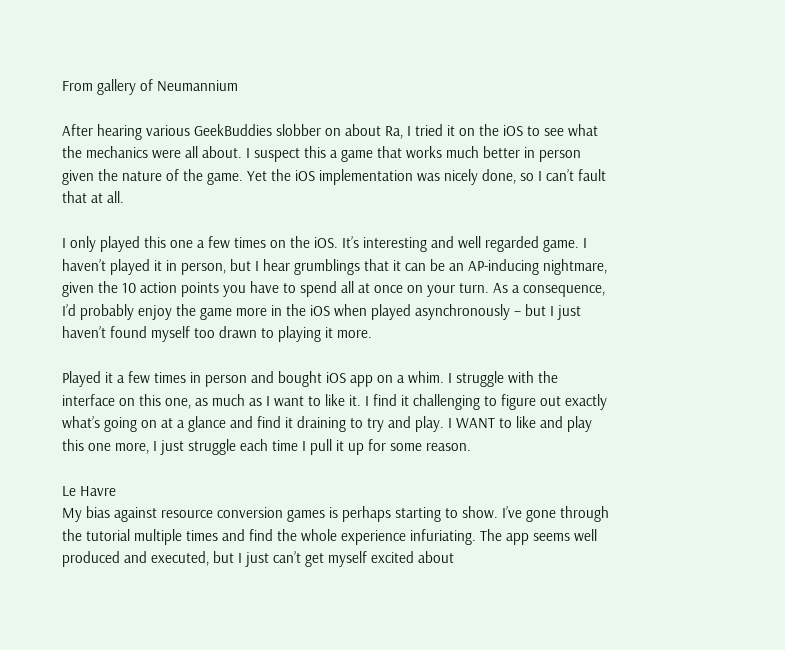From gallery of Neumannium

After hearing various GeekBuddies slobber on about Ra, I tried it on the iOS to see what the mechanics were all about. I suspect this a game that works much better in person given the nature of the game. Yet the iOS implementation was nicely done, so I can’t fault that at all.

I only played this one a few times on the iOS. It’s interesting and well regarded game. I haven’t played it in person, but I hear grumblings that it can be an AP-inducing nightmare, given the 10 action points you have to spend all at once on your turn. As a consequence, I’d probably enjoy the game more in the iOS when played asynchronously – but I just haven’t found myself too drawn to playing it more.

Played it a few times in person and bought iOS app on a whim. I struggle with the interface on this one, as much as I want to like it. I find it challenging to figure out exactly what’s going on at a glance and find it draining to try and play. I WANT to like and play this one more, I just struggle each time I pull it up for some reason.

Le Havre
My bias against resource conversion games is perhaps starting to show. I’ve gone through the tutorial multiple times and find the whole experience infuriating. The app seems well produced and executed, but I just can’t get myself excited about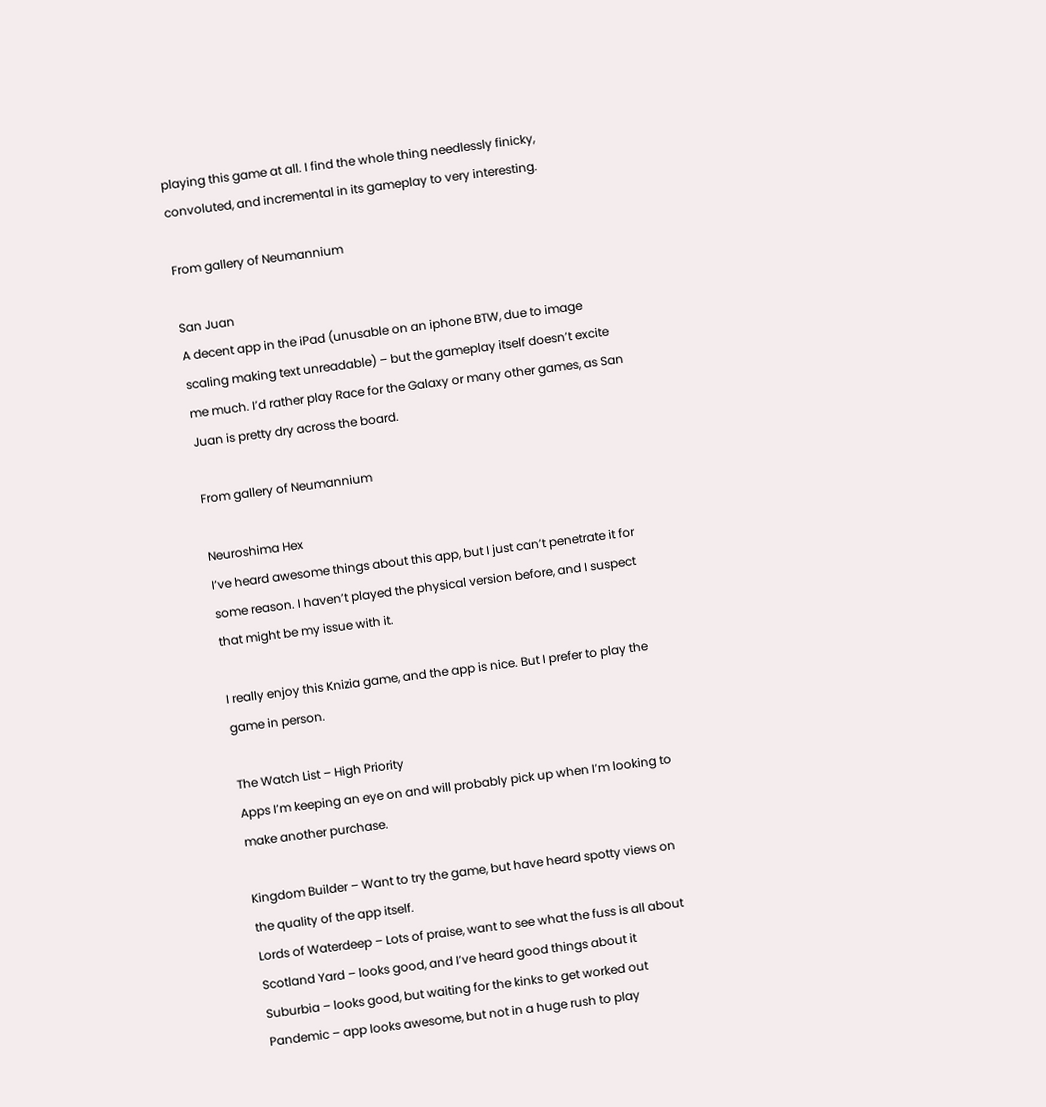playing this game at all. I find the whole thing needlessly finicky, convoluted, and incremental in its gameplay to very interesting.

From gallery of Neumannium

San Juan
A decent app in the iPad (unusable on an iphone BTW, due to image scaling making text unreadable) – but the gameplay itself doesn’t excite me much. I’d rather play Race for the Galaxy or many other games, as San Juan is pretty dry across the board.

From gallery of Neumannium

Neuroshima Hex
I’ve heard awesome things about this app, but I just can’t penetrate it for some reason. I haven’t played the physical version before, and I suspect that might be my issue with it.

I really enjoy this Knizia game, and the app is nice. But I prefer to play the game in person.

The Watch List – High Priority
Apps I’m keeping an eye on and will probably pick up when I’m looking to make another purchase.

Kingdom Builder – Want to try the game, but have heard spotty views on the quality of the app itself.
Lords of Waterdeep – Lots of praise, want to see what the fuss is all about
Scotland Yard – looks good, and I’ve heard good things about it
Suburbia – looks good, but waiting for the kinks to get worked out
Pandemic – app looks awesome, but not in a huge rush to play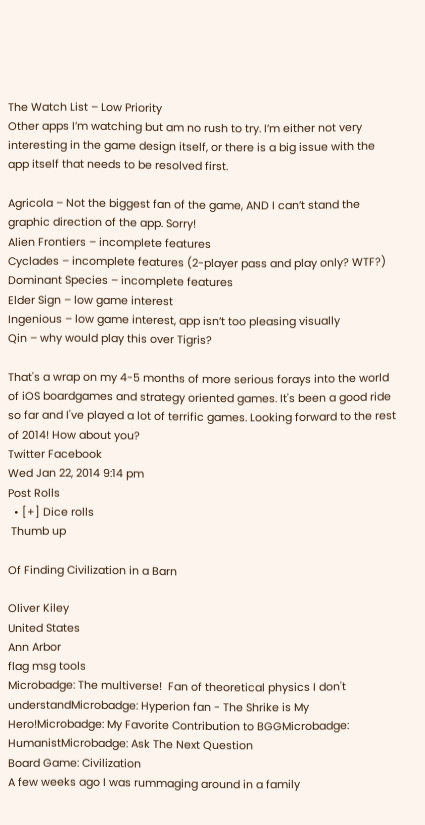The Watch List – Low Priority
Other apps I’m watching but am no rush to try. I’m either not very interesting in the game design itself, or there is a big issue with the app itself that needs to be resolved first.

Agricola – Not the biggest fan of the game, AND I can’t stand the graphic direction of the app. Sorry!
Alien Frontiers – incomplete features
Cyclades – incomplete features (2-player pass and play only? WTF?)
Dominant Species – incomplete features
Elder Sign – low game interest
Ingenious – low game interest, app isn’t too pleasing visually
Qin – why would play this over Tigris?

That's a wrap on my 4-5 months of more serious forays into the world of iOS boardgames and strategy oriented games. It's been a good ride so far and I've played a lot of terrific games. Looking forward to the rest of 2014! How about you?
Twitter Facebook
Wed Jan 22, 2014 9:14 pm
Post Rolls
  • [+] Dice rolls
 Thumb up

Of Finding Civilization in a Barn

Oliver Kiley
United States
Ann Arbor
flag msg tools
Microbadge: The multiverse!  Fan of theoretical physics I don't understandMicrobadge: Hyperion fan - The Shrike is My Hero!Microbadge: My Favorite Contribution to BGGMicrobadge: HumanistMicrobadge: Ask The Next Question
Board Game: Civilization
A few weeks ago I was rummaging around in a family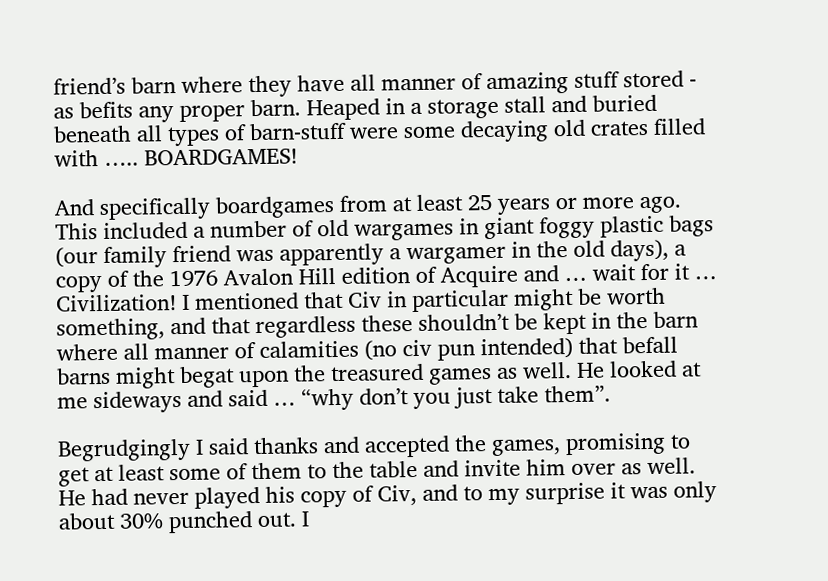friend’s barn where they have all manner of amazing stuff stored - as befits any proper barn. Heaped in a storage stall and buried beneath all types of barn-stuff were some decaying old crates filled with ….. BOARDGAMES!

And specifically boardgames from at least 25 years or more ago. This included a number of old wargames in giant foggy plastic bags (our family friend was apparently a wargamer in the old days), a copy of the 1976 Avalon Hill edition of Acquire and … wait for it … Civilization! I mentioned that Civ in particular might be worth something, and that regardless these shouldn’t be kept in the barn where all manner of calamities (no civ pun intended) that befall barns might begat upon the treasured games as well. He looked at me sideways and said … “why don’t you just take them”.

Begrudgingly I said thanks and accepted the games, promising to get at least some of them to the table and invite him over as well. He had never played his copy of Civ, and to my surprise it was only about 30% punched out. I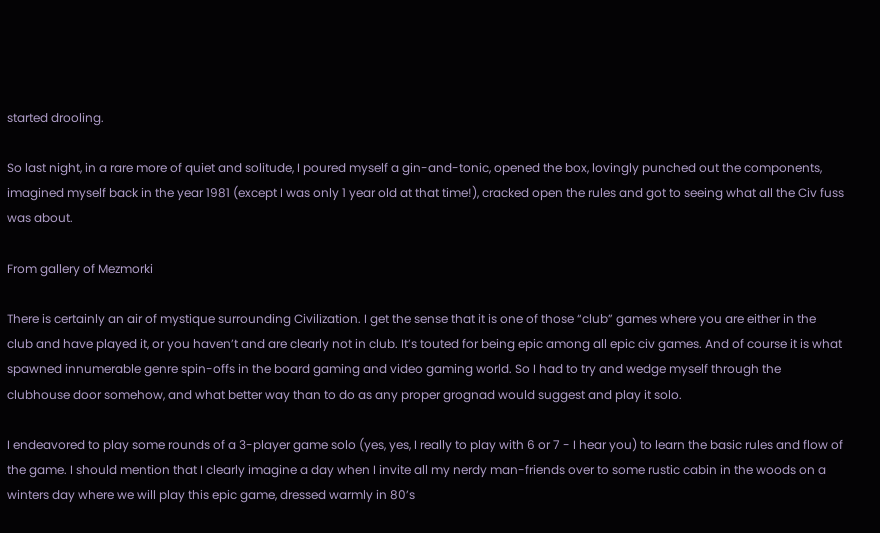started drooling.

So last night, in a rare more of quiet and solitude, I poured myself a gin-and-tonic, opened the box, lovingly punched out the components, imagined myself back in the year 1981 (except I was only 1 year old at that time!), cracked open the rules and got to seeing what all the Civ fuss was about.

From gallery of Mezmorki

There is certainly an air of mystique surrounding Civilization. I get the sense that it is one of those “club” games where you are either in the club and have played it, or you haven’t and are clearly not in club. It’s touted for being epic among all epic civ games. And of course it is what spawned innumerable genre spin-offs in the board gaming and video gaming world. So I had to try and wedge myself through the clubhouse door somehow, and what better way than to do as any proper grognad would suggest and play it solo.

I endeavored to play some rounds of a 3-player game solo (yes, yes, I really to play with 6 or 7 - I hear you) to learn the basic rules and flow of the game. I should mention that I clearly imagine a day when I invite all my nerdy man-friends over to some rustic cabin in the woods on a winters day where we will play this epic game, dressed warmly in 80’s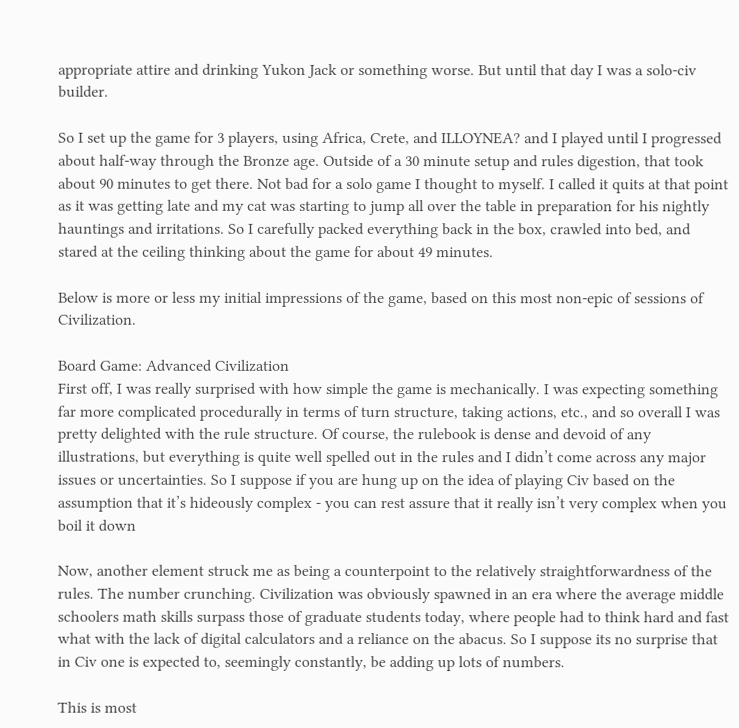appropriate attire and drinking Yukon Jack or something worse. But until that day I was a solo-civ builder.

So I set up the game for 3 players, using Africa, Crete, and ILLOYNEA? and I played until I progressed about half-way through the Bronze age. Outside of a 30 minute setup and rules digestion, that took about 90 minutes to get there. Not bad for a solo game I thought to myself. I called it quits at that point as it was getting late and my cat was starting to jump all over the table in preparation for his nightly hauntings and irritations. So I carefully packed everything back in the box, crawled into bed, and stared at the ceiling thinking about the game for about 49 minutes.

Below is more or less my initial impressions of the game, based on this most non-epic of sessions of Civilization.

Board Game: Advanced Civilization
First off, I was really surprised with how simple the game is mechanically. I was expecting something far more complicated procedurally in terms of turn structure, taking actions, etc., and so overall I was pretty delighted with the rule structure. Of course, the rulebook is dense and devoid of any illustrations, but everything is quite well spelled out in the rules and I didn’t come across any major issues or uncertainties. So I suppose if you are hung up on the idea of playing Civ based on the assumption that it’s hideously complex - you can rest assure that it really isn’t very complex when you boil it down

Now, another element struck me as being a counterpoint to the relatively straightforwardness of the rules. The number crunching. Civilization was obviously spawned in an era where the average middle schoolers math skills surpass those of graduate students today, where people had to think hard and fast what with the lack of digital calculators and a reliance on the abacus. So I suppose its no surprise that in Civ one is expected to, seemingly constantly, be adding up lots of numbers.

This is most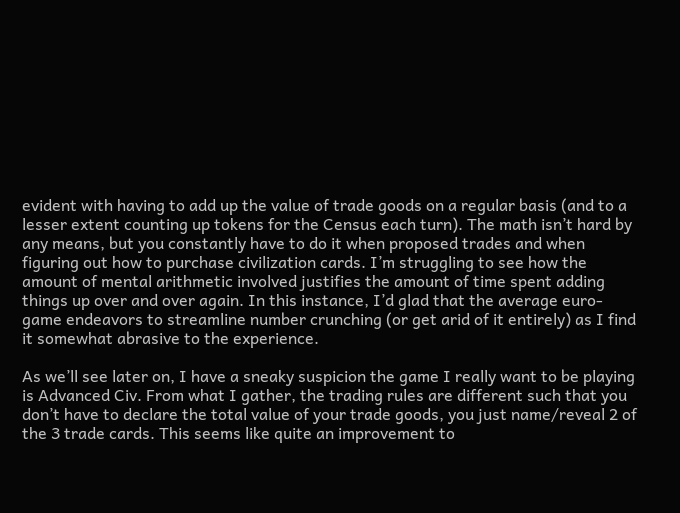evident with having to add up the value of trade goods on a regular basis (and to a lesser extent counting up tokens for the Census each turn). The math isn’t hard by any means, but you constantly have to do it when proposed trades and when figuring out how to purchase civilization cards. I’m struggling to see how the amount of mental arithmetic involved justifies the amount of time spent adding things up over and over again. In this instance, I’d glad that the average euro-game endeavors to streamline number crunching (or get arid of it entirely) as I find it somewhat abrasive to the experience.

As we’ll see later on, I have a sneaky suspicion the game I really want to be playing is Advanced Civ. From what I gather, the trading rules are different such that you don’t have to declare the total value of your trade goods, you just name/reveal 2 of the 3 trade cards. This seems like quite an improvement to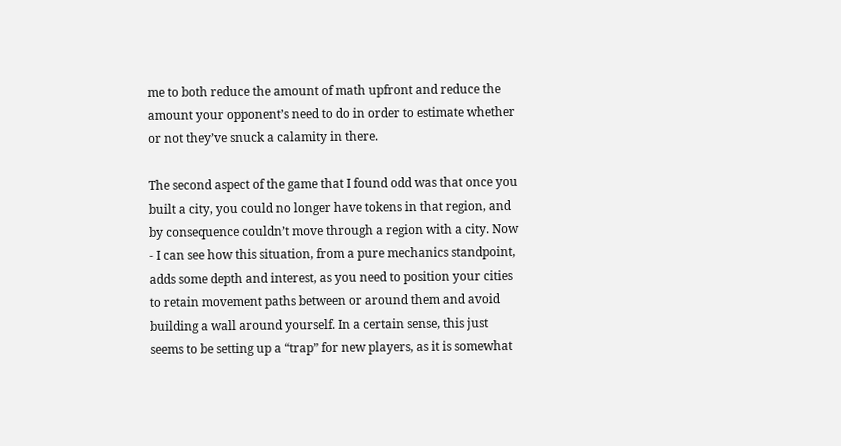me to both reduce the amount of math upfront and reduce the amount your opponent’s need to do in order to estimate whether or not they’ve snuck a calamity in there.

The second aspect of the game that I found odd was that once you built a city, you could no longer have tokens in that region, and by consequence couldn’t move through a region with a city. Now - I can see how this situation, from a pure mechanics standpoint, adds some depth and interest, as you need to position your cities to retain movement paths between or around them and avoid building a wall around yourself. In a certain sense, this just seems to be setting up a “trap” for new players, as it is somewhat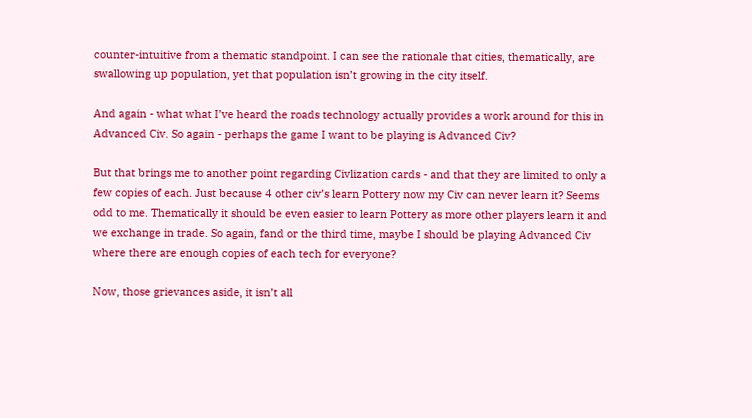counter-intuitive from a thematic standpoint. I can see the rationale that cities, thematically, are swallowing up population, yet that population isn’t growing in the city itself.

And again - what what I’ve heard the roads technology actually provides a work around for this in Advanced Civ. So again - perhaps the game I want to be playing is Advanced Civ?

But that brings me to another point regarding Civlization cards - and that they are limited to only a few copies of each. Just because 4 other civ’s learn Pottery now my Civ can never learn it? Seems odd to me. Thematically it should be even easier to learn Pottery as more other players learn it and we exchange in trade. So again, fand or the third time, maybe I should be playing Advanced Civ where there are enough copies of each tech for everyone?

Now, those grievances aside, it isn’t all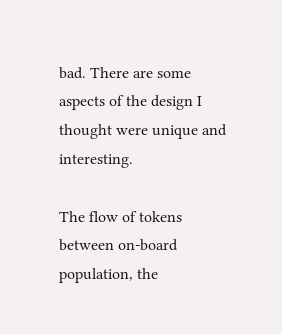bad. There are some aspects of the design I thought were unique and interesting.

The flow of tokens between on-board population, the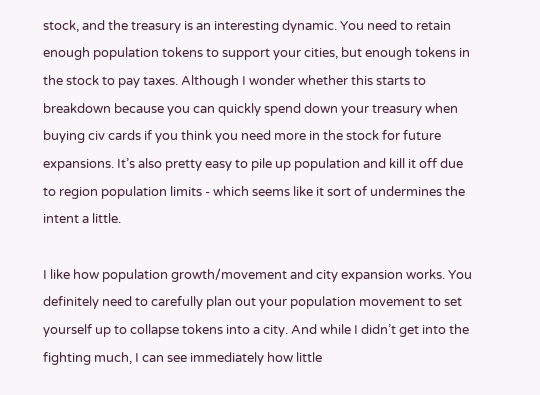stock, and the treasury is an interesting dynamic. You need to retain enough population tokens to support your cities, but enough tokens in the stock to pay taxes. Although I wonder whether this starts to breakdown because you can quickly spend down your treasury when buying civ cards if you think you need more in the stock for future expansions. It’s also pretty easy to pile up population and kill it off due to region population limits - which seems like it sort of undermines the intent a little.

I like how population growth/movement and city expansion works. You definitely need to carefully plan out your population movement to set yourself up to collapse tokens into a city. And while I didn’t get into the fighting much, I can see immediately how little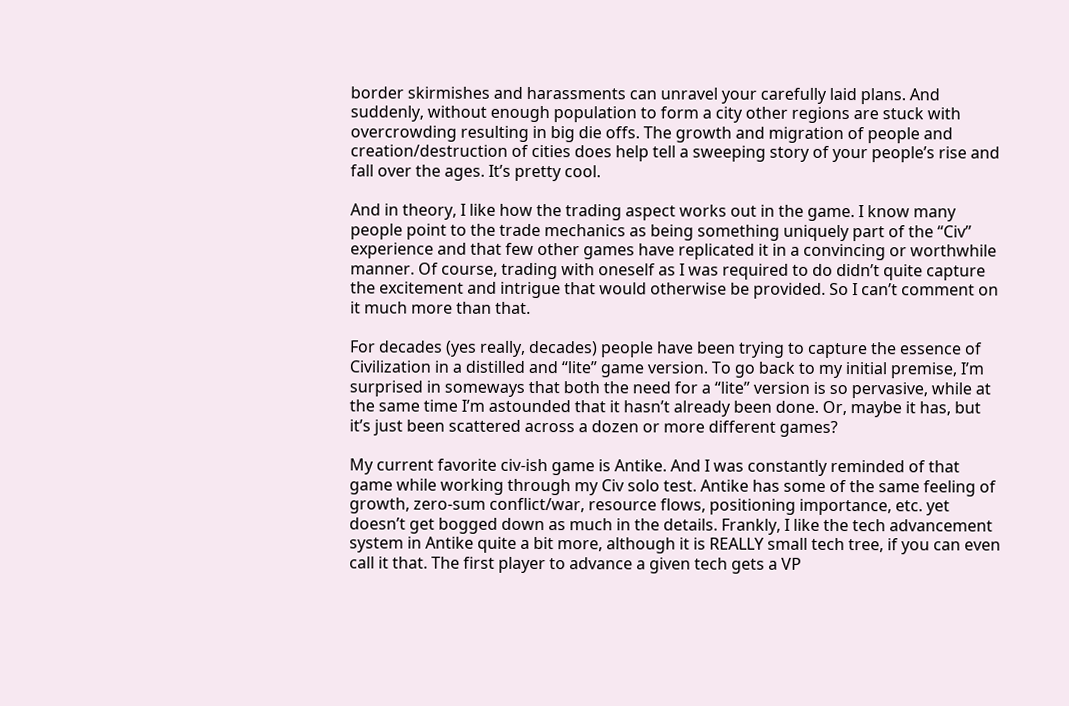border skirmishes and harassments can unravel your carefully laid plans. And suddenly, without enough population to form a city other regions are stuck with overcrowding resulting in big die offs. The growth and migration of people and creation/destruction of cities does help tell a sweeping story of your people’s rise and fall over the ages. It’s pretty cool.

And in theory, I like how the trading aspect works out in the game. I know many people point to the trade mechanics as being something uniquely part of the “Civ” experience and that few other games have replicated it in a convincing or worthwhile manner. Of course, trading with oneself as I was required to do didn’t quite capture the excitement and intrigue that would otherwise be provided. So I can’t comment on it much more than that.

For decades (yes really, decades) people have been trying to capture the essence of Civilization in a distilled and “lite” game version. To go back to my initial premise, I’m surprised in someways that both the need for a “lite” version is so pervasive, while at the same time I’m astounded that it hasn’t already been done. Or, maybe it has, but it’s just been scattered across a dozen or more different games?

My current favorite civ-ish game is Antike. And I was constantly reminded of that game while working through my Civ solo test. Antike has some of the same feeling of growth, zero-sum conflict/war, resource flows, positioning importance, etc. yet doesn’t get bogged down as much in the details. Frankly, I like the tech advancement system in Antike quite a bit more, although it is REALLY small tech tree, if you can even call it that. The first player to advance a given tech gets a VP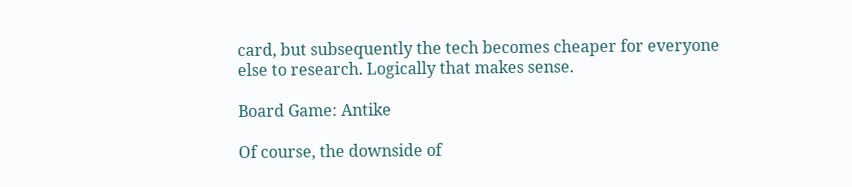card, but subsequently the tech becomes cheaper for everyone else to research. Logically that makes sense.

Board Game: Antike

Of course, the downside of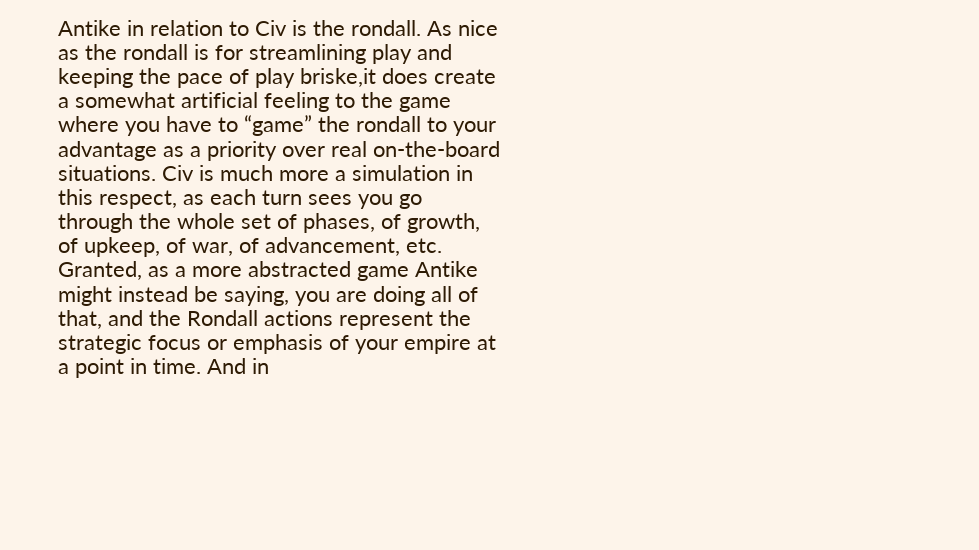Antike in relation to Civ is the rondall. As nice as the rondall is for streamlining play and keeping the pace of play briske,it does create a somewhat artificial feeling to the game where you have to “game” the rondall to your advantage as a priority over real on-the-board situations. Civ is much more a simulation in this respect, as each turn sees you go through the whole set of phases, of growth, of upkeep, of war, of advancement, etc. Granted, as a more abstracted game Antike might instead be saying, you are doing all of that, and the Rondall actions represent the strategic focus or emphasis of your empire at a point in time. And in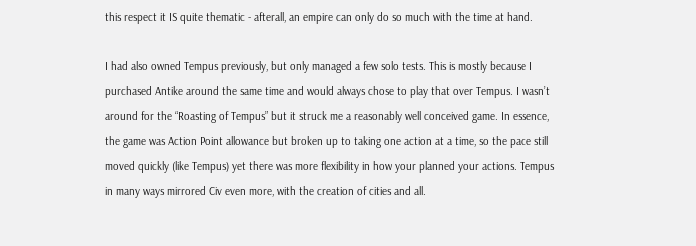this respect it IS quite thematic - afterall, an empire can only do so much with the time at hand.

I had also owned Tempus previously, but only managed a few solo tests. This is mostly because I purchased Antike around the same time and would always chose to play that over Tempus. I wasn’t around for the “Roasting of Tempus” but it struck me a reasonably well conceived game. In essence, the game was Action Point allowance but broken up to taking one action at a time, so the pace still moved quickly (like Tempus) yet there was more flexibility in how your planned your actions. Tempus in many ways mirrored Civ even more, with the creation of cities and all.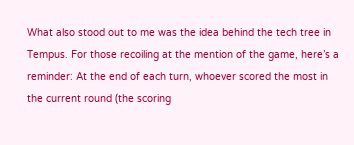What also stood out to me was the idea behind the tech tree in Tempus. For those recoiling at the mention of the game, here’s a reminder: At the end of each turn, whoever scored the most in the current round (the scoring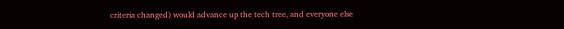criteria changed) would advance up the tech tree, and everyone else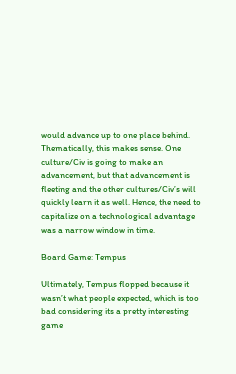would advance up to one place behind. Thematically, this makes sense. One culture/Civ is going to make an advancement, but that advancement is fleeting and the other cultures/Civ’s will quickly learn it as well. Hence, the need to capitalize on a technological advantage was a narrow window in time.

Board Game: Tempus

Ultimately, Tempus flopped because it wasn’t what people expected, which is too bad considering its a pretty interesting game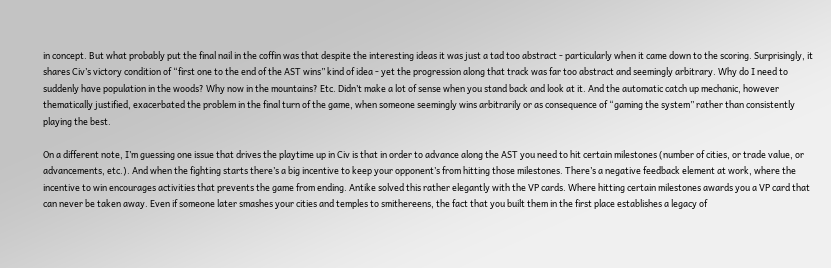in concept. But what probably put the final nail in the coffin was that despite the interesting ideas it was just a tad too abstract - particularly when it came down to the scoring. Surprisingly, it shares Civ’s victory condition of “first one to the end of the AST wins” kind of idea - yet the progression along that track was far too abstract and seemingly arbitrary. Why do I need to suddenly have population in the woods? Why now in the mountains? Etc. Didn’t make a lot of sense when you stand back and look at it. And the automatic catch up mechanic, however thematically justified, exacerbated the problem in the final turn of the game, when someone seemingly wins arbitrarily or as consequence of “gaming the system” rather than consistently playing the best.

On a different note, I’m guessing one issue that drives the playtime up in Civ is that in order to advance along the AST you need to hit certain milestones (number of cities, or trade value, or advancements, etc.). And when the fighting starts there’s a big incentive to keep your opponent’s from hitting those milestones. There’s a negative feedback element at work, where the incentive to win encourages activities that prevents the game from ending. Antike solved this rather elegantly with the VP cards. Where hitting certain milestones awards you a VP card that can never be taken away. Even if someone later smashes your cities and temples to smithereens, the fact that you built them in the first place establishes a legacy of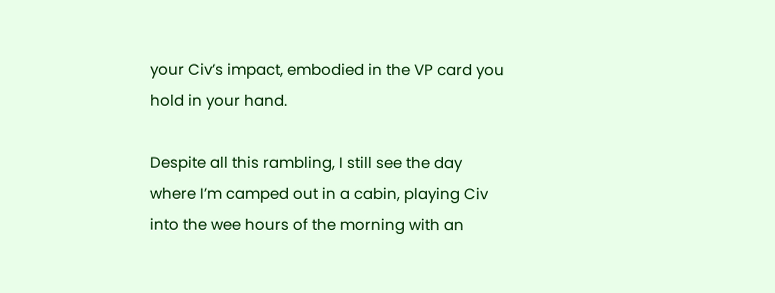your Civ’s impact, embodied in the VP card you hold in your hand.

Despite all this rambling, I still see the day where I’m camped out in a cabin, playing Civ into the wee hours of the morning with an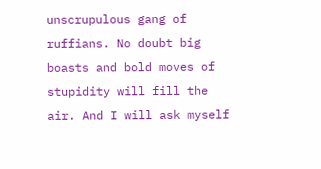unscrupulous gang of ruffians. No doubt big boasts and bold moves of stupidity will fill the air. And I will ask myself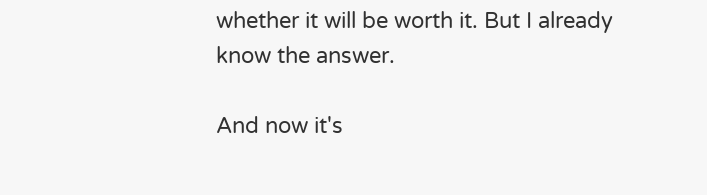whether it will be worth it. But I already know the answer.

And now it's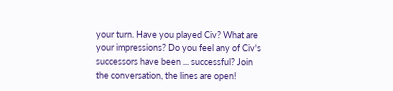your turn. Have you played Civ? What are your impressions? Do you feel any of Civ's successors have been ... successful? Join the conversation, the lines are open!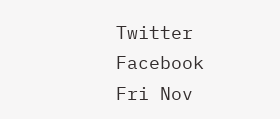Twitter Facebook
Fri Nov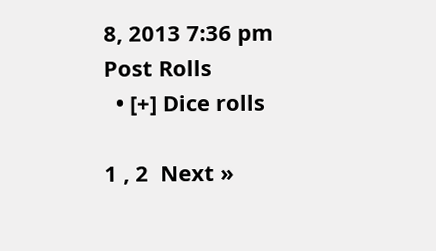8, 2013 7:36 pm
Post Rolls
  • [+] Dice rolls

1 , 2  Next »